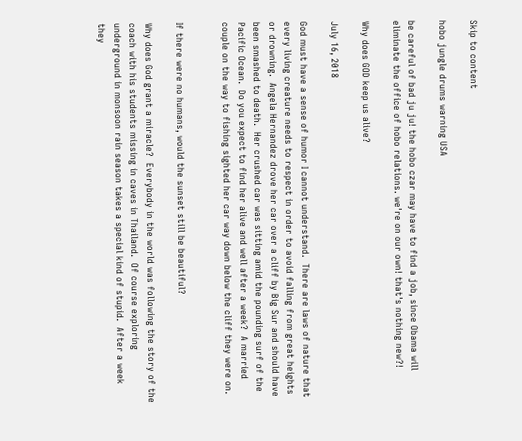Skip to content

hobo jungle drums warning USA

be careful of bad ju ju! the hobo czar may have to find a job, since Obama will eliminate the office of hobo relations. we're on our own! that's nothing new?!

Why does GOD keep us alive?

July 16, 2018

God must have a sense of humor I cannot understand.  There are laws of nature that every living creature needs to respect in order to avoid falling from great heights or drowning.  Angela Hernandez drove her car over a cliff by Big Sur and should have been smashed to death.  Her crushed car was sitting amid the pounding surf of the Pacific Ocean.  Do you expect to find her alive and well after a week?  A married couple on the way to fishing sighted her car way down below the cliff they were on.


If there were no humans, would the sunset still be beautiful?

Why does God grant a miracle?  Everybody in the world was following the story of the coach with his students missing in caves in Thailand.  Of course exploring underground in monsoon rain season takes a special kind of stupid.  After a week they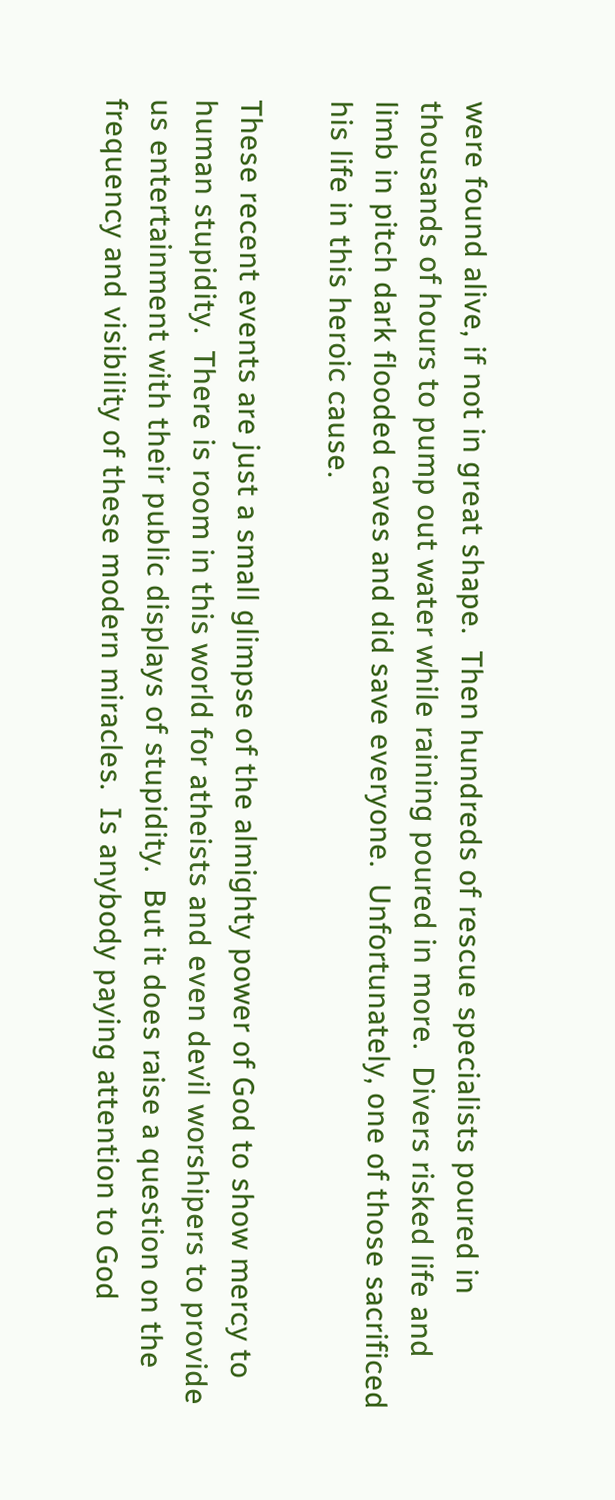were found alive, if not in great shape.  Then hundreds of rescue specialists poured in thousands of hours to pump out water while raining poured in more.  Divers risked life and limb in pitch dark flooded caves and did save everyone.  Unfortunately, one of those sacrificed his life in this heroic cause.

These recent events are just a small glimpse of the almighty power of God to show mercy to human stupidity.  There is room in this world for atheists and even devil worshipers to provide us entertainment with their public displays of stupidity.  But it does raise a question on the frequency and visibility of these modern miracles.  Is anybody paying attention to God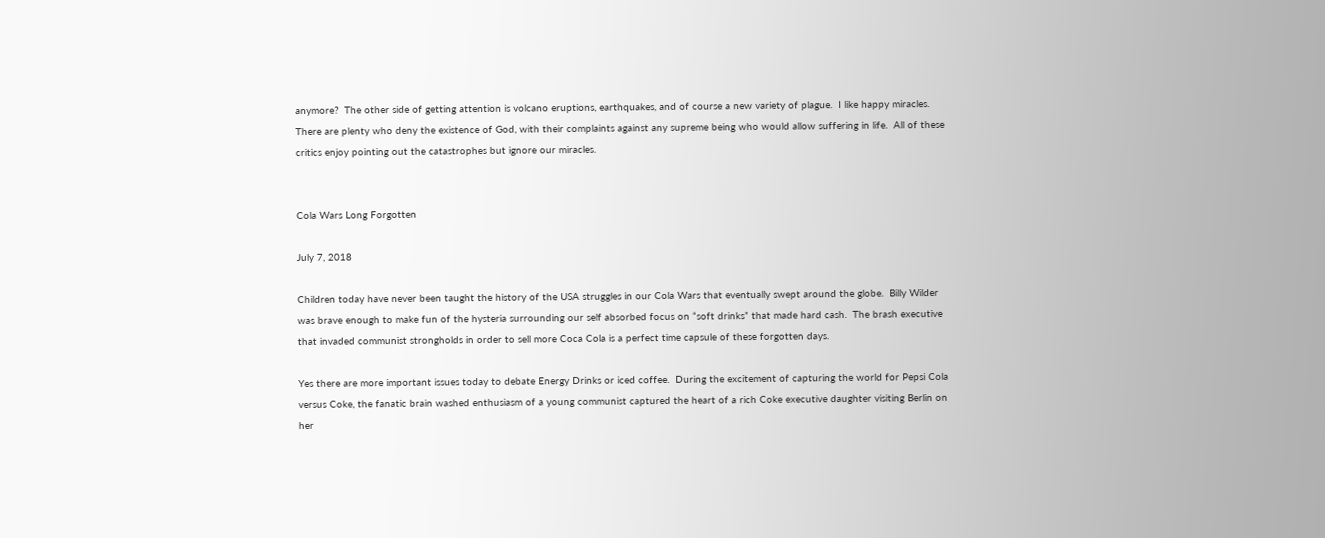anymore?  The other side of getting attention is volcano eruptions, earthquakes, and of course a new variety of plague.  I like happy miracles.  There are plenty who deny the existence of God, with their complaints against any supreme being who would allow suffering in life.  All of these critics enjoy pointing out the catastrophes but ignore our miracles.


Cola Wars Long Forgotten

July 7, 2018

Children today have never been taught the history of the USA struggles in our Cola Wars that eventually swept around the globe.  Billy Wilder was brave enough to make fun of the hysteria surrounding our self absorbed focus on “soft drinks” that made hard cash.  The brash executive that invaded communist strongholds in order to sell more Coca Cola is a perfect time capsule of these forgotten days.

Yes there are more important issues today to debate Energy Drinks or iced coffee.  During the excitement of capturing the world for Pepsi Cola versus Coke, the fanatic brain washed enthusiasm of a young communist captured the heart of a rich Coke executive daughter visiting Berlin on her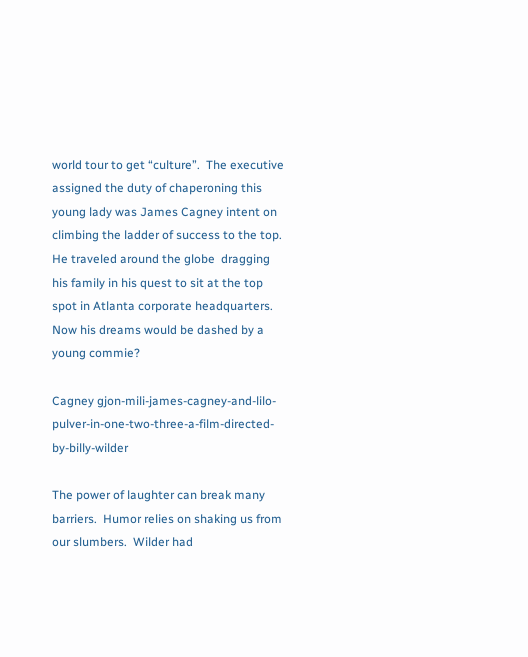world tour to get “culture”.  The executive assigned the duty of chaperoning this young lady was James Cagney intent on climbing the ladder of success to the top.  He traveled around the globe  dragging his family in his quest to sit at the top spot in Atlanta corporate headquarters.  Now his dreams would be dashed by a young commie?

Cagney gjon-mili-james-cagney-and-lilo-pulver-in-one-two-three-a-film-directed-by-billy-wilder

The power of laughter can break many barriers.  Humor relies on shaking us from our slumbers.  Wilder had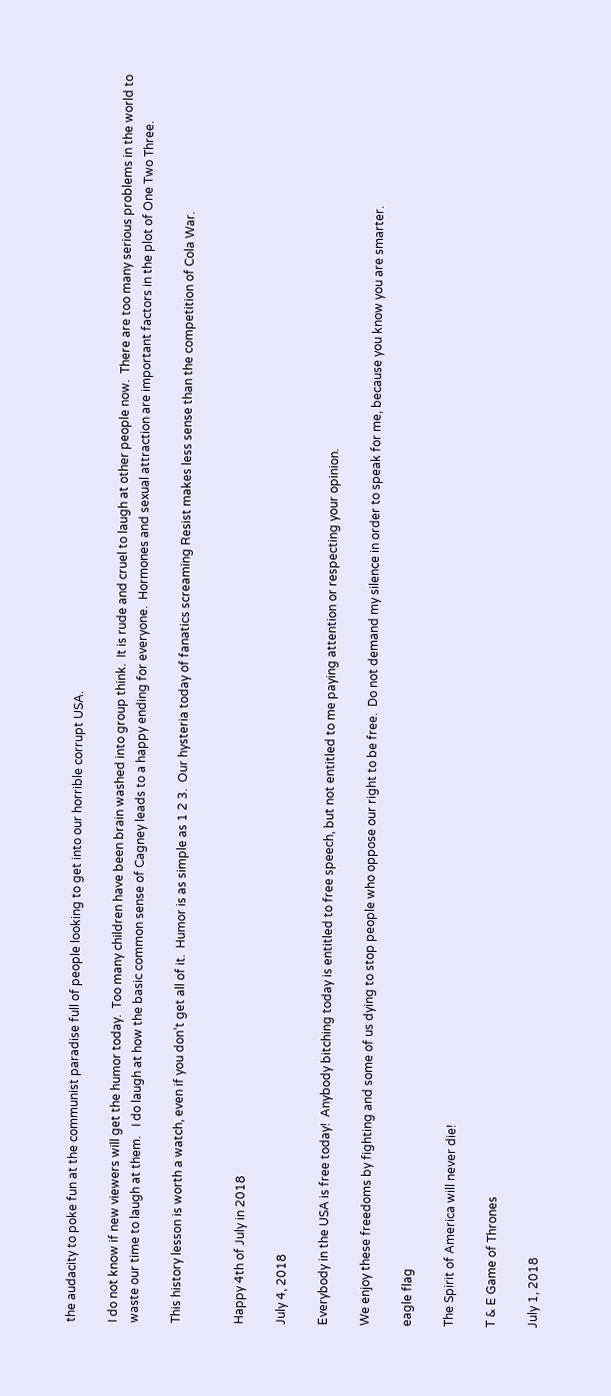the audacity to poke fun at the communist paradise full of people looking to get into our horrible corrupt USA.

I do not know if new viewers will get the humor today.  Too many children have been brain washed into group think.  It is rude and cruel to laugh at other people now.  There are too many serious problems in the world to waste our time to laugh at them.   I do laugh at how the basic common sense of Cagney leads to a happy ending for everyone.  Hormones and sexual attraction are important factors in the plot of One Two Three.

This history lesson is worth a watch, even if you don’t get all of it.  Humor is as simple as 1 2 3.  Our hysteria today of fanatics screaming Resist makes less sense than the competition of Cola War.


Happy 4th of July in 2018

July 4, 2018

Everybody in the USA is free today!  Anybody bitching today is entitled to free speech, but not entitled to me paying attention or respecting your opinion.

We enjoy these freedoms by fighting and some of us dying to stop people who oppose our right to be free.  Do not demand my silence in order to speak for me, because you know you are smarter.

eagle flag

The Spirit of America will never die!

T & E Game of Thrones

July 1, 2018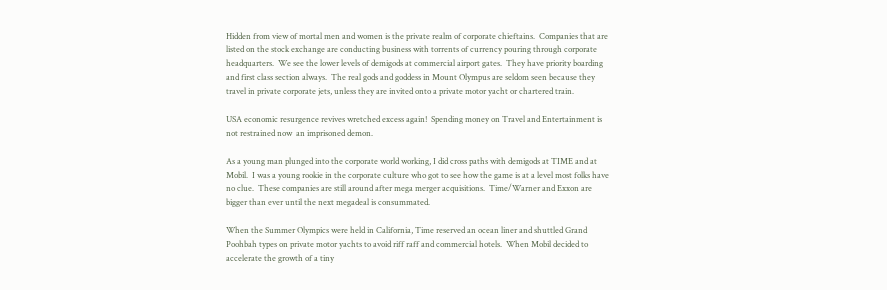Hidden from view of mortal men and women is the private realm of corporate chieftains.  Companies that are listed on the stock exchange are conducting business with torrents of currency pouring through corporate headquarters.  We see the lower levels of demigods at commercial airport gates.  They have priority boarding and first class section always.  The real gods and goddess in Mount Olympus are seldom seen because they travel in private corporate jets, unless they are invited onto a private motor yacht or chartered train.

USA economic resurgence revives wretched excess again!  Spending money on Travel and Entertainment is not restrained now  an imprisoned demon.

As a young man plunged into the corporate world working, I did cross paths with demigods at TIME and at Mobil.  I was a young rookie in the corporate culture who got to see how the game is at a level most folks have no clue.  These companies are still around after mega merger acquisitions.  Time/Warner and Exxon are bigger than ever until the next megadeal is consummated.

When the Summer Olympics were held in California, Time reserved an ocean liner and shuttled Grand Poohbah types on private motor yachts to avoid riff raff and commercial hotels.  When Mobil decided to accelerate the growth of a tiny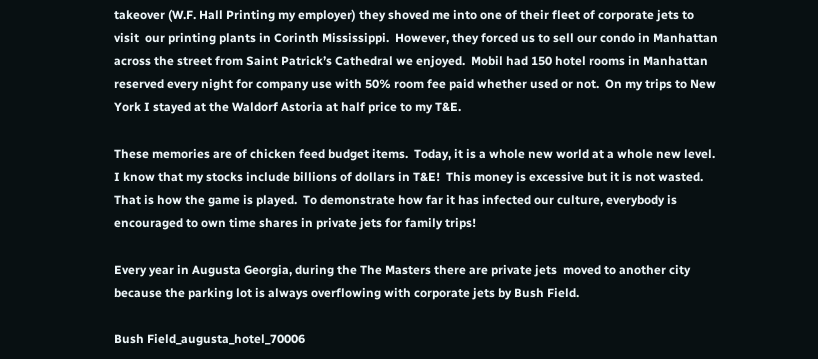takeover (W.F. Hall Printing my employer) they shoved me into one of their fleet of corporate jets to visit  our printing plants in Corinth Mississippi.  However, they forced us to sell our condo in Manhattan across the street from Saint Patrick’s Cathedral we enjoyed.  Mobil had 150 hotel rooms in Manhattan reserved every night for company use with 50% room fee paid whether used or not.  On my trips to New York I stayed at the Waldorf Astoria at half price to my T&E.

These memories are of chicken feed budget items.  Today, it is a whole new world at a whole new level.  I know that my stocks include billions of dollars in T&E!  This money is excessive but it is not wasted.  That is how the game is played.  To demonstrate how far it has infected our culture, everybody is encouraged to own time shares in private jets for family trips!

Every year in Augusta Georgia, during the The Masters there are private jets  moved to another city because the parking lot is always overflowing with corporate jets by Bush Field.

Bush Field_augusta_hotel_70006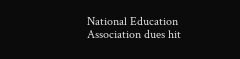National Education Association dues hit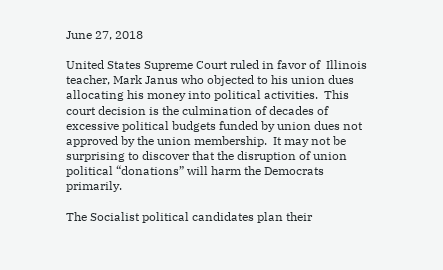June 27, 2018

United States Supreme Court ruled in favor of  Illinois teacher, Mark Janus who objected to his union dues allocating his money into political activities.  This court decision is the culmination of decades of excessive political budgets funded by union dues not approved by the union membership.  It may not be surprising to discover that the disruption of union political “donations” will harm the Democrats primarily.

The Socialist political candidates plan their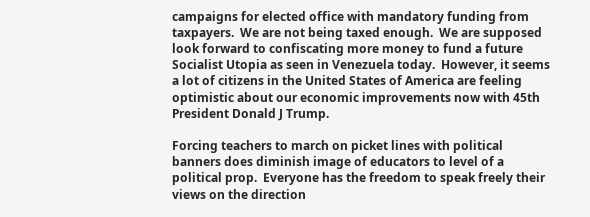campaigns for elected office with mandatory funding from taxpayers.  We are not being taxed enough.  We are supposed look forward to confiscating more money to fund a future Socialist Utopia as seen in Venezuela today.  However, it seems a lot of citizens in the United States of America are feeling optimistic about our economic improvements now with 45th President Donald J Trump.

Forcing teachers to march on picket lines with political banners does diminish image of educators to level of a political prop.  Everyone has the freedom to speak freely their views on the direction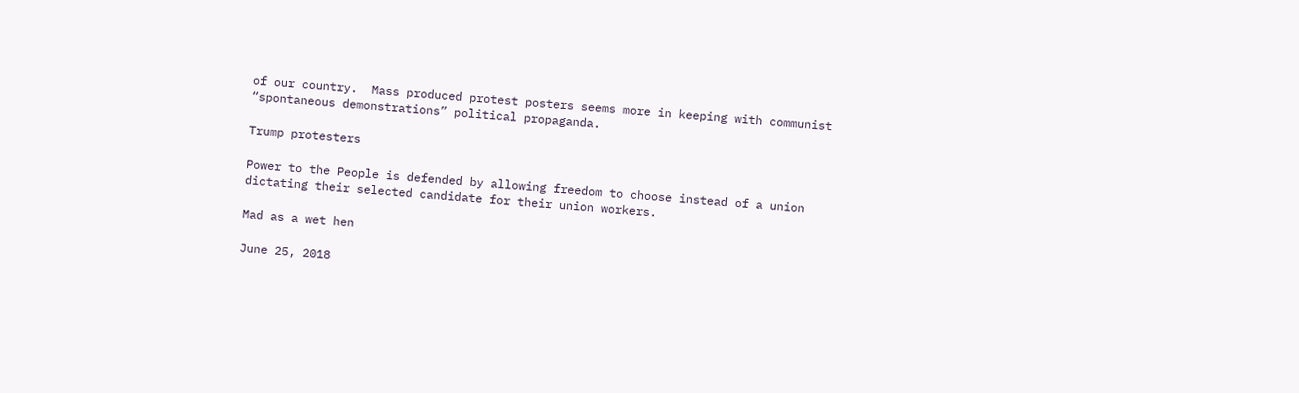of our country.  Mass produced protest posters seems more in keeping with communist “spontaneous demonstrations” political propaganda.

Trump protesters

Power to the People is defended by allowing freedom to choose instead of a union dictating their selected candidate for their union workers.

Mad as a wet hen

June 25, 2018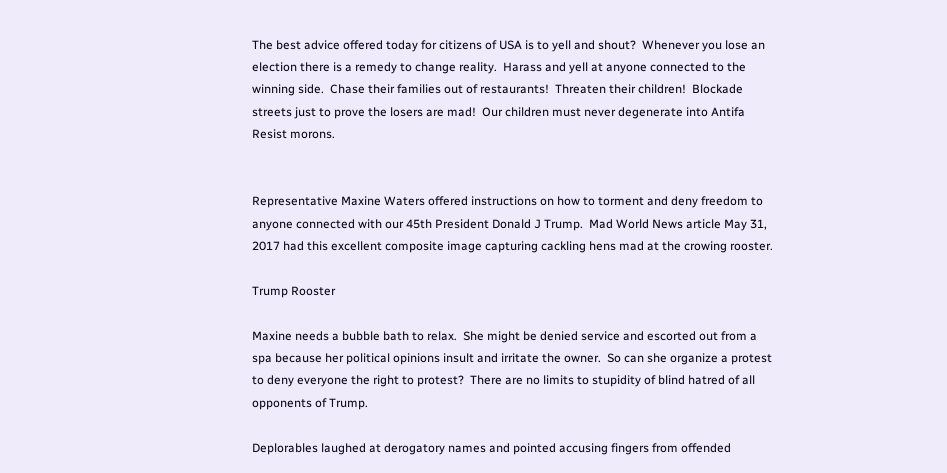The best advice offered today for citizens of USA is to yell and shout?  Whenever you lose an election there is a remedy to change reality.  Harass and yell at anyone connected to the winning side.  Chase their families out of restaurants!  Threaten their children!  Blockade streets just to prove the losers are mad!  Our children must never degenerate into Antifa Resist morons.


Representative Maxine Waters offered instructions on how to torment and deny freedom to anyone connected with our 45th President Donald J Trump.  Mad World News article May 31, 2017 had this excellent composite image capturing cackling hens mad at the crowing rooster.

Trump Rooster

Maxine needs a bubble bath to relax.  She might be denied service and escorted out from a spa because her political opinions insult and irritate the owner.  So can she organize a protest to deny everyone the right to protest?  There are no limits to stupidity of blind hatred of all opponents of Trump.

Deplorables laughed at derogatory names and pointed accusing fingers from offended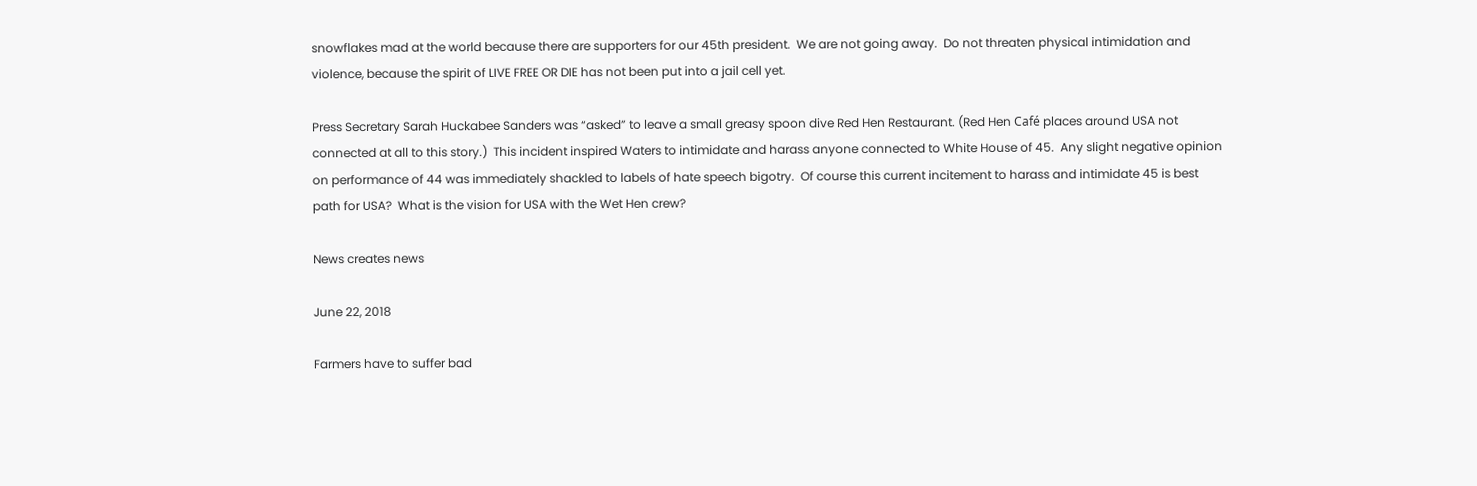snowflakes mad at the world because there are supporters for our 45th president.  We are not going away.  Do not threaten physical intimidation and violence, because the spirit of LIVE FREE OR DIE has not been put into a jail cell yet.

Press Secretary Sarah Huckabee Sanders was “asked” to leave a small greasy spoon dive Red Hen Restaurant. (Red Hen Café places around USA not connected at all to this story.)  This incident inspired Waters to intimidate and harass anyone connected to White House of 45.  Any slight negative opinion on performance of 44 was immediately shackled to labels of hate speech bigotry.  Of course this current incitement to harass and intimidate 45 is best path for USA?  What is the vision for USA with the Wet Hen crew?

News creates news

June 22, 2018

Farmers have to suffer bad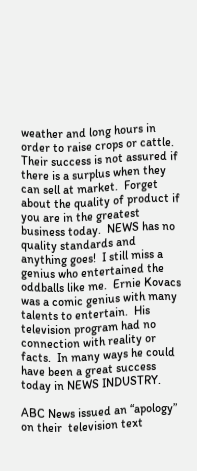weather and long hours in order to raise crops or cattle.  Their success is not assured if there is a surplus when they can sell at market.  Forget about the quality of product if you are in the greatest business today.  NEWS has no quality standards and anything goes!  I still miss a genius who entertained the oddballs like me.  Ernie Kovacs was a comic genius with many talents to entertain.  His television program had no connection with reality or facts.  In many ways he could have been a great success today in NEWS INDUSTRY.

ABC News issued an “apology” on their  television text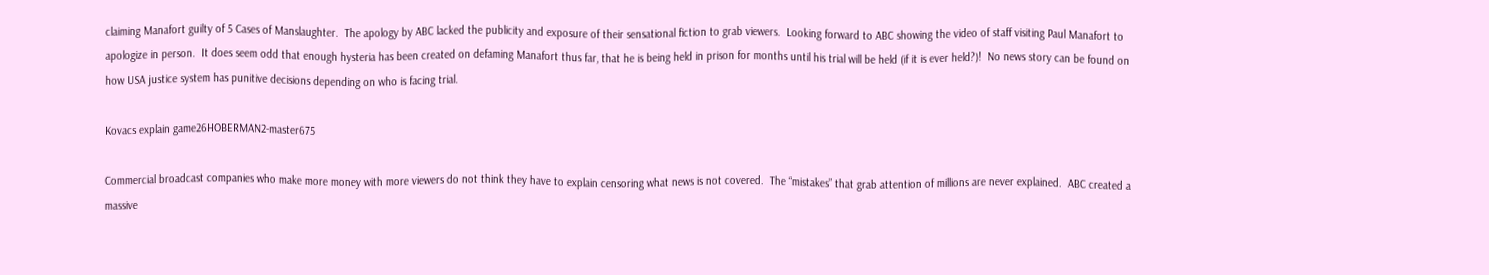claiming Manafort guilty of 5 Cases of Manslaughter.  The apology by ABC lacked the publicity and exposure of their sensational fiction to grab viewers.  Looking forward to ABC showing the video of staff visiting Paul Manafort to apologize in person.  It does seem odd that enough hysteria has been created on defaming Manafort thus far, that he is being held in prison for months until his trial will be held (if it is ever held?)!  No news story can be found on how USA justice system has punitive decisions depending on who is facing trial.

Kovacs explain game26HOBERMAN2-master675

Commercial broadcast companies who make more money with more viewers do not think they have to explain censoring what news is not covered.  The “mistakes” that grab attention of millions are never explained.  ABC created a massive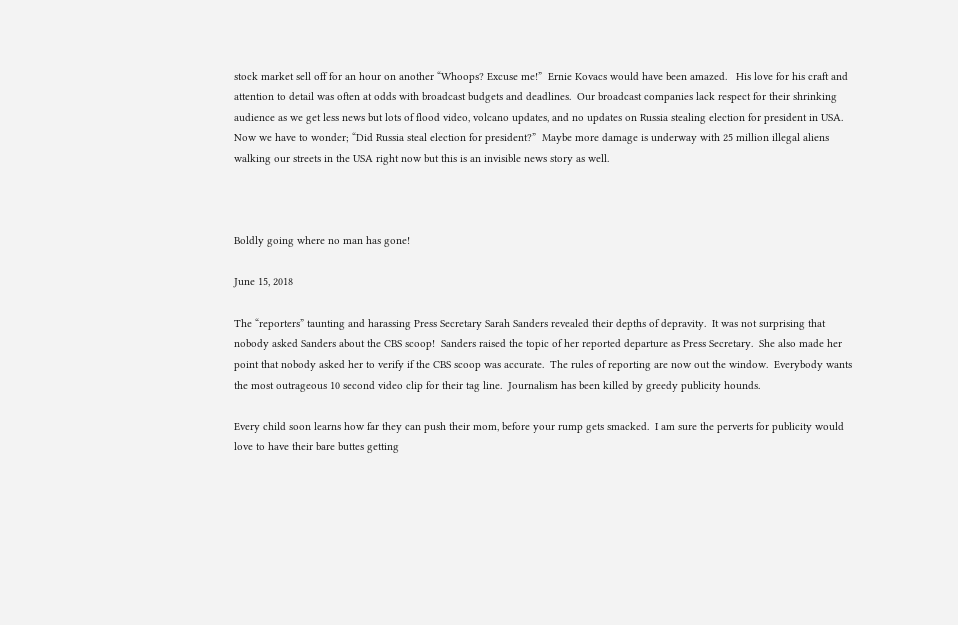stock market sell off for an hour on another “Whoops? Excuse me!”  Ernie Kovacs would have been amazed.   His love for his craft and attention to detail was often at odds with broadcast budgets and deadlines.  Our broadcast companies lack respect for their shrinking audience as we get less news but lots of flood video, volcano updates, and no updates on Russia stealing election for president in USA.  Now we have to wonder; “Did Russia steal election for president?”  Maybe more damage is underway with 25 million illegal aliens walking our streets in the USA right now but this is an invisible news story as well.



Boldly going where no man has gone!

June 15, 2018

The “reporters” taunting and harassing Press Secretary Sarah Sanders revealed their depths of depravity.  It was not surprising that nobody asked Sanders about the CBS scoop!  Sanders raised the topic of her reported departure as Press Secretary.  She also made her point that nobody asked her to verify if the CBS scoop was accurate.  The rules of reporting are now out the window.  Everybody wants the most outrageous 10 second video clip for their tag line.  Journalism has been killed by greedy publicity hounds.

Every child soon learns how far they can push their mom, before your rump gets smacked.  I am sure the perverts for publicity would love to have their bare buttes getting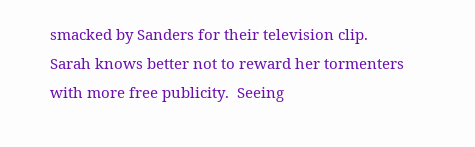smacked by Sanders for their television clip.  Sarah knows better not to reward her tormenters with more free publicity.  Seeing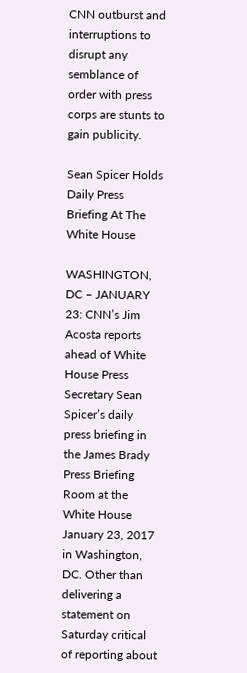CNN outburst and interruptions to disrupt any semblance of order with press corps are stunts to gain publicity.

Sean Spicer Holds Daily Press Briefing At The White House

WASHINGTON, DC – JANUARY 23: CNN’s Jim Acosta reports ahead of White House Press Secretary Sean Spicer’s daily press briefing in the James Brady Press Briefing Room at the White House January 23, 2017 in Washington, DC. Other than delivering a statement on Saturday critical of reporting about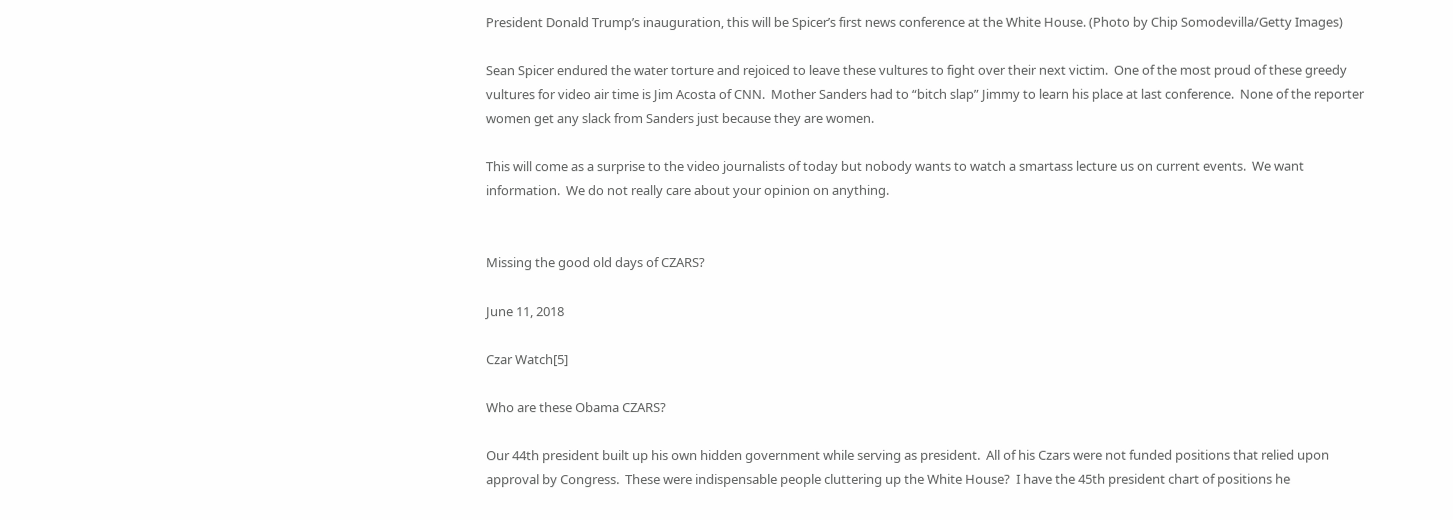President Donald Trump’s inauguration, this will be Spicer’s first news conference at the White House. (Photo by Chip Somodevilla/Getty Images)

Sean Spicer endured the water torture and rejoiced to leave these vultures to fight over their next victim.  One of the most proud of these greedy vultures for video air time is Jim Acosta of CNN.  Mother Sanders had to “bitch slap” Jimmy to learn his place at last conference.  None of the reporter women get any slack from Sanders just because they are women.

This will come as a surprise to the video journalists of today but nobody wants to watch a smartass lecture us on current events.  We want information.  We do not really care about your opinion on anything.


Missing the good old days of CZARS?

June 11, 2018

Czar Watch[5]

Who are these Obama CZARS?

Our 44th president built up his own hidden government while serving as president.  All of his Czars were not funded positions that relied upon approval by Congress.  These were indispensable people cluttering up the White House?  I have the 45th president chart of positions he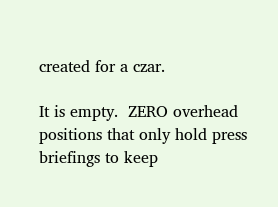created for a czar.

It is empty.  ZERO overhead positions that only hold press briefings to keep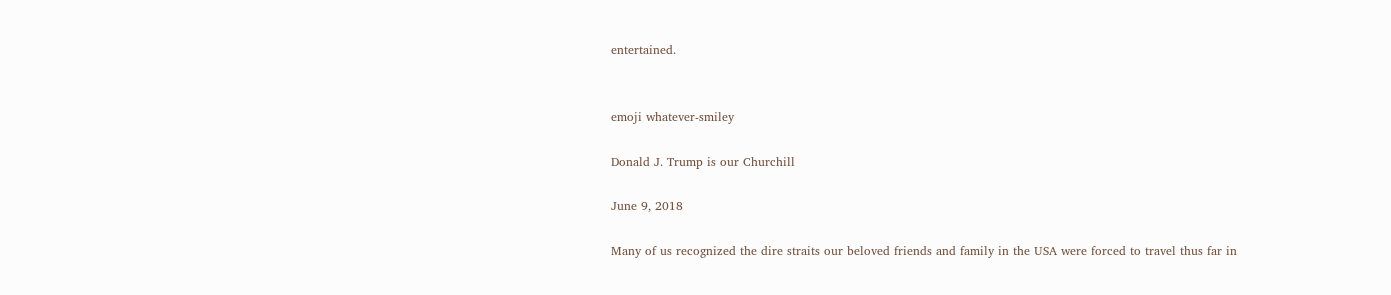entertained.


emoji whatever-smiley

Donald J. Trump is our Churchill

June 9, 2018

Many of us recognized the dire straits our beloved friends and family in the USA were forced to travel thus far in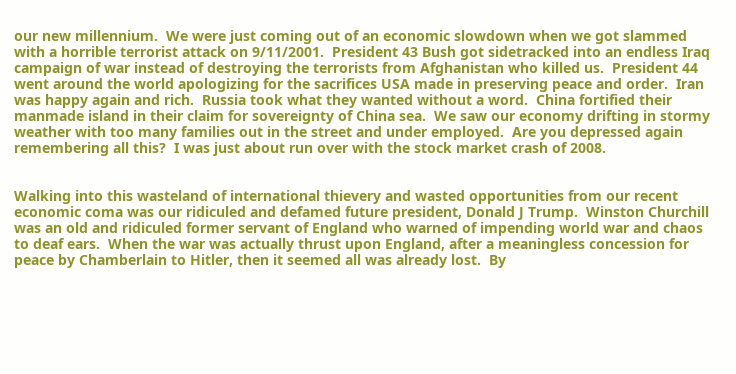our new millennium.  We were just coming out of an economic slowdown when we got slammed with a horrible terrorist attack on 9/11/2001.  President 43 Bush got sidetracked into an endless Iraq campaign of war instead of destroying the terrorists from Afghanistan who killed us.  President 44 went around the world apologizing for the sacrifices USA made in preserving peace and order.  Iran was happy again and rich.  Russia took what they wanted without a word.  China fortified their manmade island in their claim for sovereignty of China sea.  We saw our economy drifting in stormy weather with too many families out in the street and under employed.  Are you depressed again remembering all this?  I was just about run over with the stock market crash of 2008.


Walking into this wasteland of international thievery and wasted opportunities from our recent economic coma was our ridiculed and defamed future president, Donald J Trump.  Winston Churchill was an old and ridiculed former servant of England who warned of impending world war and chaos to deaf ears.  When the war was actually thrust upon England, after a meaningless concession for peace by Chamberlain to Hitler, then it seemed all was already lost.  By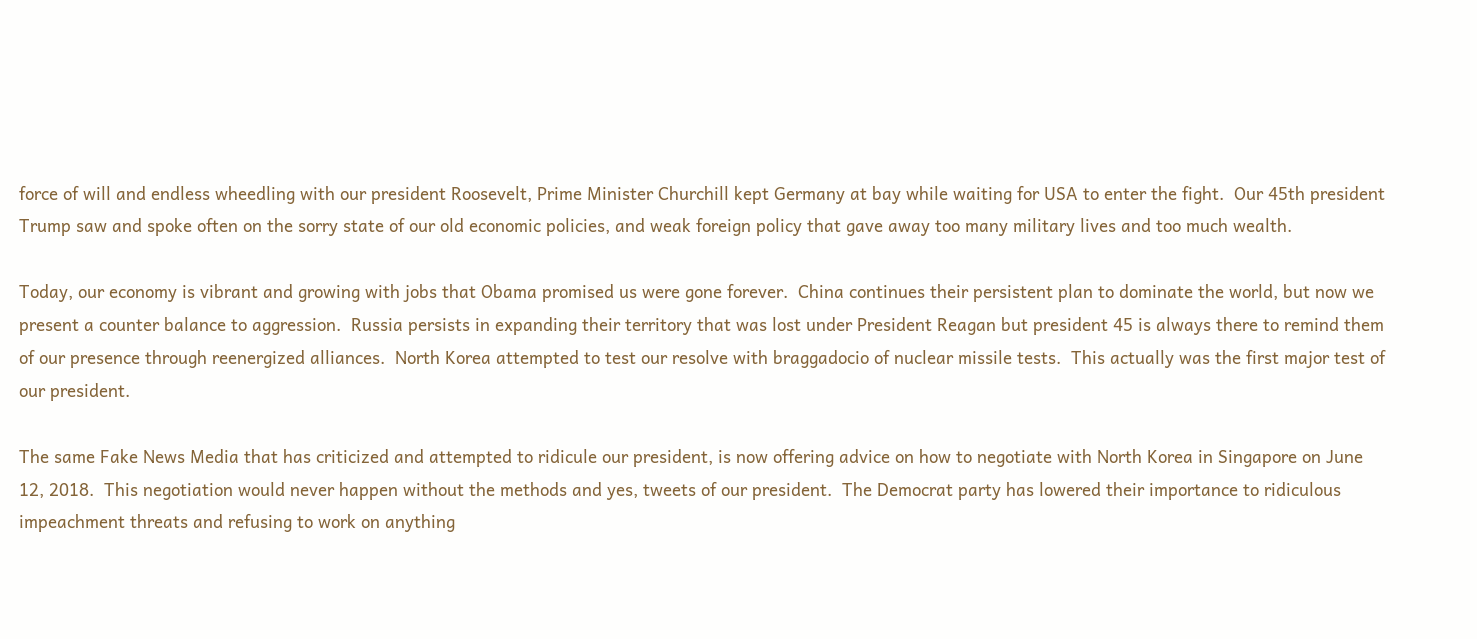force of will and endless wheedling with our president Roosevelt, Prime Minister Churchill kept Germany at bay while waiting for USA to enter the fight.  Our 45th president Trump saw and spoke often on the sorry state of our old economic policies, and weak foreign policy that gave away too many military lives and too much wealth.

Today, our economy is vibrant and growing with jobs that Obama promised us were gone forever.  China continues their persistent plan to dominate the world, but now we present a counter balance to aggression.  Russia persists in expanding their territory that was lost under President Reagan but president 45 is always there to remind them of our presence through reenergized alliances.  North Korea attempted to test our resolve with braggadocio of nuclear missile tests.  This actually was the first major test of our president.

The same Fake News Media that has criticized and attempted to ridicule our president, is now offering advice on how to negotiate with North Korea in Singapore on June 12, 2018.  This negotiation would never happen without the methods and yes, tweets of our president.  The Democrat party has lowered their importance to ridiculous impeachment threats and refusing to work on anything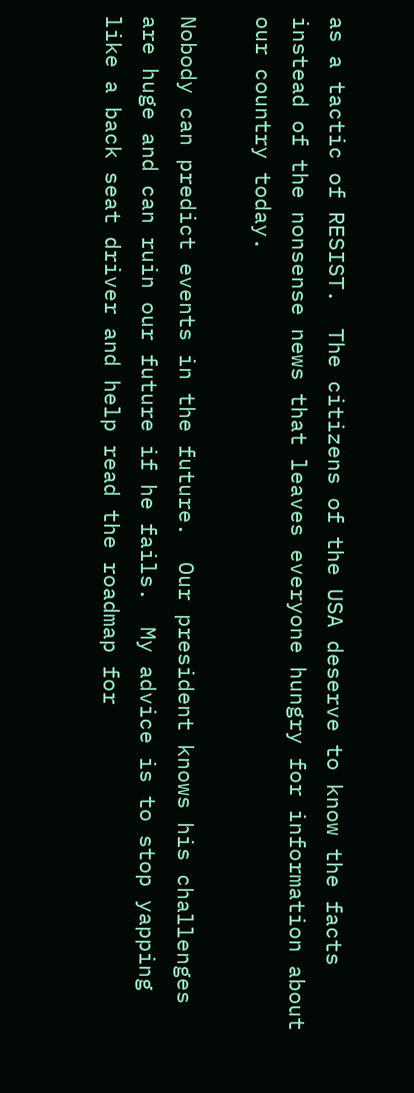as a tactic of RESIST.  The citizens of the USA deserve to know the facts instead of the nonsense news that leaves everyone hungry for information about our country today.

Nobody can predict events in the future.  Our president knows his challenges are huge and can ruin our future if he fails.  My advice is to stop yapping like a back seat driver and help read the roadmap for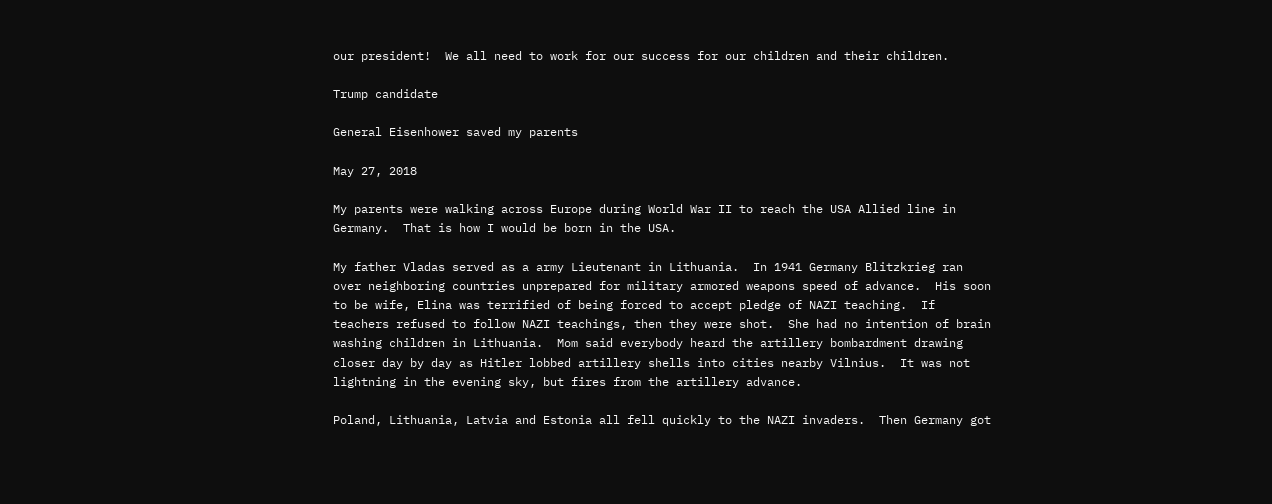our president!  We all need to work for our success for our children and their children.

Trump candidate

General Eisenhower saved my parents

May 27, 2018

My parents were walking across Europe during World War II to reach the USA Allied line in Germany.  That is how I would be born in the USA.

My father Vladas served as a army Lieutenant in Lithuania.  In 1941 Germany Blitzkrieg ran over neighboring countries unprepared for military armored weapons speed of advance.  His soon to be wife, Elina was terrified of being forced to accept pledge of NAZI teaching.  If teachers refused to follow NAZI teachings, then they were shot.  She had no intention of brain washing children in Lithuania.  Mom said everybody heard the artillery bombardment drawing closer day by day as Hitler lobbed artillery shells into cities nearby Vilnius.  It was not lightning in the evening sky, but fires from the artillery advance.

Poland, Lithuania, Latvia and Estonia all fell quickly to the NAZI invaders.  Then Germany got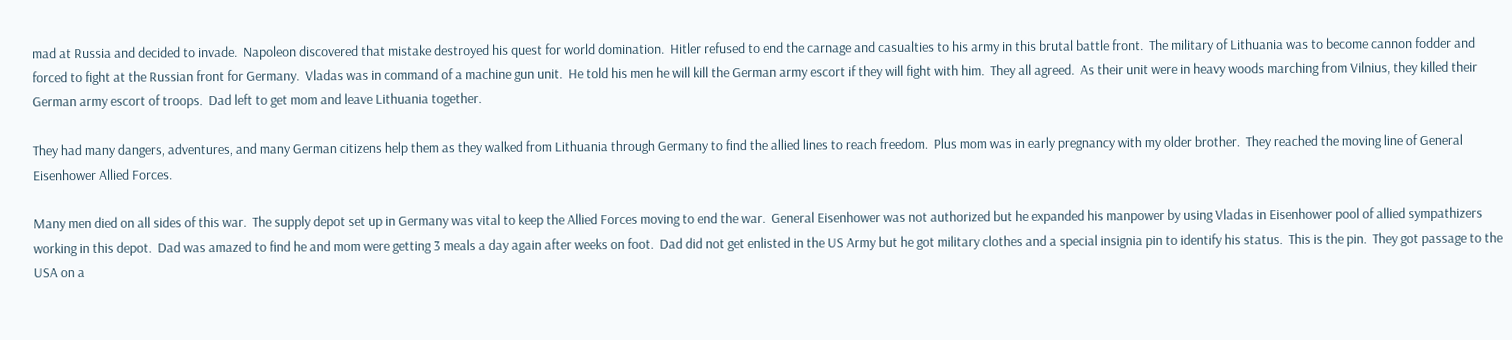mad at Russia and decided to invade.  Napoleon discovered that mistake destroyed his quest for world domination.  Hitler refused to end the carnage and casualties to his army in this brutal battle front.  The military of Lithuania was to become cannon fodder and forced to fight at the Russian front for Germany.  Vladas was in command of a machine gun unit.  He told his men he will kill the German army escort if they will fight with him.  They all agreed.  As their unit were in heavy woods marching from Vilnius, they killed their German army escort of troops.  Dad left to get mom and leave Lithuania together.

They had many dangers, adventures, and many German citizens help them as they walked from Lithuania through Germany to find the allied lines to reach freedom.  Plus mom was in early pregnancy with my older brother.  They reached the moving line of General Eisenhower Allied Forces.

Many men died on all sides of this war.  The supply depot set up in Germany was vital to keep the Allied Forces moving to end the war.  General Eisenhower was not authorized but he expanded his manpower by using Vladas in Eisenhower pool of allied sympathizers working in this depot.  Dad was amazed to find he and mom were getting 3 meals a day again after weeks on foot.  Dad did not get enlisted in the US Army but he got military clothes and a special insignia pin to identify his status.  This is the pin.  They got passage to the USA on a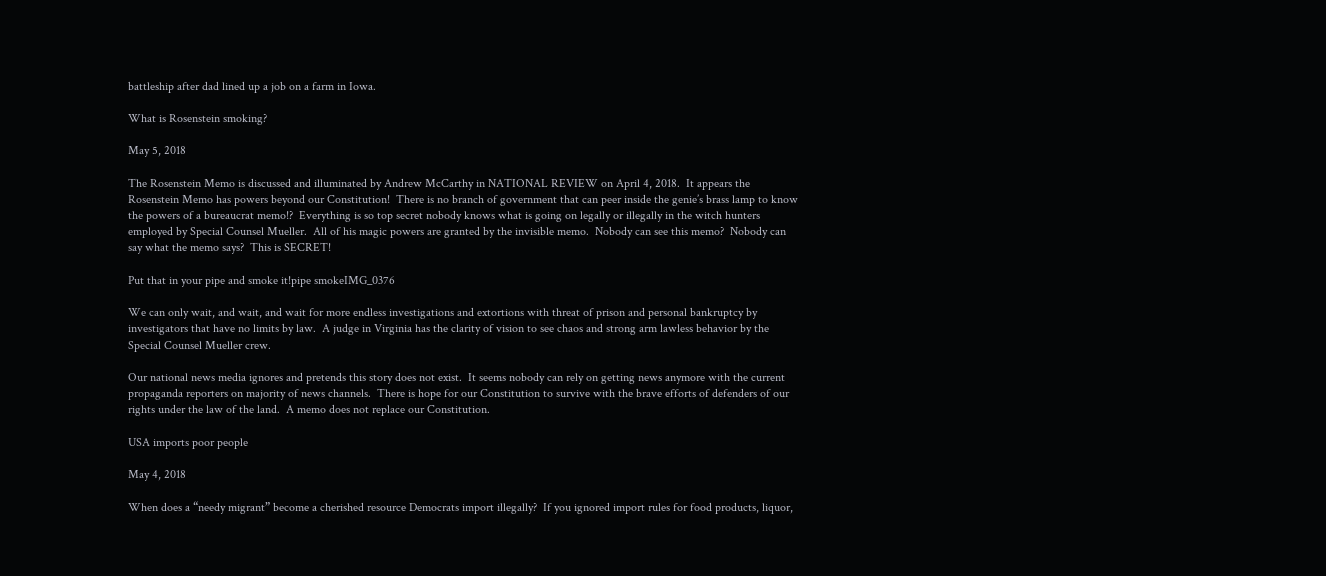battleship after dad lined up a job on a farm in Iowa.

What is Rosenstein smoking?

May 5, 2018

The Rosenstein Memo is discussed and illuminated by Andrew McCarthy in NATIONAL REVIEW on April 4, 2018.  It appears the Rosenstein Memo has powers beyond our Constitution!  There is no branch of government that can peer inside the genie’s brass lamp to know the powers of a bureaucrat memo!?  Everything is so top secret nobody knows what is going on legally or illegally in the witch hunters employed by Special Counsel Mueller.  All of his magic powers are granted by the invisible memo.  Nobody can see this memo?  Nobody can say what the memo says?  This is SECRET!

Put that in your pipe and smoke it!pipe smokeIMG_0376

We can only wait, and wait, and wait for more endless investigations and extortions with threat of prison and personal bankruptcy by investigators that have no limits by law.  A judge in Virginia has the clarity of vision to see chaos and strong arm lawless behavior by the Special Counsel Mueller crew.

Our national news media ignores and pretends this story does not exist.  It seems nobody can rely on getting news anymore with the current propaganda reporters on majority of news channels.  There is hope for our Constitution to survive with the brave efforts of defenders of our rights under the law of the land.  A memo does not replace our Constitution.

USA imports poor people

May 4, 2018

When does a “needy migrant” become a cherished resource Democrats import illegally?  If you ignored import rules for food products, liquor,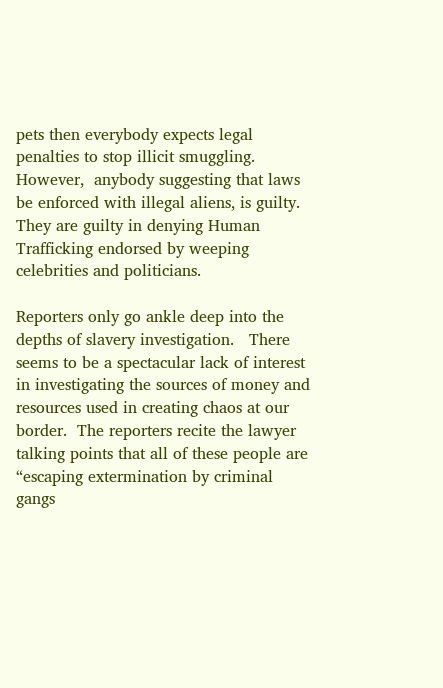pets then everybody expects legal penalties to stop illicit smuggling.  However,  anybody suggesting that laws be enforced with illegal aliens, is guilty.  They are guilty in denying Human Trafficking endorsed by weeping celebrities and politicians.

Reporters only go ankle deep into the depths of slavery investigation.   There seems to be a spectacular lack of interest in investigating the sources of money and resources used in creating chaos at our border.  The reporters recite the lawyer talking points that all of these people are “escaping extermination by criminal gangs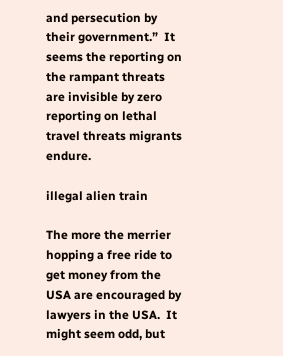and persecution by their government.”  It seems the reporting on the rampant threats are invisible by zero reporting on lethal travel threats migrants endure.

illegal alien train

The more the merrier hopping a free ride to get money from the USA are encouraged by lawyers in the USA.  It might seem odd, but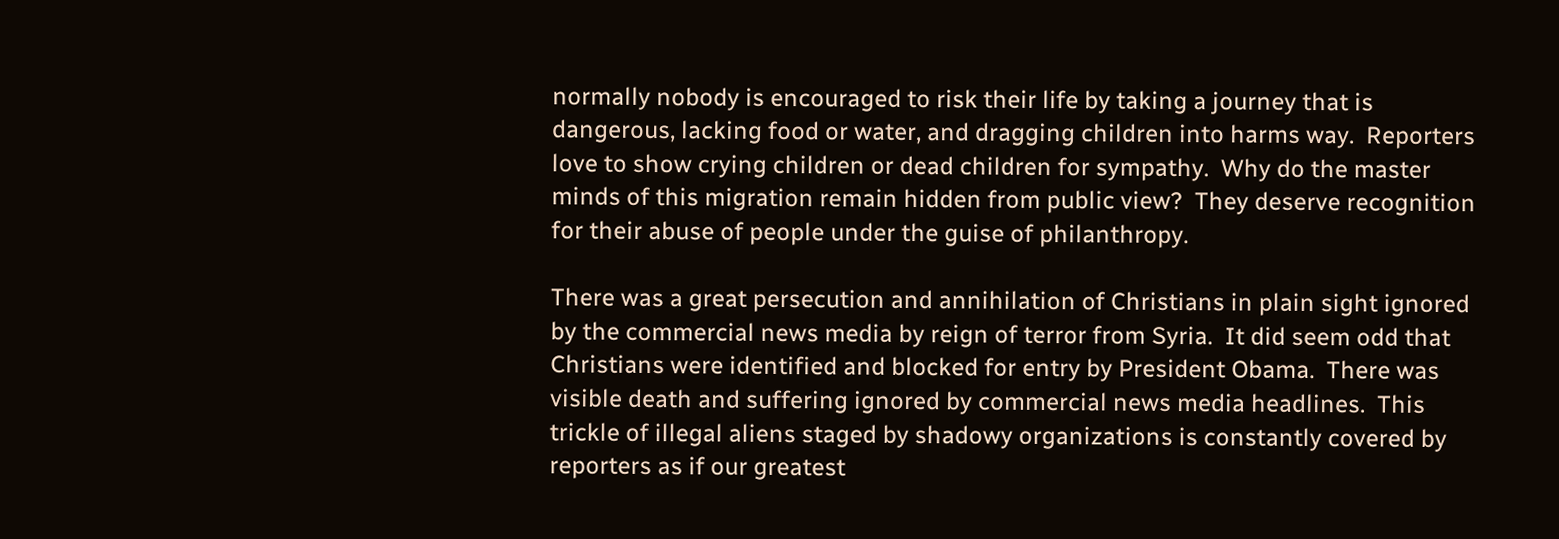normally nobody is encouraged to risk their life by taking a journey that is dangerous, lacking food or water, and dragging children into harms way.  Reporters love to show crying children or dead children for sympathy.  Why do the master minds of this migration remain hidden from public view?  They deserve recognition for their abuse of people under the guise of philanthropy.

There was a great persecution and annihilation of Christians in plain sight ignored by the commercial news media by reign of terror from Syria.  It did seem odd that Christians were identified and blocked for entry by President Obama.  There was visible death and suffering ignored by commercial news media headlines.  This trickle of illegal aliens staged by shadowy organizations is constantly covered by reporters as if our greatest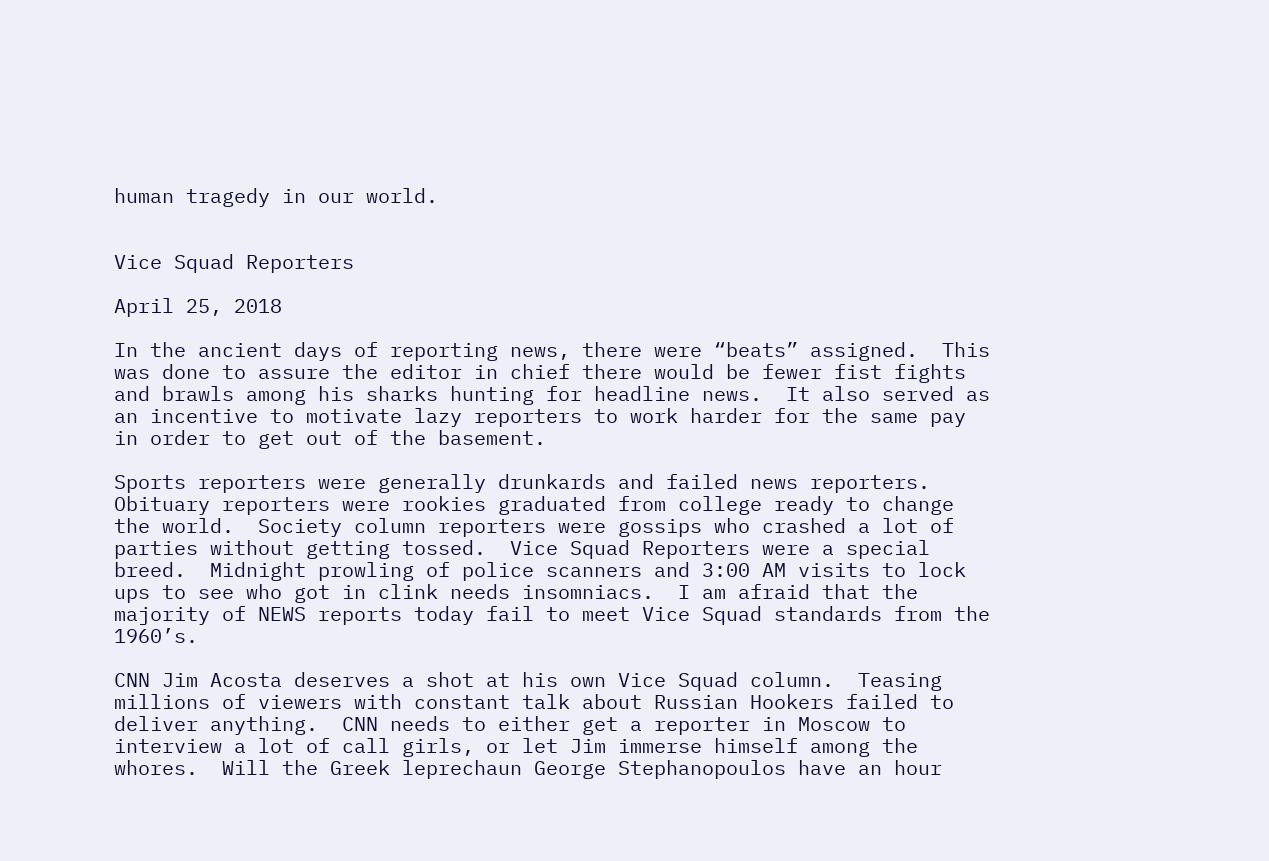human tragedy in our world.


Vice Squad Reporters

April 25, 2018

In the ancient days of reporting news, there were “beats” assigned.  This was done to assure the editor in chief there would be fewer fist fights and brawls among his sharks hunting for headline news.  It also served as an incentive to motivate lazy reporters to work harder for the same pay in order to get out of the basement.

Sports reporters were generally drunkards and failed news reporters.  Obituary reporters were rookies graduated from college ready to change the world.  Society column reporters were gossips who crashed a lot of parties without getting tossed.  Vice Squad Reporters were a special breed.  Midnight prowling of police scanners and 3:00 AM visits to lock ups to see who got in clink needs insomniacs.  I am afraid that the majority of NEWS reports today fail to meet Vice Squad standards from the 1960’s.

CNN Jim Acosta deserves a shot at his own Vice Squad column.  Teasing millions of viewers with constant talk about Russian Hookers failed to deliver anything.  CNN needs to either get a reporter in Moscow to interview a lot of call girls, or let Jim immerse himself among the whores.  Will the Greek leprechaun George Stephanopoulos have an hour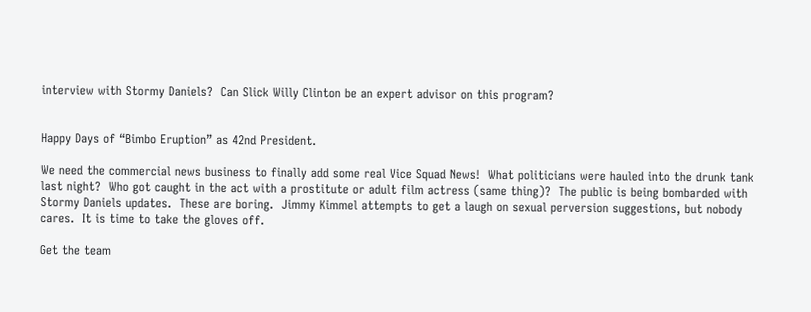interview with Stormy Daniels?  Can Slick Willy Clinton be an expert advisor on this program?


Happy Days of “Bimbo Eruption” as 42nd President.

We need the commercial news business to finally add some real Vice Squad News!  What politicians were hauled into the drunk tank last night?  Who got caught in the act with a prostitute or adult film actress (same thing)?  The public is being bombarded with Stormy Daniels updates.  These are boring.  Jimmy Kimmel attempts to get a laugh on sexual perversion suggestions, but nobody cares.  It is time to take the gloves off.

Get the team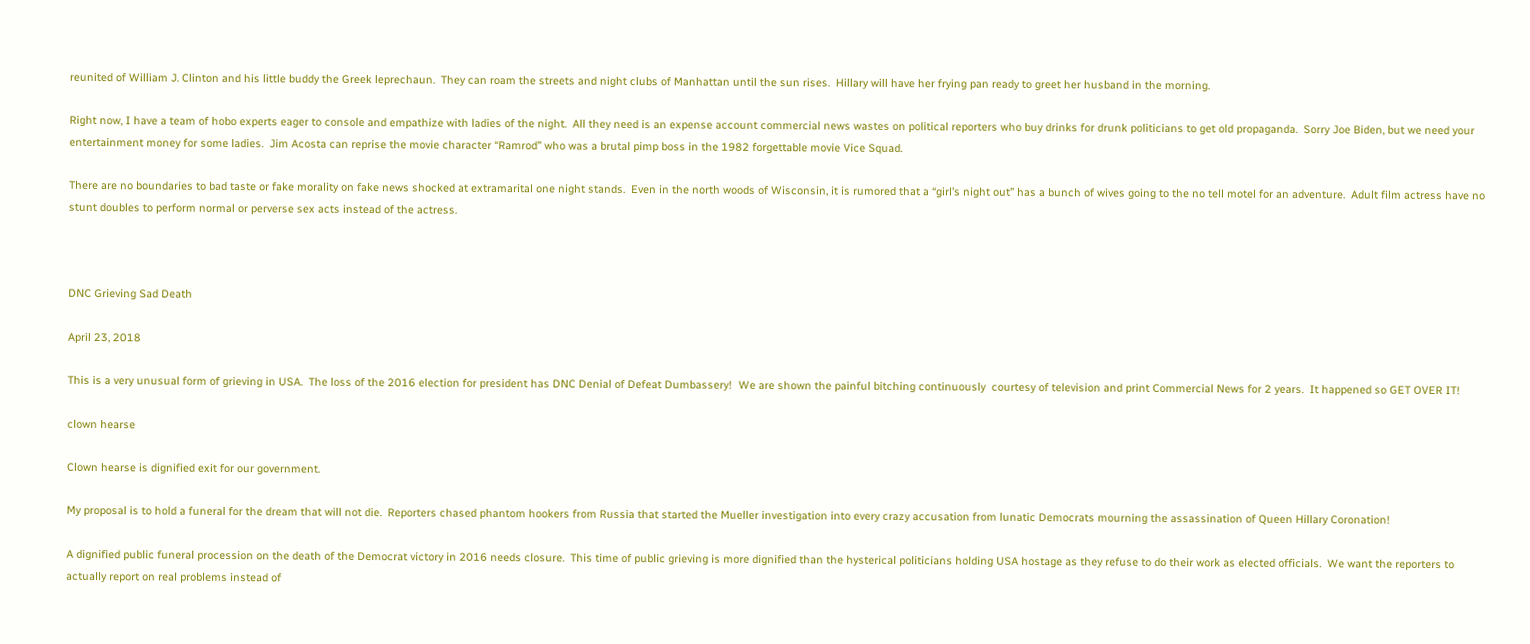reunited of William J. Clinton and his little buddy the Greek leprechaun.  They can roam the streets and night clubs of Manhattan until the sun rises.  Hillary will have her frying pan ready to greet her husband in the morning.

Right now, I have a team of hobo experts eager to console and empathize with ladies of the night.  All they need is an expense account commercial news wastes on political reporters who buy drinks for drunk politicians to get old propaganda.  Sorry Joe Biden, but we need your entertainment money for some ladies.  Jim Acosta can reprise the movie character “Ramrod” who was a brutal pimp boss in the 1982 forgettable movie Vice Squad.

There are no boundaries to bad taste or fake morality on fake news shocked at extramarital one night stands.  Even in the north woods of Wisconsin, it is rumored that a “girl’s night out” has a bunch of wives going to the no tell motel for an adventure.  Adult film actress have no stunt doubles to perform normal or perverse sex acts instead of the actress.



DNC Grieving Sad Death

April 23, 2018

This is a very unusual form of grieving in USA.  The loss of the 2016 election for president has DNC Denial of Defeat Dumbassery!  We are shown the painful bitching continuously  courtesy of television and print Commercial News for 2 years.  It happened so GET OVER IT!

clown hearse

Clown hearse is dignified exit for our government.

My proposal is to hold a funeral for the dream that will not die.  Reporters chased phantom hookers from Russia that started the Mueller investigation into every crazy accusation from lunatic Democrats mourning the assassination of Queen Hillary Coronation!

A dignified public funeral procession on the death of the Democrat victory in 2016 needs closure.  This time of public grieving is more dignified than the hysterical politicians holding USA hostage as they refuse to do their work as elected officials.  We want the reporters to actually report on real problems instead of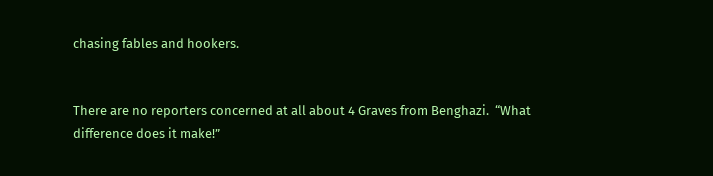chasing fables and hookers.


There are no reporters concerned at all about 4 Graves from Benghazi.  “What difference does it make!”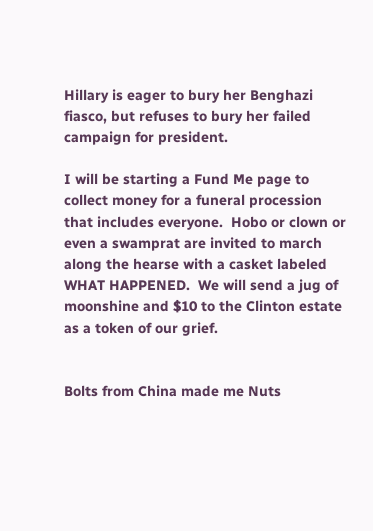Hillary is eager to bury her Benghazi fiasco, but refuses to bury her failed campaign for president.

I will be starting a Fund Me page to collect money for a funeral procession that includes everyone.  Hobo or clown or even a swamprat are invited to march along the hearse with a casket labeled WHAT HAPPENED.  We will send a jug of moonshine and $10 to the Clinton estate as a token of our grief.


Bolts from China made me Nuts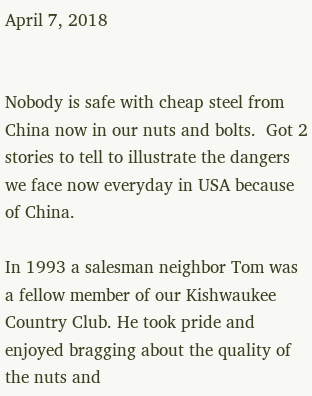April 7, 2018


Nobody is safe with cheap steel from China now in our nuts and bolts.  Got 2 stories to tell to illustrate the dangers we face now everyday in USA because of China.

In 1993 a salesman neighbor Tom was a fellow member of our Kishwaukee Country Club. He took pride and enjoyed bragging about the quality of the nuts and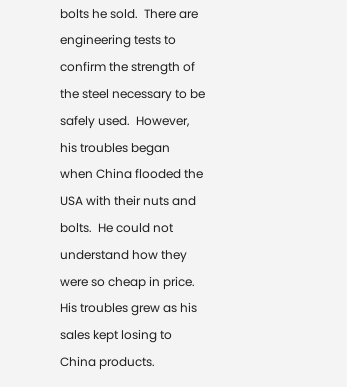bolts he sold.  There are engineering tests to confirm the strength of the steel necessary to be safely used.  However, his troubles began when China flooded the USA with their nuts and bolts.  He could not understand how they were so cheap in price.  His troubles grew as his sales kept losing to China products.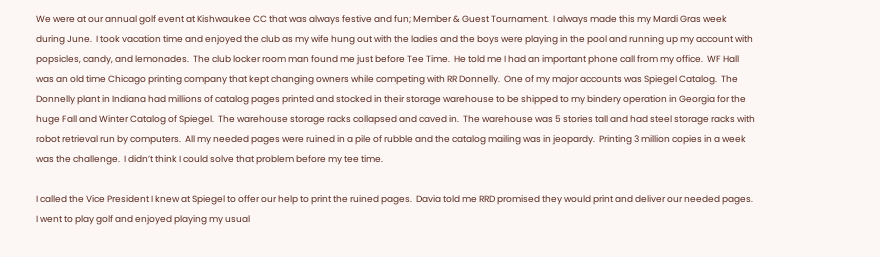We were at our annual golf event at Kishwaukee CC that was always festive and fun; Member & Guest Tournament.  I always made this my Mardi Gras week during June.  I took vacation time and enjoyed the club as my wife hung out with the ladies and the boys were playing in the pool and running up my account with popsicles, candy, and lemonades.  The club locker room man found me just before Tee Time.  He told me I had an important phone call from my office.  WF Hall was an old time Chicago printing company that kept changing owners while competing with RR Donnelly.  One of my major accounts was Spiegel Catalog.  The Donnelly plant in Indiana had millions of catalog pages printed and stocked in their storage warehouse to be shipped to my bindery operation in Georgia for the huge Fall and Winter Catalog of Spiegel.  The warehouse storage racks collapsed and caved in.  The warehouse was 5 stories tall and had steel storage racks with robot retrieval run by computers.  All my needed pages were ruined in a pile of rubble and the catalog mailing was in jeopardy.  Printing 3 million copies in a week was the challenge.  I didn’t think I could solve that problem before my tee time.

I called the Vice President I knew at Spiegel to offer our help to print the ruined pages.  Davia told me RRD promised they would print and deliver our needed pages.  I went to play golf and enjoyed playing my usual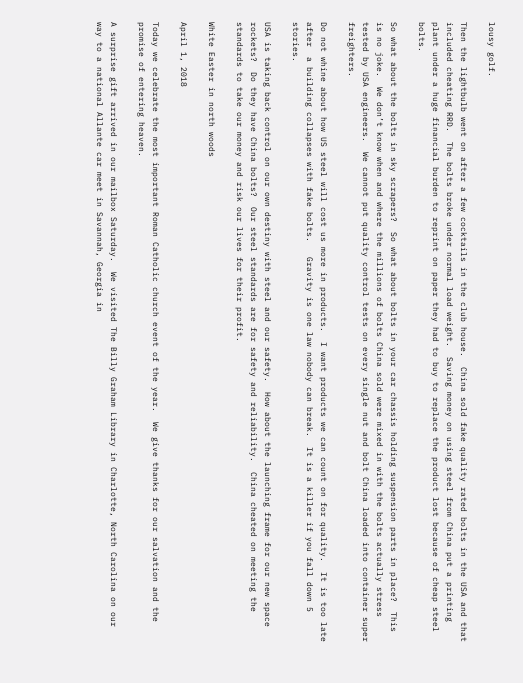lousy golf.

Then the lightbulb went on after a few cocktails in the club house.  China sold fake quality rated bolts in the USA and that included cheating RRD.  The bolts broke under normal load weight.  Saving money on using steel from China put a printing plant under a huge financial burden to reprint on paper they had to buy to replace the product lost because of cheap steel bolts.

So what about the bolts in sky scrapers?  So what about bolts in your car chassis holding suspension parts in place?  This is no joke.  We don’t know when and where the millions of bolts China sold were mixed in with the bolts actually stress tested by USA engineers.  We cannot put quality control tests on every single nut and bolt China loaded into container super freighters.

Do not whine about how US steel will cost us more in products.  I want products we can count on for quality.  It is too late after  a building collapses with fake bolts.   Gravity is one law nobody can break.  It is a killer if you fall down 5 stories.

USA is taking back control on our own destiny with steel and our safety.  How about the launching frame for our new space rockets?  Do they have China bolts?  Our steel standards are for safety and reliability.  China cheated on meeting the standards to take our money and risk our lives for their profit.

White Easter in north woods

April 1, 2018

Today we celebrate the most important Roman Catholic church event of the year.  We give thanks for our salvation and the promise of entering heaven.

A surprise gift arrived in our mailbox Saturday.  We visited The Billy Graham Library in Charlotte, North Carolina on our way to a national Allante car meet in Savannah, Georgia in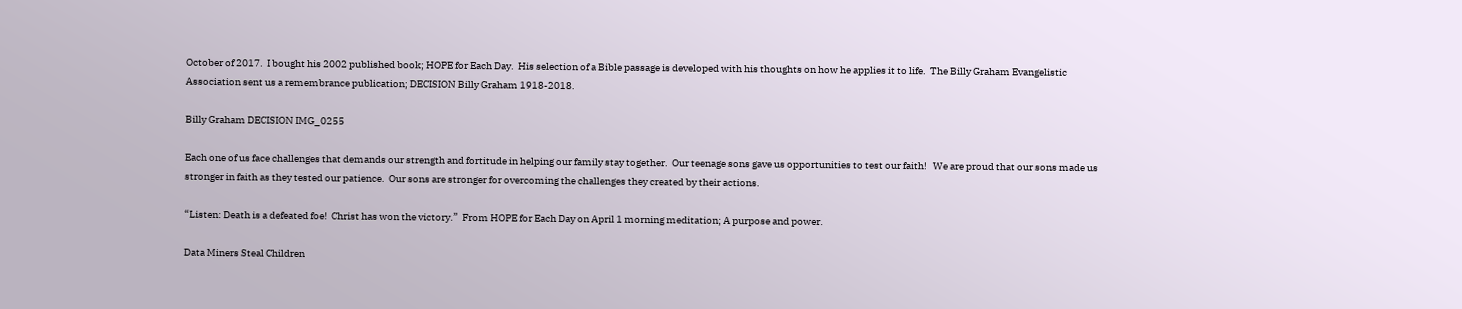October of 2017.  I bought his 2002 published book; HOPE for Each Day.  His selection of a Bible passage is developed with his thoughts on how he applies it to life.  The Billy Graham Evangelistic Association sent us a remembrance publication; DECISION Billy Graham 1918-2018.

Billy Graham DECISION IMG_0255

Each one of us face challenges that demands our strength and fortitude in helping our family stay together.  Our teenage sons gave us opportunities to test our faith!   We are proud that our sons made us stronger in faith as they tested our patience.  Our sons are stronger for overcoming the challenges they created by their actions.

“Listen: Death is a defeated foe!  Christ has won the victory.”  From HOPE for Each Day on April 1 morning meditation; A purpose and power.

Data Miners Steal Children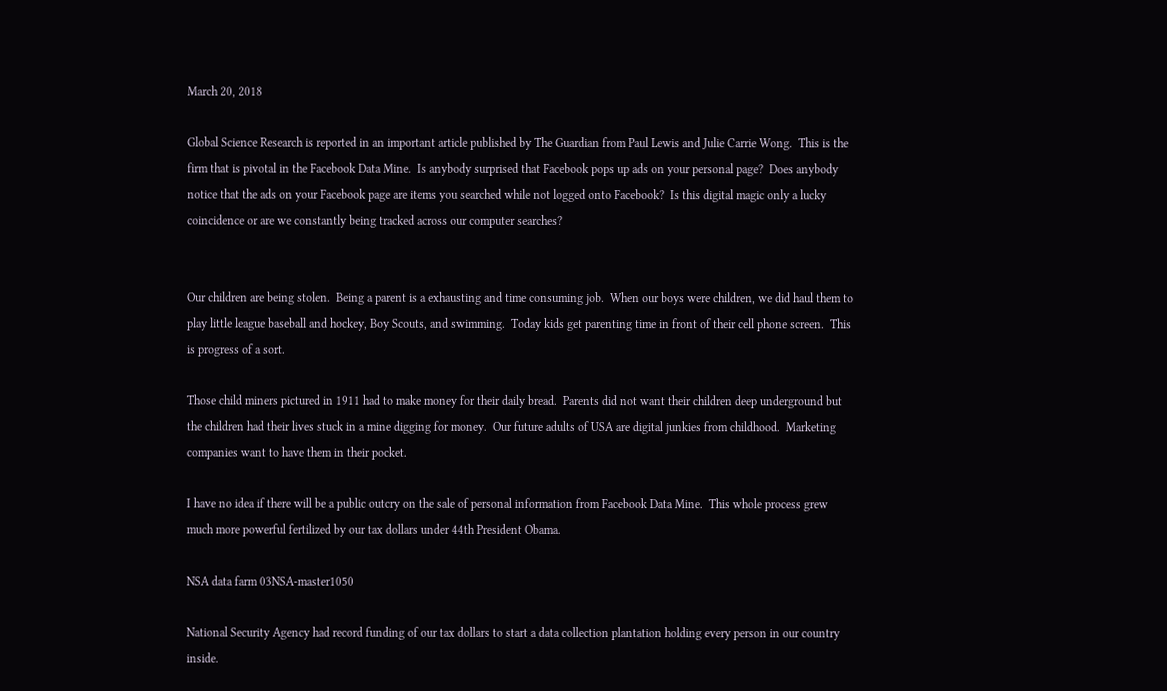March 20, 2018

Global Science Research is reported in an important article published by The Guardian from Paul Lewis and Julie Carrie Wong.  This is the firm that is pivotal in the Facebook Data Mine.  Is anybody surprised that Facebook pops up ads on your personal page?  Does anybody notice that the ads on your Facebook page are items you searched while not logged onto Facebook?  Is this digital magic only a lucky coincidence or are we constantly being tracked across our computer searches?


Our children are being stolen.  Being a parent is a exhausting and time consuming job.  When our boys were children, we did haul them to play little league baseball and hockey, Boy Scouts, and swimming.  Today kids get parenting time in front of their cell phone screen.  This is progress of a sort.

Those child miners pictured in 1911 had to make money for their daily bread.  Parents did not want their children deep underground but the children had their lives stuck in a mine digging for money.  Our future adults of USA are digital junkies from childhood.  Marketing companies want to have them in their pocket.

I have no idea if there will be a public outcry on the sale of personal information from Facebook Data Mine.  This whole process grew much more powerful fertilized by our tax dollars under 44th President Obama.

NSA data farm 03NSA-master1050

National Security Agency had record funding of our tax dollars to start a data collection plantation holding every person in our country inside.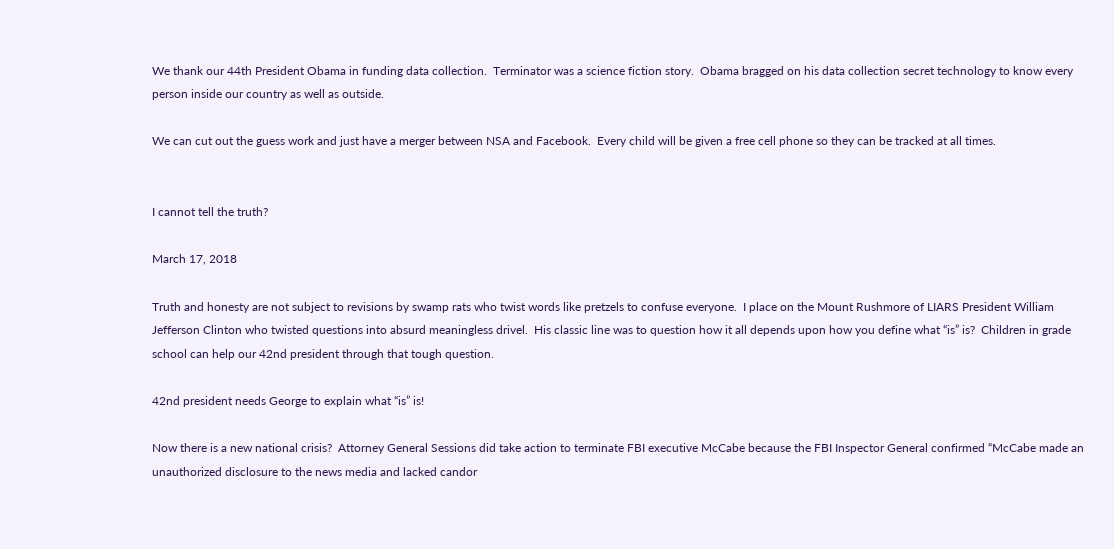We thank our 44th President Obama in funding data collection.  Terminator was a science fiction story.  Obama bragged on his data collection secret technology to know every person inside our country as well as outside.

We can cut out the guess work and just have a merger between NSA and Facebook.  Every child will be given a free cell phone so they can be tracked at all times.


I cannot tell the truth?

March 17, 2018

Truth and honesty are not subject to revisions by swamp rats who twist words like pretzels to confuse everyone.  I place on the Mount Rushmore of LIARS President William Jefferson Clinton who twisted questions into absurd meaningless drivel.  His classic line was to question how it all depends upon how you define what “is” is?  Children in grade school can help our 42nd president through that tough question.

42nd president needs George to explain what “is” is!

Now there is a new national crisis?  Attorney General Sessions did take action to terminate FBI executive McCabe because the FBI Inspector General confirmed “McCabe made an unauthorized disclosure to the news media and lacked candor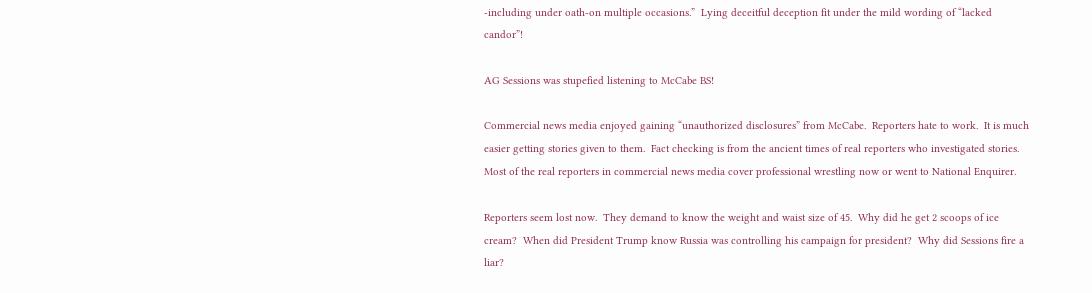-including under oath-on multiple occasions.”  Lying deceitful deception fit under the mild wording of “lacked candor”!

AG Sessions was stupefied listening to McCabe BS!

Commercial news media enjoyed gaining “unauthorized disclosures” from McCabe.  Reporters hate to work.  It is much easier getting stories given to them.  Fact checking is from the ancient times of real reporters who investigated stories.  Most of the real reporters in commercial news media cover professional wrestling now or went to National Enquirer.

Reporters seem lost now.  They demand to know the weight and waist size of 45.  Why did he get 2 scoops of ice cream?  When did President Trump know Russia was controlling his campaign for president?  Why did Sessions fire a liar?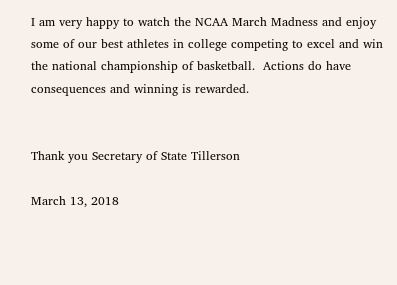I am very happy to watch the NCAA March Madness and enjoy some of our best athletes in college competing to excel and win the national championship of basketball.  Actions do have consequences and winning is rewarded.


Thank you Secretary of State Tillerson

March 13, 2018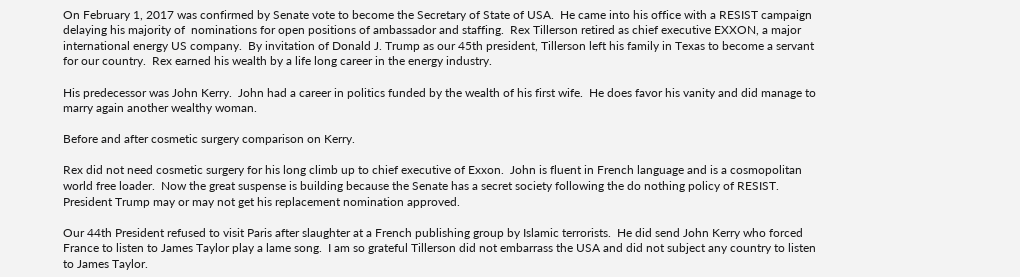On February 1, 2017 was confirmed by Senate vote to become the Secretary of State of USA.  He came into his office with a RESIST campaign delaying his majority of  nominations for open positions of ambassador and staffing.  Rex Tillerson retired as chief executive EXXON, a major international energy US company.  By invitation of Donald J. Trump as our 45th president, Tillerson left his family in Texas to become a servant for our country.  Rex earned his wealth by a life long career in the energy industry.

His predecessor was John Kerry.  John had a career in politics funded by the wealth of his first wife.  He does favor his vanity and did manage to marry again another wealthy woman.

Before and after cosmetic surgery comparison on Kerry.

Rex did not need cosmetic surgery for his long climb up to chief executive of Exxon.  John is fluent in French language and is a cosmopolitan world free loader.  Now the great suspense is building because the Senate has a secret society following the do nothing policy of RESIST.  President Trump may or may not get his replacement nomination approved.

Our 44th President refused to visit Paris after slaughter at a French publishing group by Islamic terrorists.  He did send John Kerry who forced France to listen to James Taylor play a lame song.  I am so grateful Tillerson did not embarrass the USA and did not subject any country to listen to James Taylor.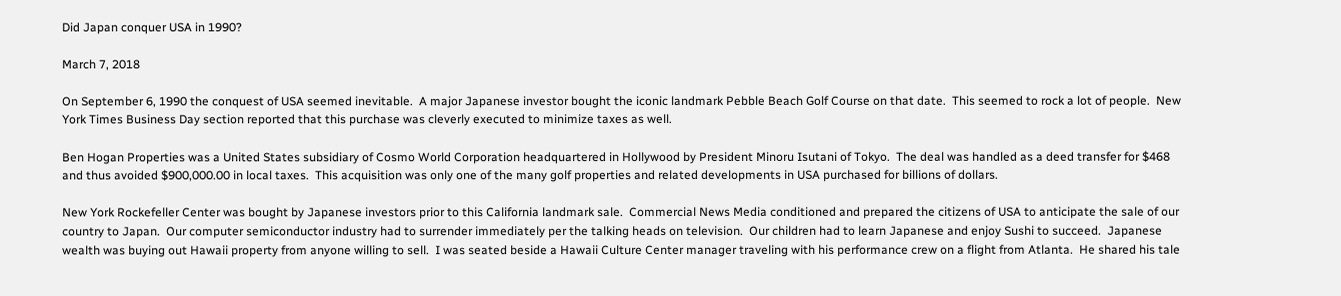Did Japan conquer USA in 1990?

March 7, 2018

On September 6, 1990 the conquest of USA seemed inevitable.  A major Japanese investor bought the iconic landmark Pebble Beach Golf Course on that date.  This seemed to rock a lot of people.  New York Times Business Day section reported that this purchase was cleverly executed to minimize taxes as well.

Ben Hogan Properties was a United States subsidiary of Cosmo World Corporation headquartered in Hollywood by President Minoru Isutani of Tokyo.  The deal was handled as a deed transfer for $468 and thus avoided $900,000.00 in local taxes.  This acquisition was only one of the many golf properties and related developments in USA purchased for billions of dollars.

New York Rockefeller Center was bought by Japanese investors prior to this California landmark sale.  Commercial News Media conditioned and prepared the citizens of USA to anticipate the sale of our country to Japan.  Our computer semiconductor industry had to surrender immediately per the talking heads on television.  Our children had to learn Japanese and enjoy Sushi to succeed.  Japanese wealth was buying out Hawaii property from anyone willing to sell.  I was seated beside a Hawaii Culture Center manager traveling with his performance crew on a flight from Atlanta.  He shared his tale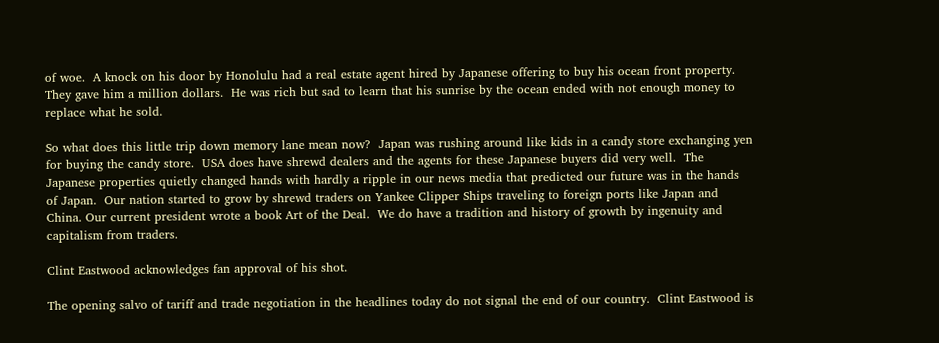of woe.  A knock on his door by Honolulu had a real estate agent hired by Japanese offering to buy his ocean front property.  They gave him a million dollars.  He was rich but sad to learn that his sunrise by the ocean ended with not enough money to replace what he sold.

So what does this little trip down memory lane mean now?  Japan was rushing around like kids in a candy store exchanging yen for buying the candy store.  USA does have shrewd dealers and the agents for these Japanese buyers did very well.  The Japanese properties quietly changed hands with hardly a ripple in our news media that predicted our future was in the hands of Japan.  Our nation started to grow by shrewd traders on Yankee Clipper Ships traveling to foreign ports like Japan and China. Our current president wrote a book Art of the Deal.  We do have a tradition and history of growth by ingenuity and capitalism from traders.

Clint Eastwood acknowledges fan approval of his shot.

The opening salvo of tariff and trade negotiation in the headlines today do not signal the end of our country.  Clint Eastwood is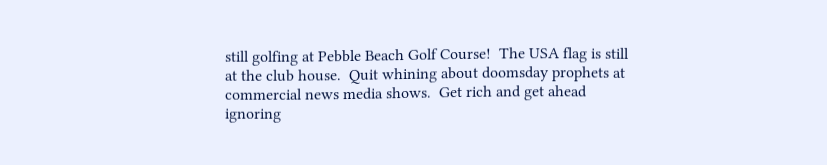still golfing at Pebble Beach Golf Course!  The USA flag is still at the club house.  Quit whining about doomsday prophets at commercial news media shows.  Get rich and get ahead ignoring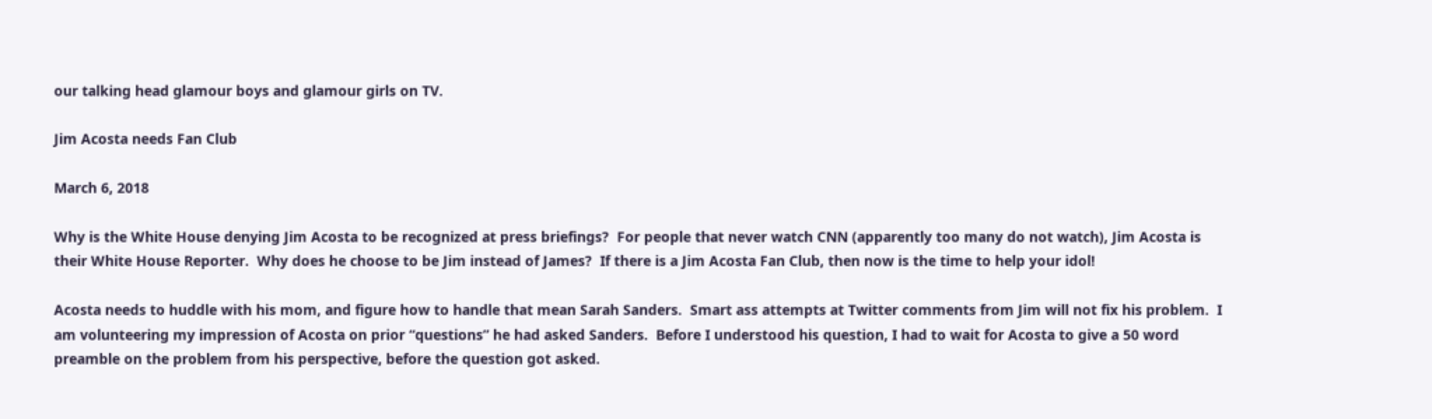our talking head glamour boys and glamour girls on TV.

Jim Acosta needs Fan Club

March 6, 2018

Why is the White House denying Jim Acosta to be recognized at press briefings?  For people that never watch CNN (apparently too many do not watch), Jim Acosta is their White House Reporter.  Why does he choose to be Jim instead of James?  If there is a Jim Acosta Fan Club, then now is the time to help your idol!

Acosta needs to huddle with his mom, and figure how to handle that mean Sarah Sanders.  Smart ass attempts at Twitter comments from Jim will not fix his problem.  I am volunteering my impression of Acosta on prior “questions” he had asked Sanders.  Before I understood his question, I had to wait for Acosta to give a 50 word preamble on the problem from his perspective, before the question got asked.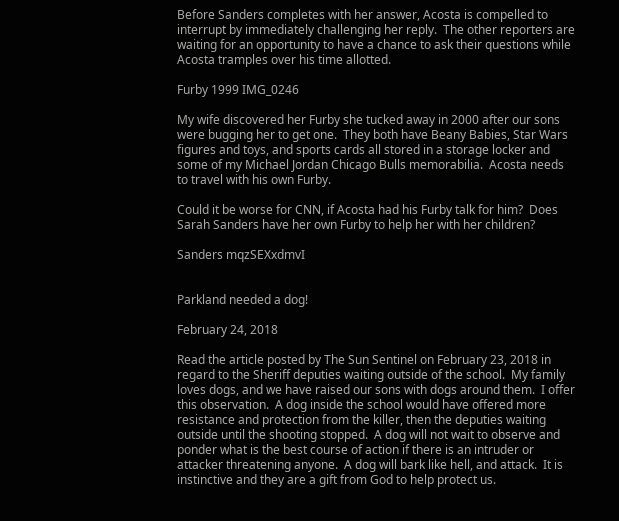Before Sanders completes with her answer, Acosta is compelled to interrupt by immediately challenging her reply.  The other reporters are waiting for an opportunity to have a chance to ask their questions while Acosta tramples over his time allotted.

Furby 1999 IMG_0246

My wife discovered her Furby she tucked away in 2000 after our sons were bugging her to get one.  They both have Beany Babies, Star Wars figures and toys, and sports cards all stored in a storage locker and some of my Michael Jordan Chicago Bulls memorabilia.  Acosta needs to travel with his own Furby.

Could it be worse for CNN, if Acosta had his Furby talk for him?  Does Sarah Sanders have her own Furby to help her with her children?

Sanders mqzSEXxdmvI


Parkland needed a dog!

February 24, 2018

Read the article posted by The Sun Sentinel on February 23, 2018 in regard to the Sheriff deputies waiting outside of the school.  My family loves dogs, and we have raised our sons with dogs around them.  I offer this observation.  A dog inside the school would have offered more resistance and protection from the killer, then the deputies waiting outside until the shooting stopped.  A dog will not wait to observe and ponder what is the best course of action if there is an intruder or attacker threatening anyone.  A dog will bark like hell, and attack.  It is instinctive and they are a gift from God to help protect us.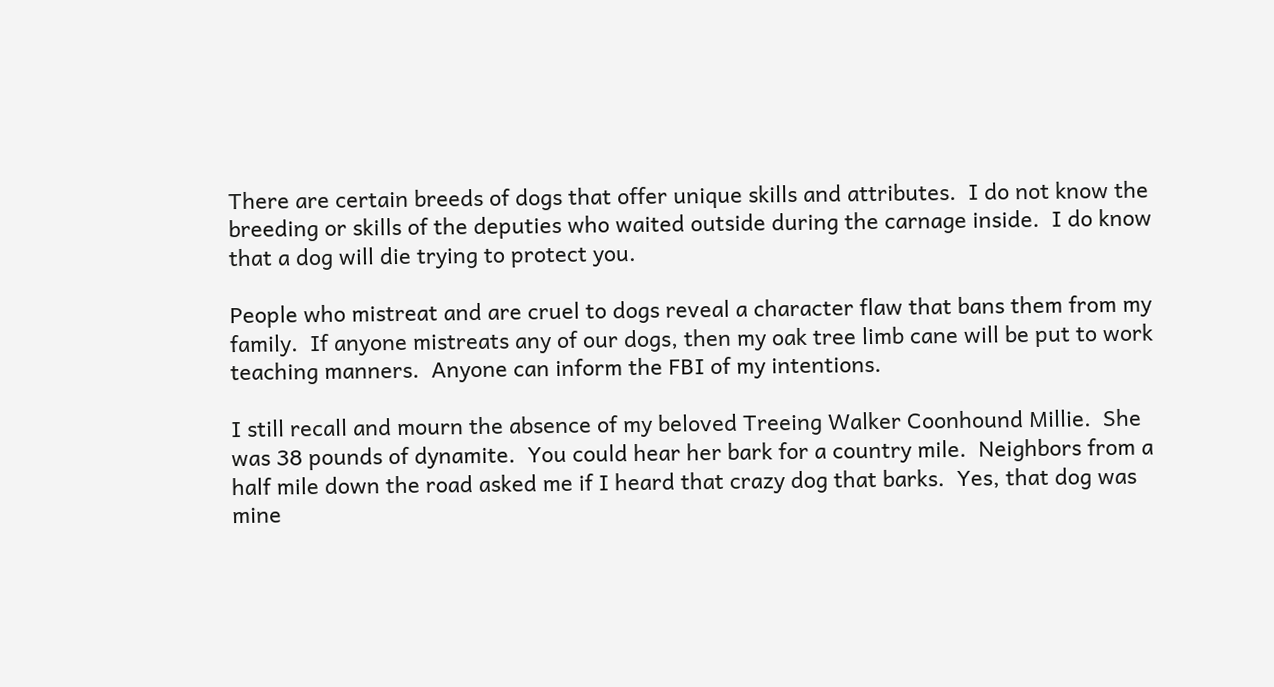There are certain breeds of dogs that offer unique skills and attributes.  I do not know the breeding or skills of the deputies who waited outside during the carnage inside.  I do know that a dog will die trying to protect you.

People who mistreat and are cruel to dogs reveal a character flaw that bans them from my family.  If anyone mistreats any of our dogs, then my oak tree limb cane will be put to work teaching manners.  Anyone can inform the FBI of my intentions.

I still recall and mourn the absence of my beloved Treeing Walker Coonhound Millie.  She was 38 pounds of dynamite.  You could hear her bark for a country mile.  Neighbors from a half mile down the road asked me if I heard that crazy dog that barks.  Yes, that dog was mine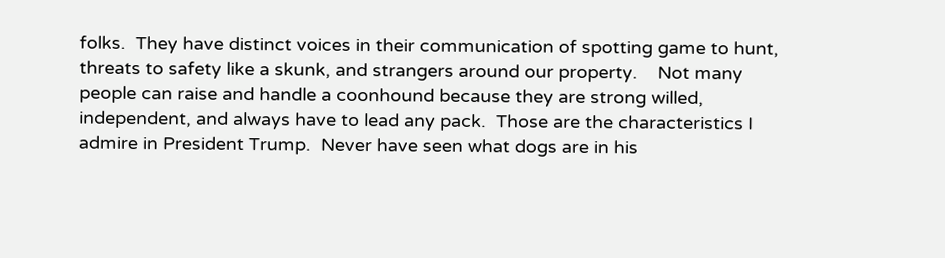folks.  They have distinct voices in their communication of spotting game to hunt, threats to safety like a skunk, and strangers around our property.    Not many people can raise and handle a coonhound because they are strong willed, independent, and always have to lead any pack.  Those are the characteristics I admire in President Trump.  Never have seen what dogs are in his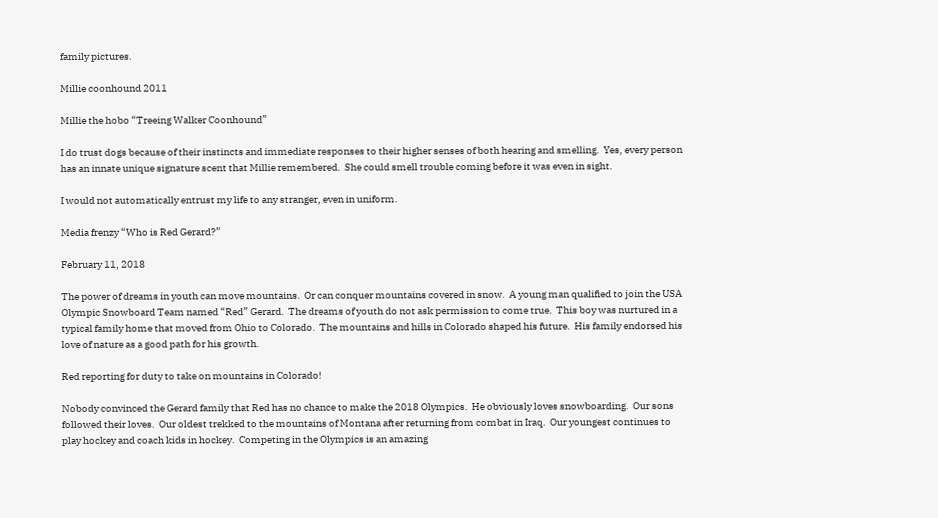family pictures.

Millie coonhound 2011

Millie the hobo “Treeing Walker Coonhound”

I do trust dogs because of their instincts and immediate responses to their higher senses of both hearing and smelling.  Yes, every person has an innate unique signature scent that Millie remembered.  She could smell trouble coming before it was even in sight.

I would not automatically entrust my life to any stranger, even in uniform.

Media frenzy “Who is Red Gerard?”

February 11, 2018

The power of dreams in youth can move mountains.  Or can conquer mountains covered in snow.  A young man qualified to join the USA Olympic Snowboard Team named “Red” Gerard.  The dreams of youth do not ask permission to come true.  This boy was nurtured in a typical family home that moved from Ohio to Colorado.  The mountains and hills in Colorado shaped his future.  His family endorsed his love of nature as a good path for his growth.

Red reporting for duty to take on mountains in Colorado!

Nobody convinced the Gerard family that Red has no chance to make the 2018 Olympics.  He obviously loves snowboarding.  Our sons followed their loves.  Our oldest trekked to the mountains of Montana after returning from combat in Iraq.  Our youngest continues to play hockey and coach kids in hockey.  Competing in the Olympics is an amazing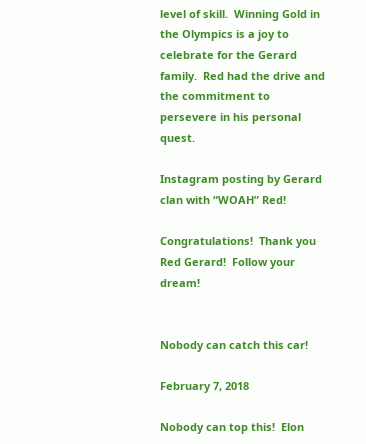level of skill.  Winning Gold in the Olympics is a joy to celebrate for the Gerard family.  Red had the drive and the commitment to persevere in his personal quest.

Instagram posting by Gerard clan with “WOAH” Red!

Congratulations!  Thank you Red Gerard!  Follow your dream!


Nobody can catch this car!

February 7, 2018

Nobody can top this!  Elon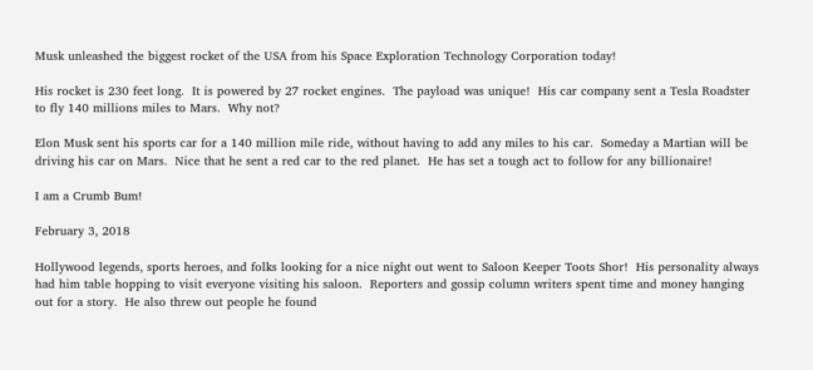Musk unleashed the biggest rocket of the USA from his Space Exploration Technology Corporation today!

His rocket is 230 feet long.  It is powered by 27 rocket engines.  The payload was unique!  His car company sent a Tesla Roadster to fly 140 millions miles to Mars.  Why not?

Elon Musk sent his sports car for a 140 million mile ride, without having to add any miles to his car.  Someday a Martian will be driving his car on Mars.  Nice that he sent a red car to the red planet.  He has set a tough act to follow for any billionaire!

I am a Crumb Bum!

February 3, 2018

Hollywood legends, sports heroes, and folks looking for a nice night out went to Saloon Keeper Toots Shor!  His personality always had him table hopping to visit everyone visiting his saloon.  Reporters and gossip column writers spent time and money hanging out for a story.  He also threw out people he found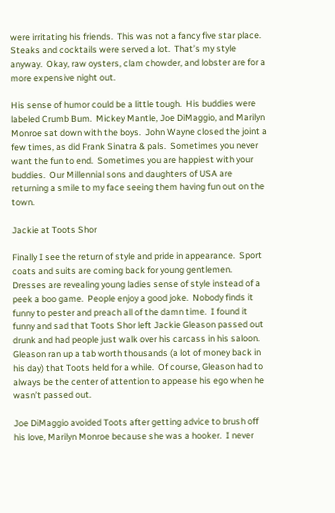were irritating his friends.  This was not a fancy five star place.  Steaks and cocktails were served a lot.  That’s my style anyway.  Okay, raw oysters, clam chowder, and lobster are for a more expensive night out.

His sense of humor could be a little tough.  His buddies were labeled Crumb Bum.  Mickey Mantle, Joe DiMaggio, and Marilyn Monroe sat down with the boys.  John Wayne closed the joint a few times, as did Frank Sinatra & pals.  Sometimes you never want the fun to end.  Sometimes you are happiest with your buddies.  Our Millennial sons and daughters of USA are returning a smile to my face seeing them having fun out on the town.

Jackie at Toots Shor

Finally I see the return of style and pride in appearance.  Sport coats and suits are coming back for young gentlemen.  Dresses are revealing young ladies sense of style instead of a peek a boo game.  People enjoy a good joke.  Nobody finds it funny to pester and preach all of the damn time.  I found it funny and sad that Toots Shor left Jackie Gleason passed out drunk and had people just walk over his carcass in his saloon.  Gleason ran up a tab worth thousands (a lot of money back in his day) that Toots held for a while.  Of course, Gleason had to always be the center of attention to appease his ego when he wasn’t passed out.

Joe DiMaggio avoided Toots after getting advice to brush off his love, Marilyn Monroe because she was a hooker.  I never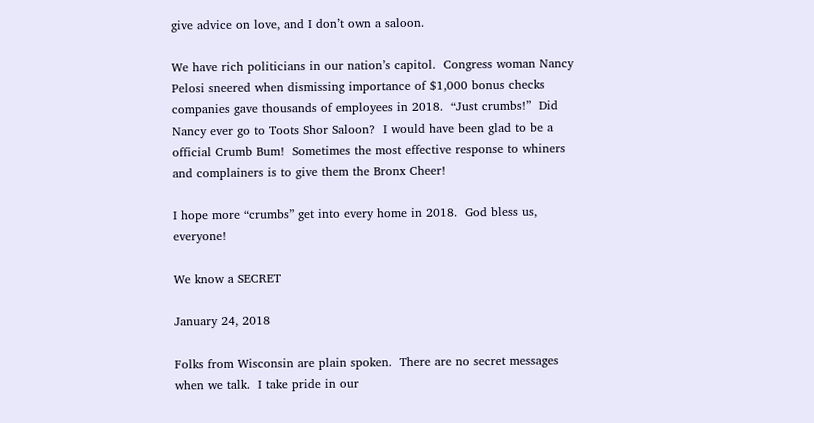give advice on love, and I don’t own a saloon.

We have rich politicians in our nation’s capitol.  Congress woman Nancy Pelosi sneered when dismissing importance of $1,000 bonus checks companies gave thousands of employees in 2018.  “Just crumbs!”  Did Nancy ever go to Toots Shor Saloon?  I would have been glad to be a official Crumb Bum!  Sometimes the most effective response to whiners and complainers is to give them the Bronx Cheer!

I hope more “crumbs” get into every home in 2018.  God bless us, everyone!

We know a SECRET

January 24, 2018

Folks from Wisconsin are plain spoken.  There are no secret messages when we talk.  I take pride in our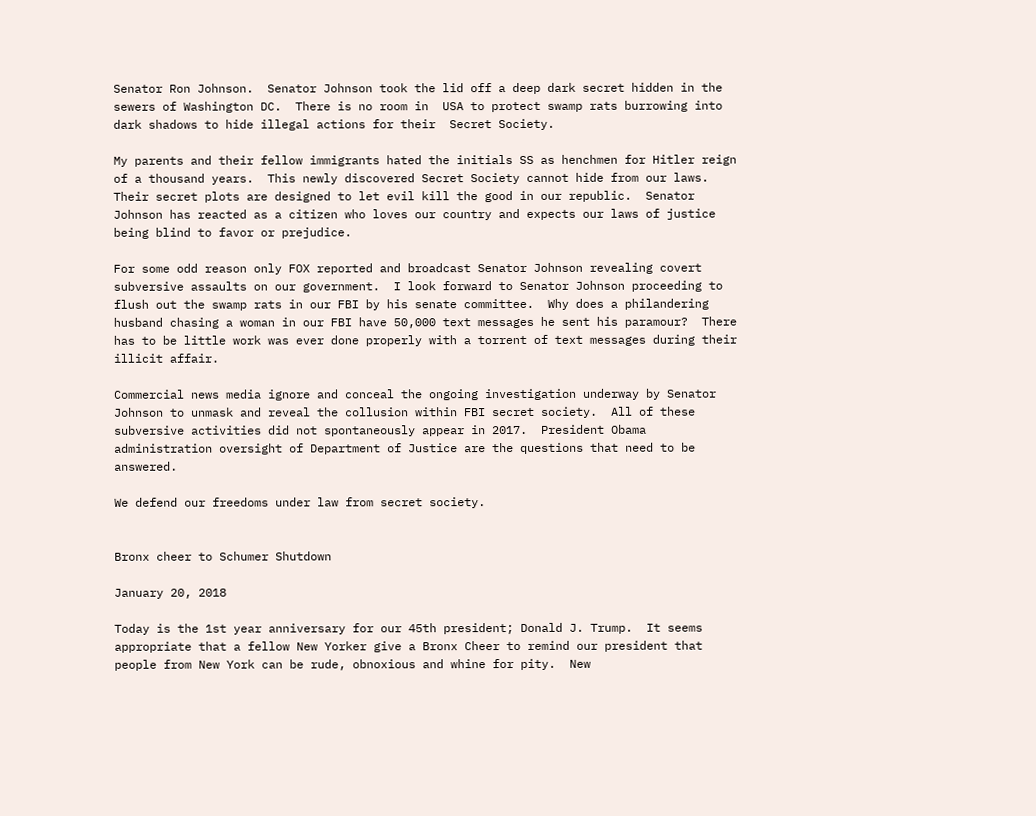Senator Ron Johnson.  Senator Johnson took the lid off a deep dark secret hidden in the sewers of Washington DC.  There is no room in  USA to protect swamp rats burrowing into dark shadows to hide illegal actions for their  Secret Society.

My parents and their fellow immigrants hated the initials SS as henchmen for Hitler reign of a thousand years.  This newly discovered Secret Society cannot hide from our laws.  Their secret plots are designed to let evil kill the good in our republic.  Senator Johnson has reacted as a citizen who loves our country and expects our laws of justice being blind to favor or prejudice.

For some odd reason only FOX reported and broadcast Senator Johnson revealing covert subversive assaults on our government.  I look forward to Senator Johnson proceeding to flush out the swamp rats in our FBI by his senate committee.  Why does a philandering husband chasing a woman in our FBI have 50,000 text messages he sent his paramour?  There has to be little work was ever done properly with a torrent of text messages during their illicit affair.

Commercial news media ignore and conceal the ongoing investigation underway by Senator Johnson to unmask and reveal the collusion within FBI secret society.  All of these subversive activities did not spontaneously appear in 2017.  President Obama administration oversight of Department of Justice are the questions that need to be answered.

We defend our freedoms under law from secret society.


Bronx cheer to Schumer Shutdown

January 20, 2018

Today is the 1st year anniversary for our 45th president; Donald J. Trump.  It seems appropriate that a fellow New Yorker give a Bronx Cheer to remind our president that people from New York can be rude, obnoxious and whine for pity.  New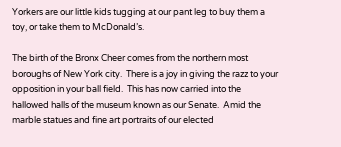Yorkers are our little kids tugging at our pant leg to buy them a toy, or take them to McDonald’s.

The birth of the Bronx Cheer comes from the northern most boroughs of New York city.  There is a joy in giving the razz to your opposition in your ball field.  This has now carried into the hallowed halls of the museum known as our Senate.  Amid the marble statues and fine art portraits of our elected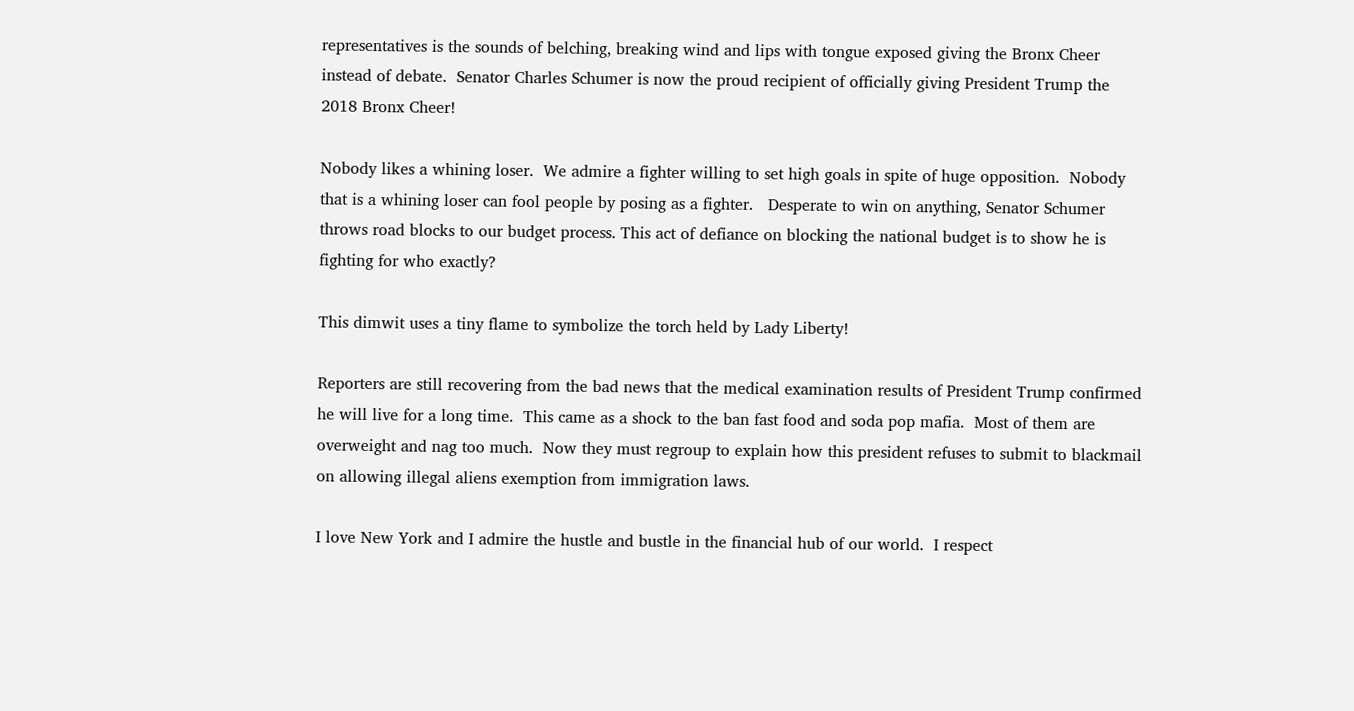representatives is the sounds of belching, breaking wind and lips with tongue exposed giving the Bronx Cheer instead of debate.  Senator Charles Schumer is now the proud recipient of officially giving President Trump the 2018 Bronx Cheer!

Nobody likes a whining loser.  We admire a fighter willing to set high goals in spite of huge opposition.  Nobody that is a whining loser can fool people by posing as a fighter.   Desperate to win on anything, Senator Schumer throws road blocks to our budget process. This act of defiance on blocking the national budget is to show he is fighting for who exactly?

This dimwit uses a tiny flame to symbolize the torch held by Lady Liberty!

Reporters are still recovering from the bad news that the medical examination results of President Trump confirmed he will live for a long time.  This came as a shock to the ban fast food and soda pop mafia.  Most of them are overweight and nag too much.  Now they must regroup to explain how this president refuses to submit to blackmail on allowing illegal aliens exemption from immigration laws.

I love New York and I admire the hustle and bustle in the financial hub of our world.  I respect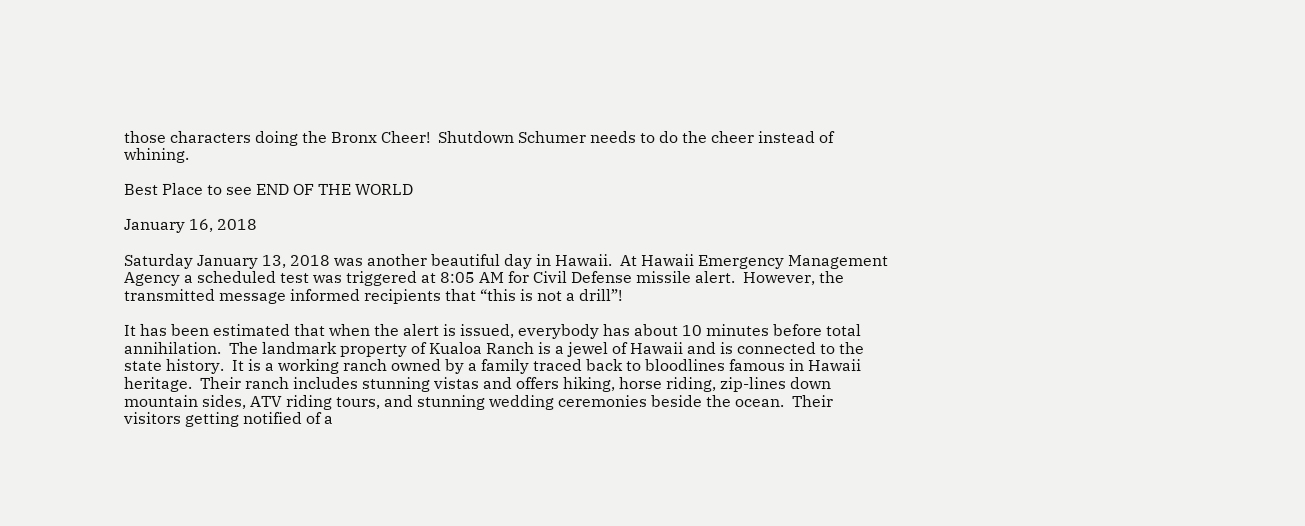those characters doing the Bronx Cheer!  Shutdown Schumer needs to do the cheer instead of whining.

Best Place to see END OF THE WORLD

January 16, 2018

Saturday January 13, 2018 was another beautiful day in Hawaii.  At Hawaii Emergency Management Agency a scheduled test was triggered at 8:05 AM for Civil Defense missile alert.  However, the transmitted message informed recipients that “this is not a drill”!

It has been estimated that when the alert is issued, everybody has about 10 minutes before total annihilation.  The landmark property of Kualoa Ranch is a jewel of Hawaii and is connected to the state history.  It is a working ranch owned by a family traced back to bloodlines famous in Hawaii heritage.  Their ranch includes stunning vistas and offers hiking, horse riding, zip-lines down mountain sides, ATV riding tours, and stunning wedding ceremonies beside the ocean.  Their visitors getting notified of a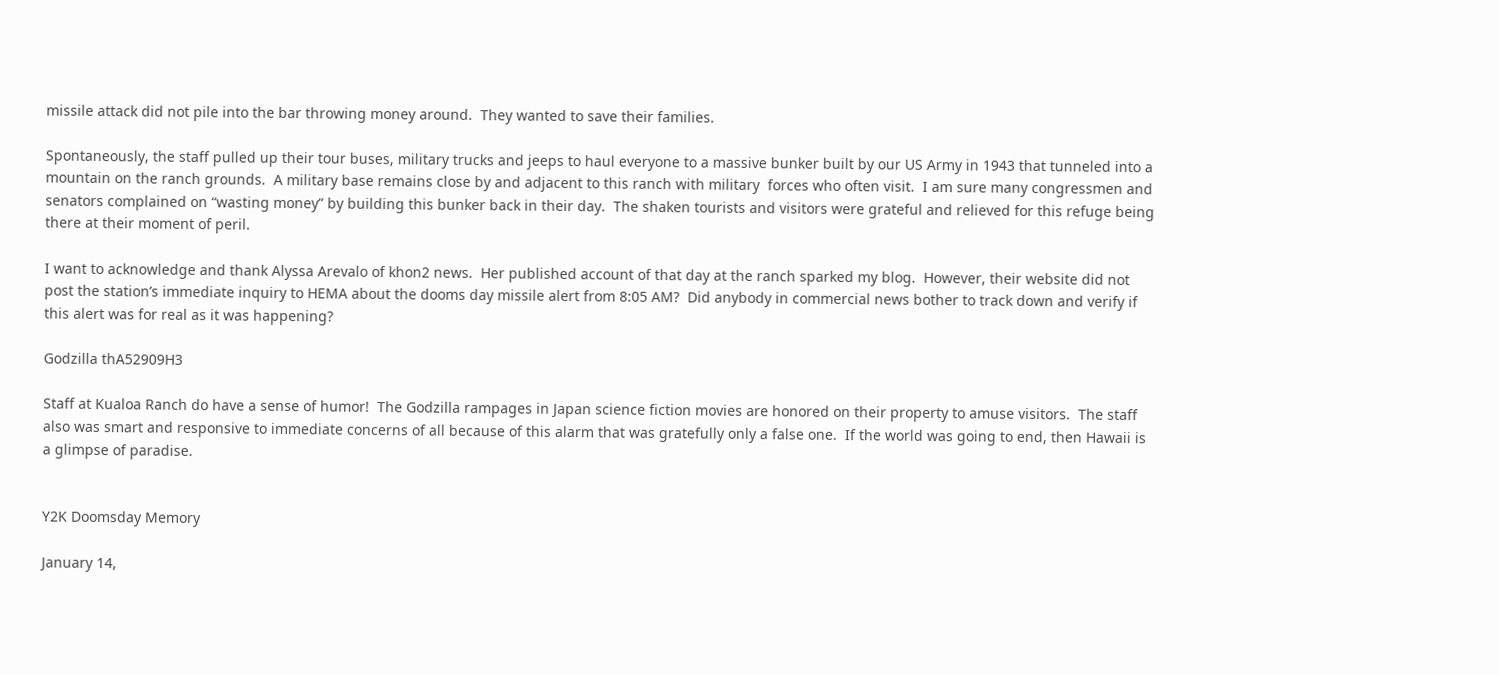missile attack did not pile into the bar throwing money around.  They wanted to save their families.

Spontaneously, the staff pulled up their tour buses, military trucks and jeeps to haul everyone to a massive bunker built by our US Army in 1943 that tunneled into a mountain on the ranch grounds.  A military base remains close by and adjacent to this ranch with military  forces who often visit.  I am sure many congressmen and senators complained on “wasting money” by building this bunker back in their day.  The shaken tourists and visitors were grateful and relieved for this refuge being there at their moment of peril.

I want to acknowledge and thank Alyssa Arevalo of khon2 news.  Her published account of that day at the ranch sparked my blog.  However, their website did not post the station’s immediate inquiry to HEMA about the dooms day missile alert from 8:05 AM?  Did anybody in commercial news bother to track down and verify if this alert was for real as it was happening?

Godzilla thA52909H3

Staff at Kualoa Ranch do have a sense of humor!  The Godzilla rampages in Japan science fiction movies are honored on their property to amuse visitors.  The staff also was smart and responsive to immediate concerns of all because of this alarm that was gratefully only a false one.  If the world was going to end, then Hawaii is a glimpse of paradise.


Y2K Doomsday Memory

January 14,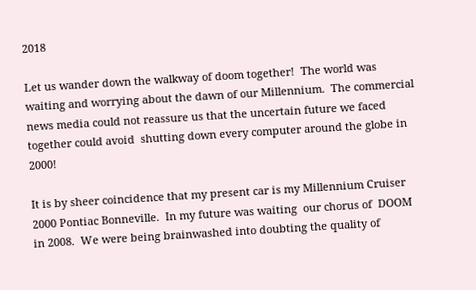2018

Let us wander down the walkway of doom together!  The world was waiting and worrying about the dawn of our Millennium.  The commercial news media could not reassure us that the uncertain future we faced together could avoid  shutting down every computer around the globe in 2000!

It is by sheer coincidence that my present car is my Millennium Cruiser 2000 Pontiac Bonneville.  In my future was waiting  our chorus of  DOOM in 2008.  We were being brainwashed into doubting the quality of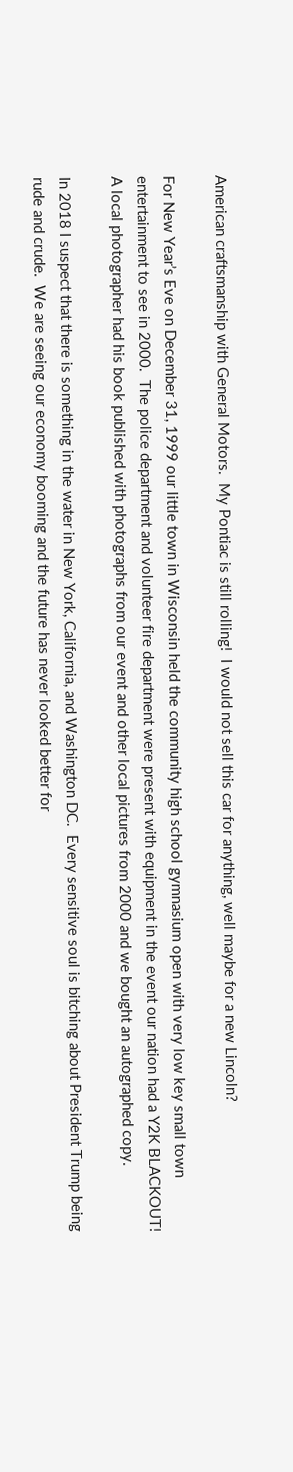American craftsmanship with General Motors.  My Pontiac is still rolling!  I would not sell this car for anything, well maybe for a new Lincoln?

For New Year’s Eve on December 31, 1999 our little town in Wisconsin held the community high school gymnasium open with very low key small town entertainment to see in 2000.  The police department and volunteer fire department were present with equipment in the event our nation had a Y2K BLACKOUT!  A local photographer had his book published with photographs from our event and other local pictures from 2000 and we bought an autographed copy.

In 2018 I suspect that there is something in the water in New York, California, and Washington DC.  Every sensitive soul is bitching about President Trump being rude and crude.  We are seeing our economy booming and the future has never looked better for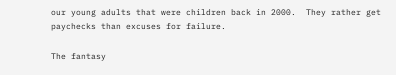our young adults that were children back in 2000.  They rather get paychecks than excuses for failure.

The fantasy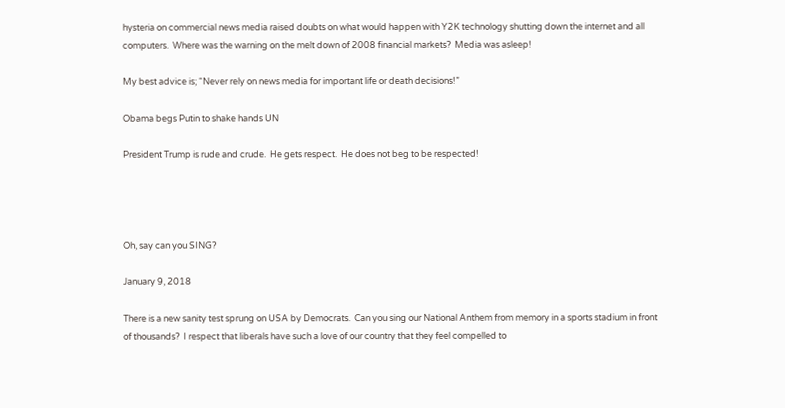hysteria on commercial news media raised doubts on what would happen with Y2K technology shutting down the internet and all computers.  Where was the warning on the melt down of 2008 financial markets?  Media was asleep!

My best advice is; “Never rely on news media for important life or death decisions!”

Obama begs Putin to shake hands UN

President Trump is rude and crude.  He gets respect.  He does not beg to be respected!




Oh, say can you SING?

January 9, 2018

There is a new sanity test sprung on USA by Democrats.  Can you sing our National Anthem from memory in a sports stadium in front of thousands?  I respect that liberals have such a love of our country that they feel compelled to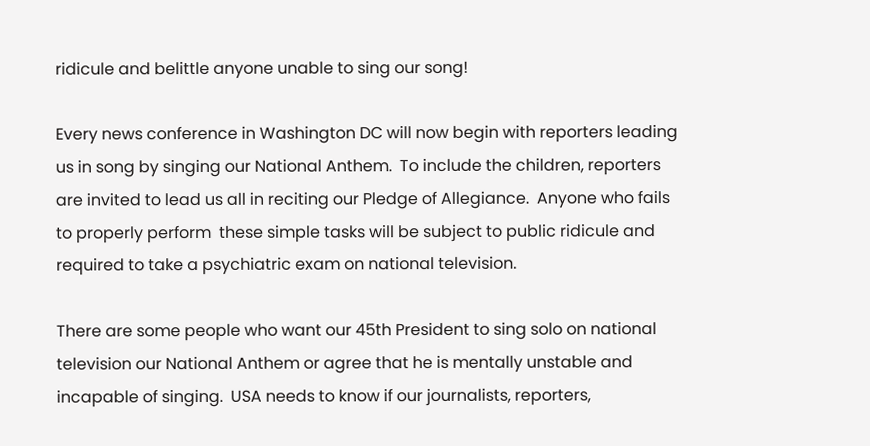ridicule and belittle anyone unable to sing our song!

Every news conference in Washington DC will now begin with reporters leading us in song by singing our National Anthem.  To include the children, reporters are invited to lead us all in reciting our Pledge of Allegiance.  Anyone who fails to properly perform  these simple tasks will be subject to public ridicule and required to take a psychiatric exam on national television.

There are some people who want our 45th President to sing solo on national television our National Anthem or agree that he is mentally unstable and incapable of singing.  USA needs to know if our journalists, reporters,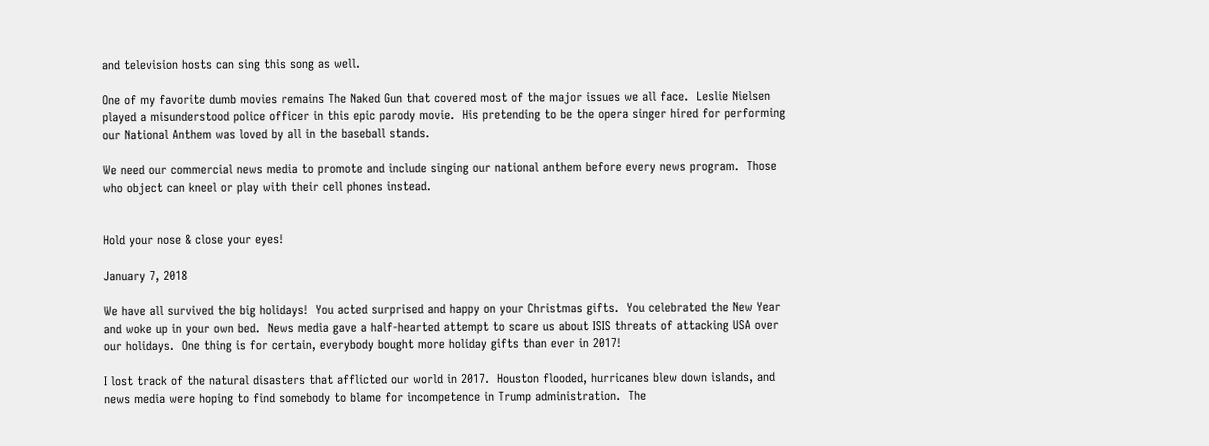and television hosts can sing this song as well.

One of my favorite dumb movies remains The Naked Gun that covered most of the major issues we all face.  Leslie Nielsen played a misunderstood police officer in this epic parody movie.  His pretending to be the opera singer hired for performing our National Anthem was loved by all in the baseball stands.

We need our commercial news media to promote and include singing our national anthem before every news program.  Those who object can kneel or play with their cell phones instead.


Hold your nose & close your eyes!

January 7, 2018

We have all survived the big holidays!  You acted surprised and happy on your Christmas gifts.  You celebrated the New Year and woke up in your own bed.  News media gave a half-hearted attempt to scare us about ISIS threats of attacking USA over our holidays.  One thing is for certain, everybody bought more holiday gifts than ever in 2017!

I lost track of the natural disasters that afflicted our world in 2017.  Houston flooded, hurricanes blew down islands, and news media were hoping to find somebody to blame for incompetence in Trump administration.  The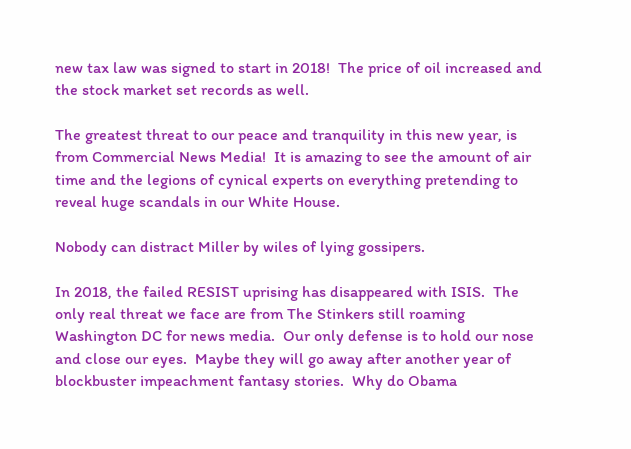new tax law was signed to start in 2018!  The price of oil increased and the stock market set records as well.

The greatest threat to our peace and tranquility in this new year, is from Commercial News Media!  It is amazing to see the amount of air time and the legions of cynical experts on everything pretending to reveal huge scandals in our White House.

Nobody can distract Miller by wiles of lying gossipers.

In 2018, the failed RESIST uprising has disappeared with ISIS.  The only real threat we face are from The Stinkers still roaming Washington DC for news media.  Our only defense is to hold our nose and close our eyes.  Maybe they will go away after another year of blockbuster impeachment fantasy stories.  Why do Obama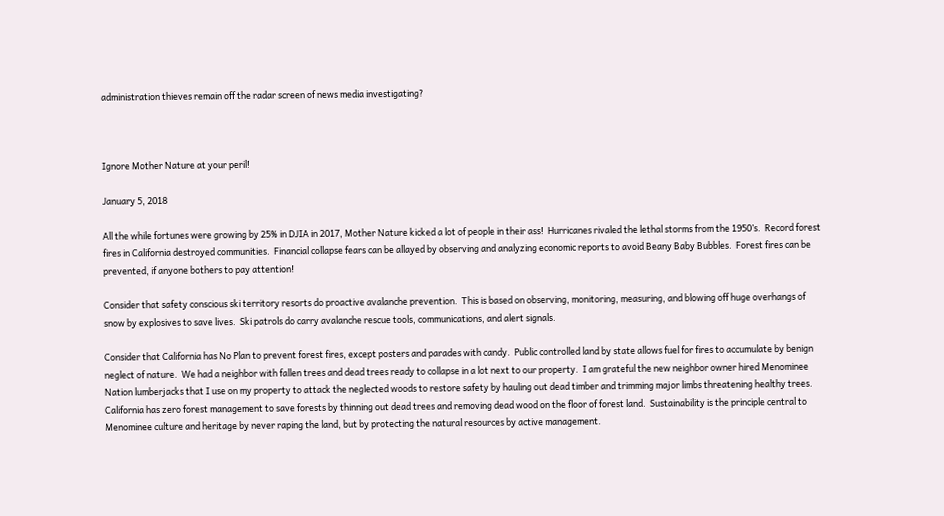administration thieves remain off the radar screen of news media investigating?



Ignore Mother Nature at your peril!

January 5, 2018

All the while fortunes were growing by 25% in DJIA in 2017, Mother Nature kicked a lot of people in their ass!  Hurricanes rivaled the lethal storms from the 1950’s.  Record forest fires in California destroyed communities.  Financial collapse fears can be allayed by observing and analyzing economic reports to avoid Beany Baby Bubbles.  Forest fires can be prevented, if anyone bothers to pay attention!

Consider that safety conscious ski territory resorts do proactive avalanche prevention.  This is based on observing, monitoring, measuring, and blowing off huge overhangs of snow by explosives to save lives.  Ski patrols do carry avalanche rescue tools, communications, and alert signals.

Consider that California has No Plan to prevent forest fires, except posters and parades with candy.  Public controlled land by state allows fuel for fires to accumulate by benign neglect of nature.  We had a neighbor with fallen trees and dead trees ready to collapse in a lot next to our property.  I am grateful the new neighbor owner hired Menominee Nation lumberjacks that I use on my property to attack the neglected woods to restore safety by hauling out dead timber and trimming major limbs threatening healthy trees.  California has zero forest management to save forests by thinning out dead trees and removing dead wood on the floor of forest land.  Sustainability is the principle central to Menominee culture and heritage by never raping the land, but by protecting the natural resources by active management.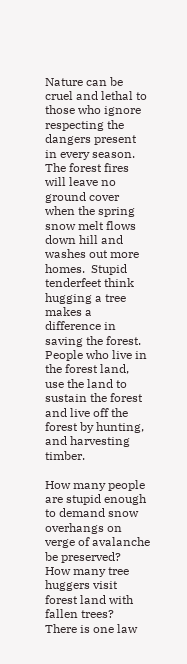Nature can be cruel and lethal to those who ignore respecting the dangers present in every season.  The forest fires will leave no ground cover when the spring snow melt flows down hill and washes out more homes.  Stupid tenderfeet think hugging a tree makes a difference in saving the forest.  People who live in the forest land, use the land to sustain the forest and live off the forest by hunting, and harvesting timber.

How many people are stupid enough to demand snow overhangs on verge of avalanche be preserved?  How many tree huggers visit forest land with fallen trees?  There is one law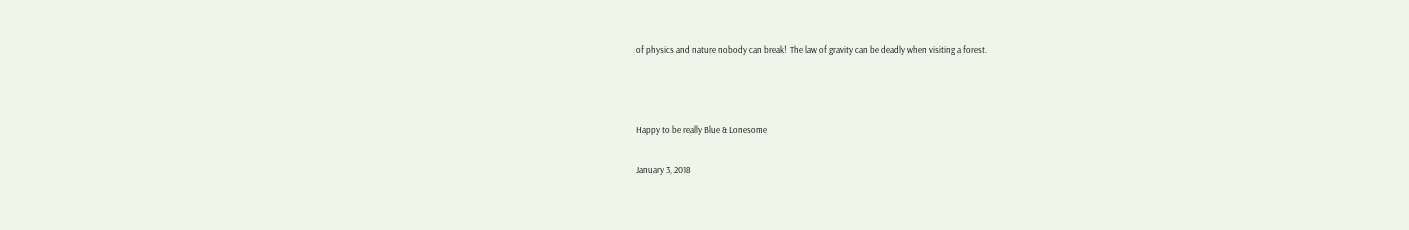of physics and nature nobody can break!  The law of gravity can be deadly when visiting a forest.



Happy to be really Blue & Lonesome

January 3, 2018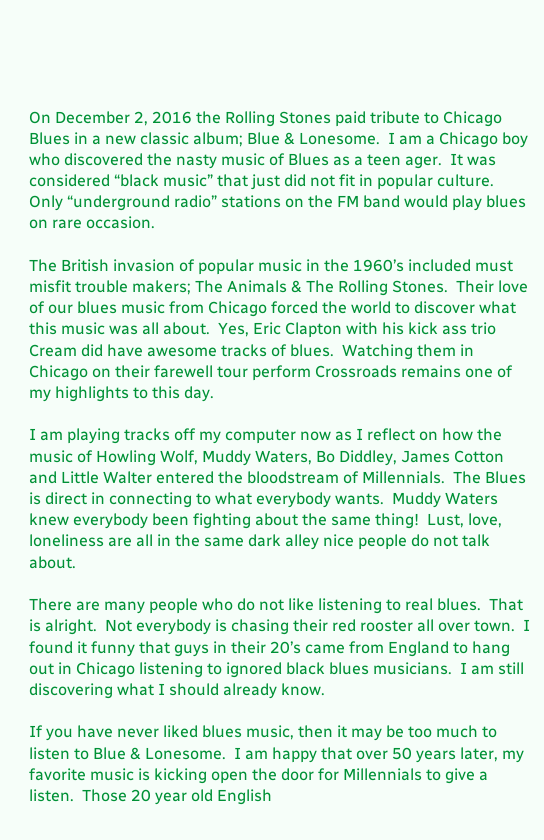On December 2, 2016 the Rolling Stones paid tribute to Chicago Blues in a new classic album; Blue & Lonesome.  I am a Chicago boy who discovered the nasty music of Blues as a teen ager.  It was considered “black music” that just did not fit in popular culture.  Only “underground radio” stations on the FM band would play blues on rare occasion.

The British invasion of popular music in the 1960’s included must misfit trouble makers; The Animals & The Rolling Stones.  Their love of our blues music from Chicago forced the world to discover what this music was all about.  Yes, Eric Clapton with his kick ass trio Cream did have awesome tracks of blues.  Watching them in Chicago on their farewell tour perform Crossroads remains one of my highlights to this day.

I am playing tracks off my computer now as I reflect on how the music of Howling Wolf, Muddy Waters, Bo Diddley, James Cotton and Little Walter entered the bloodstream of Millennials.  The Blues is direct in connecting to what everybody wants.  Muddy Waters knew everybody been fighting about the same thing!  Lust, love, loneliness are all in the same dark alley nice people do not talk about.

There are many people who do not like listening to real blues.  That is alright.  Not everybody is chasing their red rooster all over town.  I found it funny that guys in their 20’s came from England to hang out in Chicago listening to ignored black blues musicians.  I am still discovering what I should already know.

If you have never liked blues music, then it may be too much to listen to Blue & Lonesome.  I am happy that over 50 years later, my favorite music is kicking open the door for Millennials to give a listen.  Those 20 year old English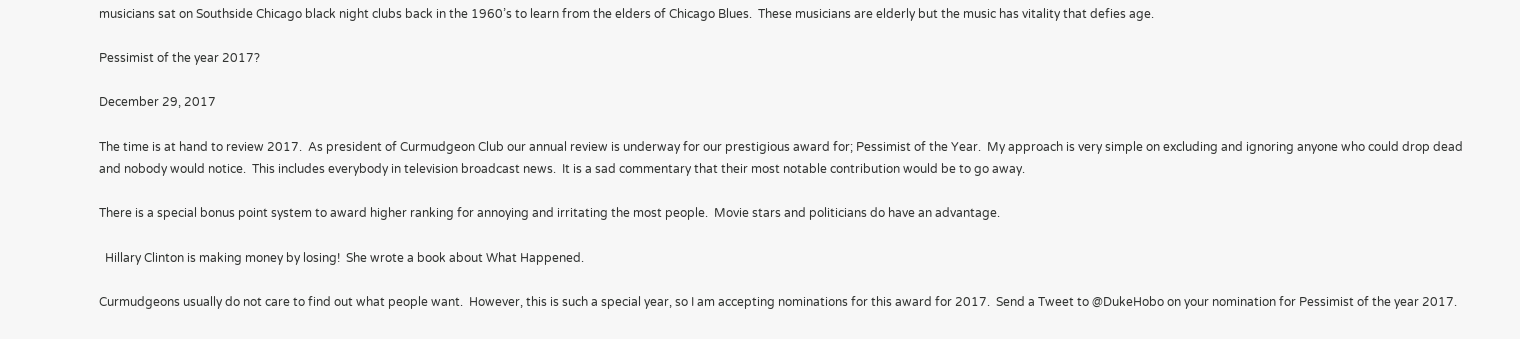musicians sat on Southside Chicago black night clubs back in the 1960’s to learn from the elders of Chicago Blues.  These musicians are elderly but the music has vitality that defies age.

Pessimist of the year 2017?

December 29, 2017

The time is at hand to review 2017.  As president of Curmudgeon Club our annual review is underway for our prestigious award for; Pessimist of the Year.  My approach is very simple on excluding and ignoring anyone who could drop dead and nobody would notice.  This includes everybody in television broadcast news.  It is a sad commentary that their most notable contribution would be to go away.

There is a special bonus point system to award higher ranking for annoying and irritating the most people.  Movie stars and politicians do have an advantage.

  Hillary Clinton is making money by losing!  She wrote a book about What Happened.

Curmudgeons usually do not care to find out what people want.  However, this is such a special year, so I am accepting nominations for this award for 2017.  Send a Tweet to @DukeHobo on your nomination for Pessimist of the year 2017.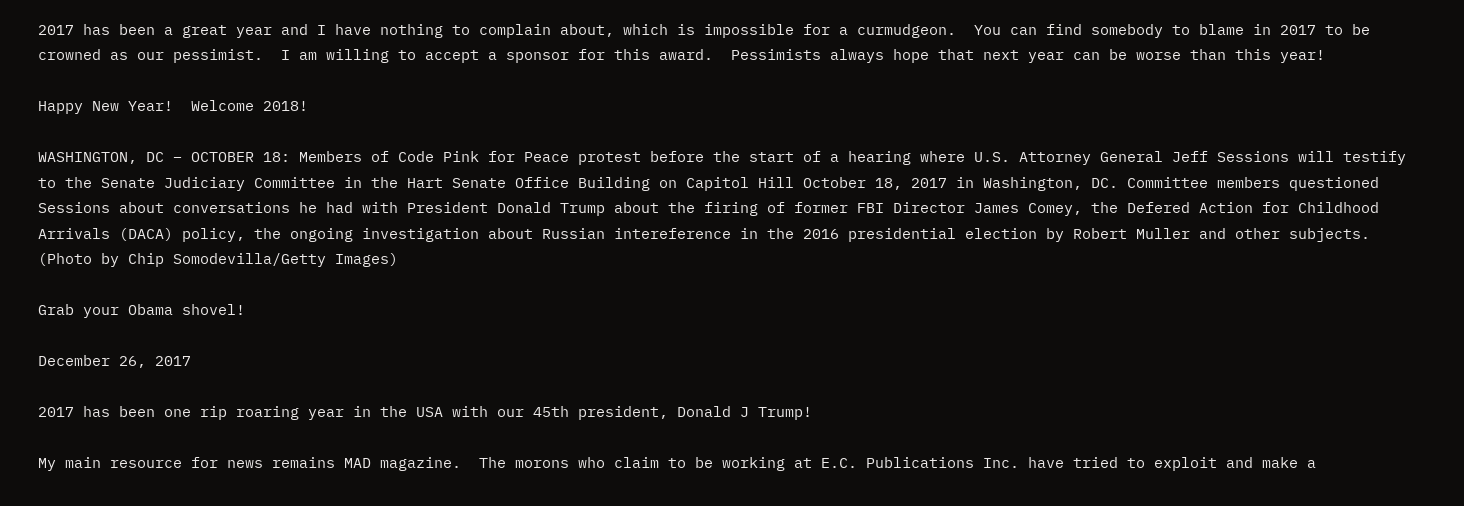2017 has been a great year and I have nothing to complain about, which is impossible for a curmudgeon.  You can find somebody to blame in 2017 to be crowned as our pessimist.  I am willing to accept a sponsor for this award.  Pessimists always hope that next year can be worse than this year!

Happy New Year!  Welcome 2018!

WASHINGTON, DC – OCTOBER 18: Members of Code Pink for Peace protest before the start of a hearing where U.S. Attorney General Jeff Sessions will testify to the Senate Judiciary Committee in the Hart Senate Office Building on Capitol Hill October 18, 2017 in Washington, DC. Committee members questioned Sessions about conversations he had with President Donald Trump about the firing of former FBI Director James Comey, the Defered Action for Childhood Arrivals (DACA) policy, the ongoing investigation about Russian intereference in the 2016 presidential election by Robert Muller and other subjects. (Photo by Chip Somodevilla/Getty Images)

Grab your Obama shovel!

December 26, 2017

2017 has been one rip roaring year in the USA with our 45th president, Donald J Trump!

My main resource for news remains MAD magazine.  The morons who claim to be working at E.C. Publications Inc. have tried to exploit and make a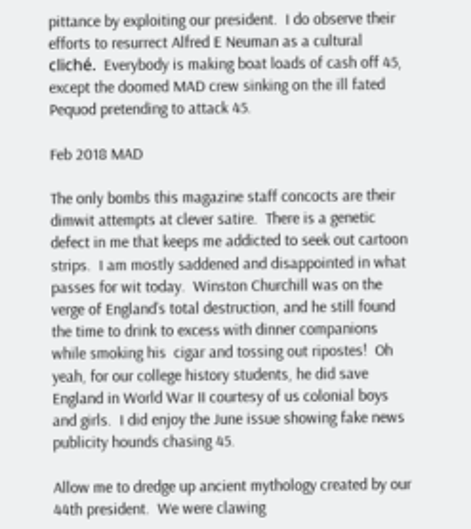pittance by exploiting our president.  I do observe their efforts to resurrect Alfred E Neuman as a cultural cliché.  Everybody is making boat loads of cash off 45, except the doomed MAD crew sinking on the ill fated Pequod pretending to attack 45.

Feb 2018 MAD

The only bombs this magazine staff concocts are their dimwit attempts at clever satire.  There is a genetic defect in me that keeps me addicted to seek out cartoon strips.  I am mostly saddened and disappointed in what passes for wit today.  Winston Churchill was on the verge of England’s total destruction, and he still found the time to drink to excess with dinner companions while smoking his  cigar and tossing out ripostes!  Oh  yeah, for our college history students, he did save England in World War II courtesy of us colonial boys and girls.  I did enjoy the June issue showing fake news publicity hounds chasing 45.

Allow me to dredge up ancient mythology created by our 44th president.  We were clawing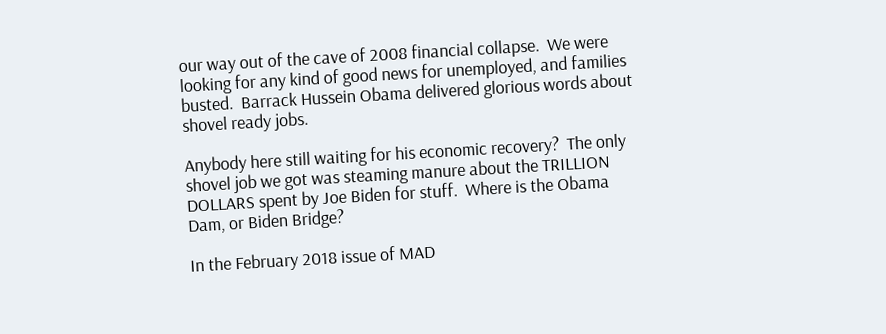our way out of the cave of 2008 financial collapse.  We were looking for any kind of good news for unemployed, and families busted.  Barrack Hussein Obama delivered glorious words about shovel ready jobs.

Anybody here still waiting for his economic recovery?  The only shovel job we got was steaming manure about the TRILLION DOLLARS spent by Joe Biden for stuff.  Where is the Obama Dam, or Biden Bridge?

In the February 2018 issue of MAD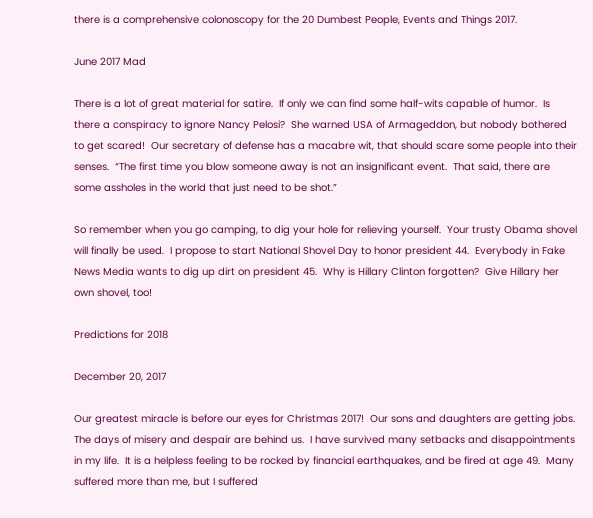there is a comprehensive colonoscopy for the 20 Dumbest People, Events and Things 2017.

June 2017 Mad

There is a lot of great material for satire.  If only we can find some half-wits capable of humor.  Is there a conspiracy to ignore Nancy Pelosi?  She warned USA of Armageddon, but nobody bothered to get scared!  Our secretary of defense has a macabre wit, that should scare some people into their senses.  “The first time you blow someone away is not an insignificant event.  That said, there are some assholes in the world that just need to be shot.”

So remember when you go camping, to dig your hole for relieving yourself.  Your trusty Obama shovel will finally be used.  I propose to start National Shovel Day to honor president 44.  Everybody in Fake News Media wants to dig up dirt on president 45.  Why is Hillary Clinton forgotten?  Give Hillary her own shovel, too!

Predictions for 2018

December 20, 2017

Our greatest miracle is before our eyes for Christmas 2017!  Our sons and daughters are getting jobs.  The days of misery and despair are behind us.  I have survived many setbacks and disappointments in my life.  It is a helpless feeling to be rocked by financial earthquakes, and be fired at age 49.  Many suffered more than me, but I suffered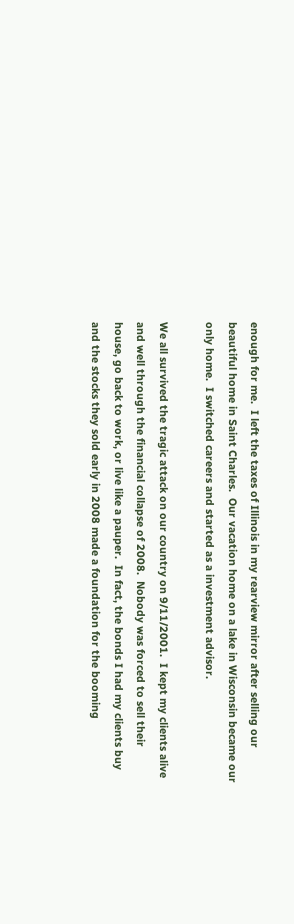enough for me.  I left the taxes of Illinois in my rearview mirror after selling our beautiful home in Saint Charles.  Our vacation home on a lake in Wisconsin became our only home.  I switched careers and started as a investment advisor.

We all survived the tragic attack on our country on 9/11/2001.  I kept my clients alive and well through the financial collapse of 2008.  Nobody was forced to sell their house, go back to work, or live like a pauper.  In fact, the bonds I had my clients buy and the stocks they sold early in 2008 made a foundation for the booming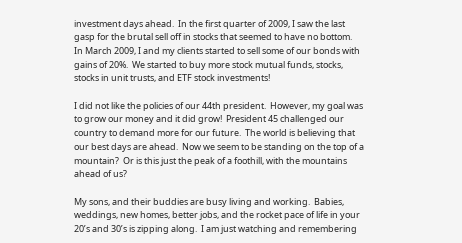investment days ahead.  In the first quarter of 2009, I saw the last gasp for the brutal sell off in stocks that seemed to have no bottom.  In March 2009, I and my clients started to sell some of our bonds with gains of 20%.  We started to buy more stock mutual funds, stocks, stocks in unit trusts, and ETF stock investments!

I did not like the policies of our 44th president.  However, my goal was to grow our money and it did grow!  President 45 challenged our country to demand more for our future.  The world is believing that our best days are ahead.  Now we seem to be standing on the top of a mountain?  Or is this just the peak of a foothill, with the mountains ahead of us?

My sons, and their buddies are busy living and working.  Babies, weddings, new homes, better jobs, and the rocket pace of life in your 20’s and 30’s is zipping along.  I am just watching and remembering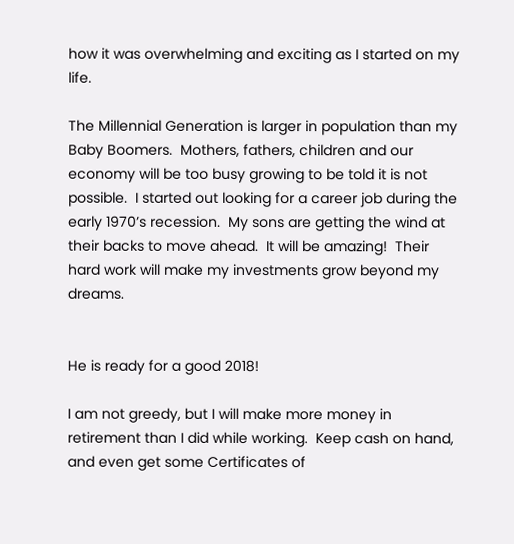how it was overwhelming and exciting as I started on my life.

The Millennial Generation is larger in population than my Baby Boomers.  Mothers, fathers, children and our economy will be too busy growing to be told it is not possible.  I started out looking for a career job during the early 1970’s recession.  My sons are getting the wind at their backs to move ahead.  It will be amazing!  Their hard work will make my investments grow beyond my dreams.


He is ready for a good 2018!

I am not greedy, but I will make more money in retirement than I did while working.  Keep cash on hand, and even get some Certificates of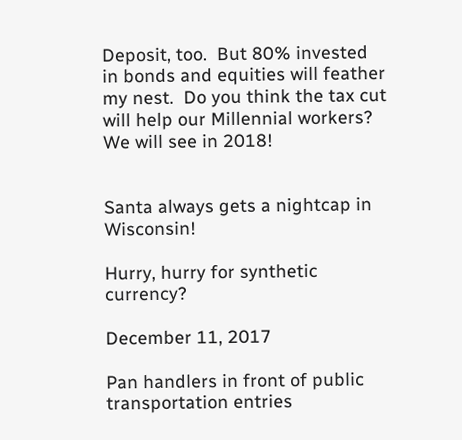Deposit, too.  But 80% invested in bonds and equities will feather my nest.  Do you think the tax cut will help our Millennial workers?  We will see in 2018!


Santa always gets a nightcap in Wisconsin!

Hurry, hurry for synthetic currency?

December 11, 2017

Pan handlers in front of public transportation entries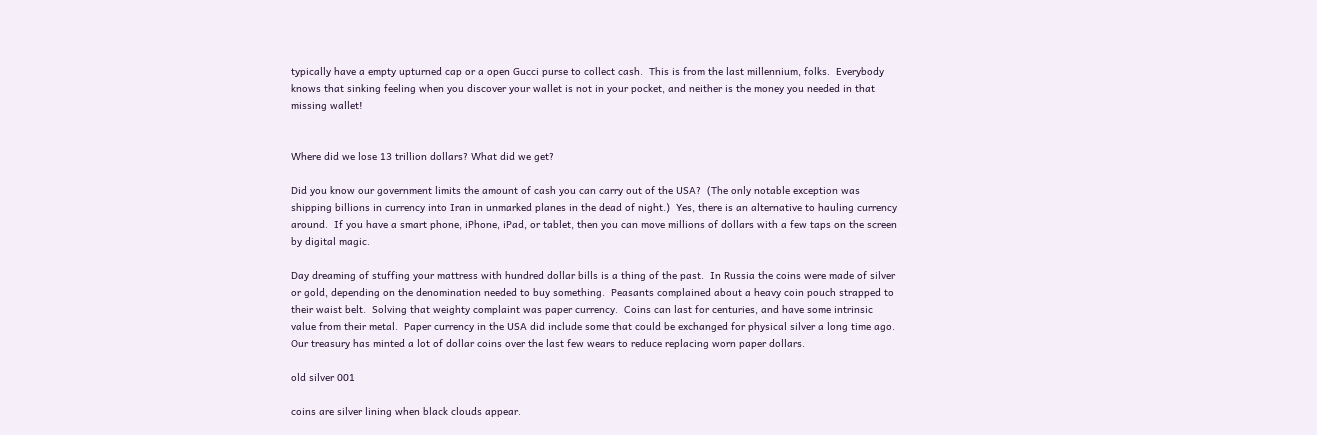typically have a empty upturned cap or a open Gucci purse to collect cash.  This is from the last millennium, folks.  Everybody knows that sinking feeling when you discover your wallet is not in your pocket, and neither is the money you needed in that missing wallet!


Where did we lose 13 trillion dollars? What did we get?

Did you know our government limits the amount of cash you can carry out of the USA?  (The only notable exception was shipping billions in currency into Iran in unmarked planes in the dead of night.)  Yes, there is an alternative to hauling currency around.  If you have a smart phone, iPhone, iPad, or tablet, then you can move millions of dollars with a few taps on the screen by digital magic.

Day dreaming of stuffing your mattress with hundred dollar bills is a thing of the past.  In Russia the coins were made of silver or gold, depending on the denomination needed to buy something.  Peasants complained about a heavy coin pouch strapped to their waist belt.  Solving that weighty complaint was paper currency.  Coins can last for centuries, and have some intrinsic value from their metal.  Paper currency in the USA did include some that could be exchanged for physical silver a long time ago.  Our treasury has minted a lot of dollar coins over the last few wears to reduce replacing worn paper dollars.

old silver 001

coins are silver lining when black clouds appear.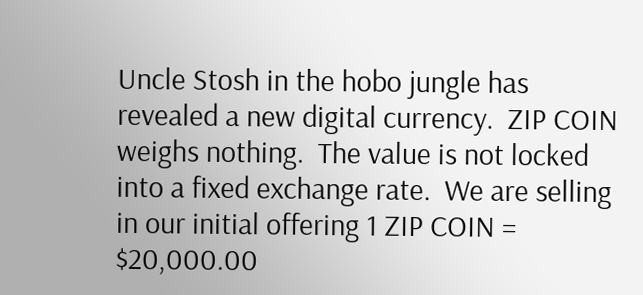Uncle Stosh in the hobo jungle has revealed a new digital currency.  ZIP COIN weighs nothing.  The value is not locked into a fixed exchange rate.  We are selling in our initial offering 1 ZIP COIN = $20,000.00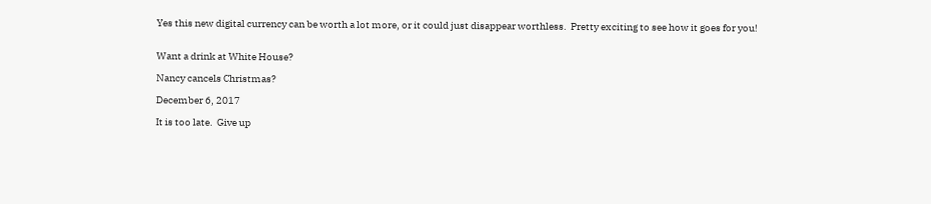Yes this new digital currency can be worth a lot more, or it could just disappear worthless.  Pretty exciting to see how it goes for you!


Want a drink at White House?

Nancy cancels Christmas?

December 6, 2017

It is too late.  Give up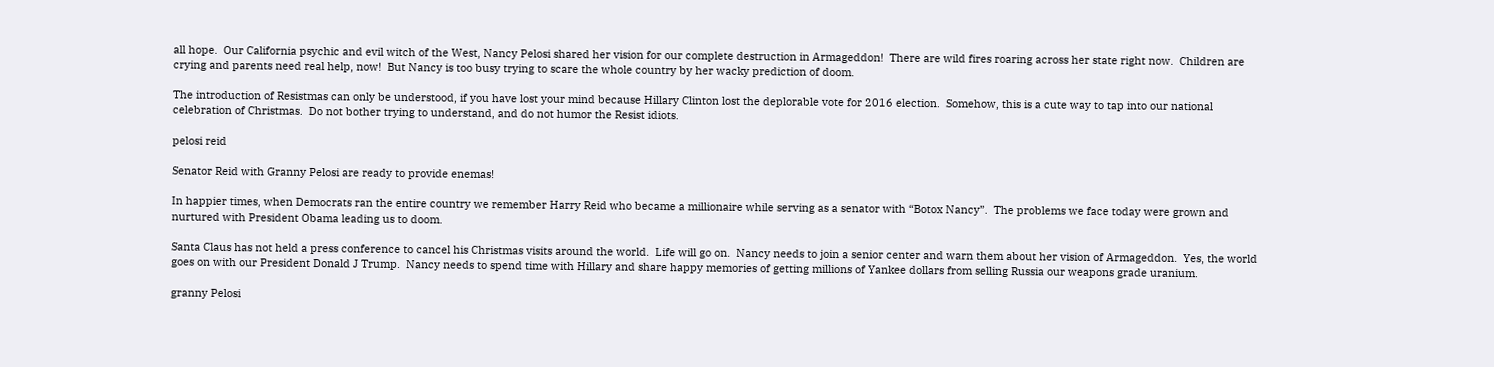all hope.  Our California psychic and evil witch of the West, Nancy Pelosi shared her vision for our complete destruction in Armageddon!  There are wild fires roaring across her state right now.  Children are crying and parents need real help, now!  But Nancy is too busy trying to scare the whole country by her wacky prediction of doom.

The introduction of Resistmas can only be understood, if you have lost your mind because Hillary Clinton lost the deplorable vote for 2016 election.  Somehow, this is a cute way to tap into our national celebration of Christmas.  Do not bother trying to understand, and do not humor the Resist idiots.

pelosi reid

Senator Reid with Granny Pelosi are ready to provide enemas!

In happier times, when Democrats ran the entire country we remember Harry Reid who became a millionaire while serving as a senator with “Botox Nancy”.  The problems we face today were grown and nurtured with President Obama leading us to doom.

Santa Claus has not held a press conference to cancel his Christmas visits around the world.  Life will go on.  Nancy needs to join a senior center and warn them about her vision of Armageddon.  Yes, the world goes on with our President Donald J Trump.  Nancy needs to spend time with Hillary and share happy memories of getting millions of Yankee dollars from selling Russia our weapons grade uranium.

granny Pelosi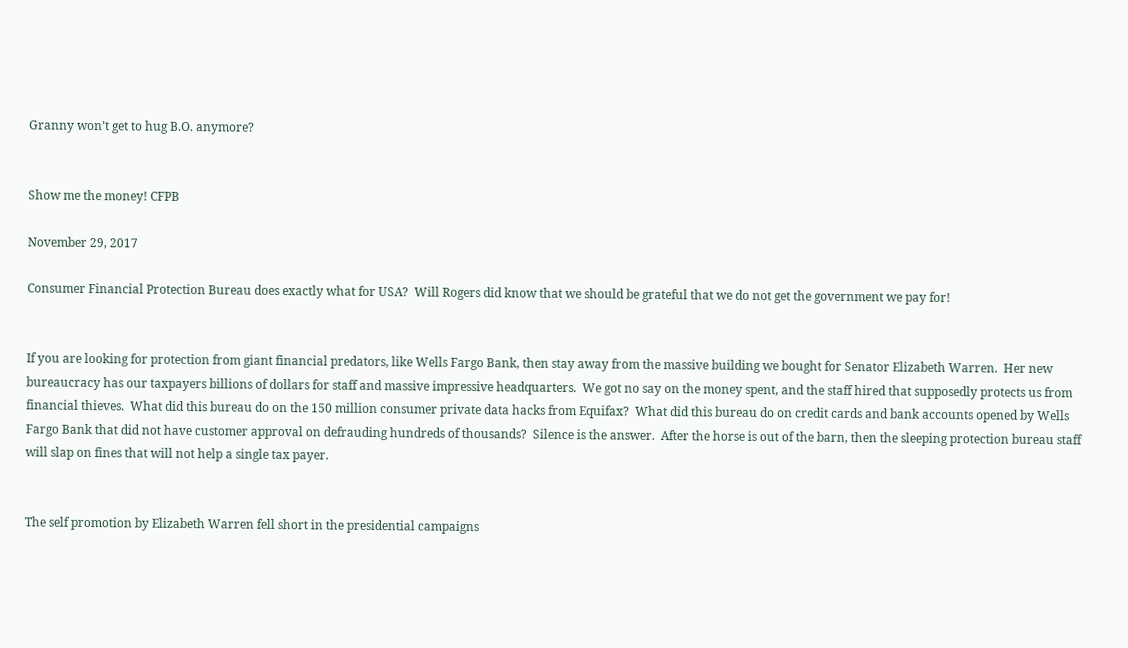Granny won’t get to hug B.O. anymore?


Show me the money! CFPB

November 29, 2017

Consumer Financial Protection Bureau does exactly what for USA?  Will Rogers did know that we should be grateful that we do not get the government we pay for!


If you are looking for protection from giant financial predators, like Wells Fargo Bank, then stay away from the massive building we bought for Senator Elizabeth Warren.  Her new bureaucracy has our taxpayers billions of dollars for staff and massive impressive headquarters.  We got no say on the money spent, and the staff hired that supposedly protects us from financial thieves.  What did this bureau do on the 150 million consumer private data hacks from Equifax?  What did this bureau do on credit cards and bank accounts opened by Wells Fargo Bank that did not have customer approval on defrauding hundreds of thousands?  Silence is the answer.  After the horse is out of the barn, then the sleeping protection bureau staff will slap on fines that will not help a single tax payer.


The self promotion by Elizabeth Warren fell short in the presidential campaigns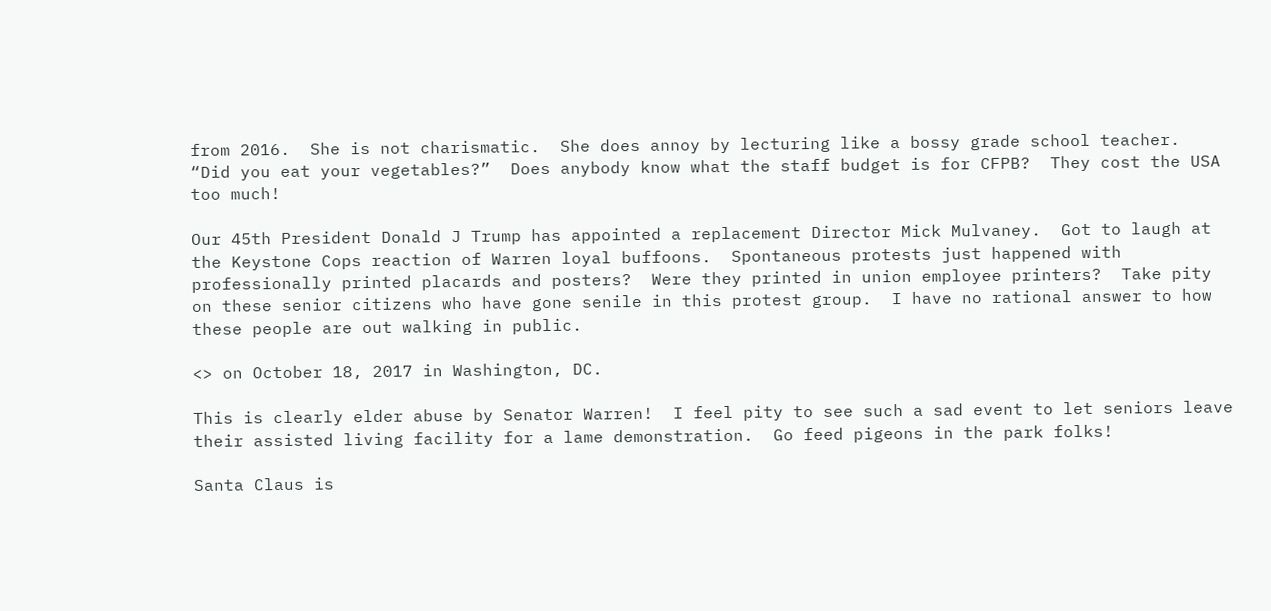from 2016.  She is not charismatic.  She does annoy by lecturing like a bossy grade school teacher.  “Did you eat your vegetables?”  Does anybody know what the staff budget is for CFPB?  They cost the USA too much!

Our 45th President Donald J Trump has appointed a replacement Director Mick Mulvaney.  Got to laugh at the Keystone Cops reaction of Warren loyal buffoons.  Spontaneous protests just happened with professionally printed placards and posters?  Were they printed in union employee printers?  Take pity on these senior citizens who have gone senile in this protest group.  I have no rational answer to how these people are out walking in public.

<> on October 18, 2017 in Washington, DC.

This is clearly elder abuse by Senator Warren!  I feel pity to see such a sad event to let seniors leave their assisted living facility for a lame demonstration.  Go feed pigeons in the park folks!

Santa Claus is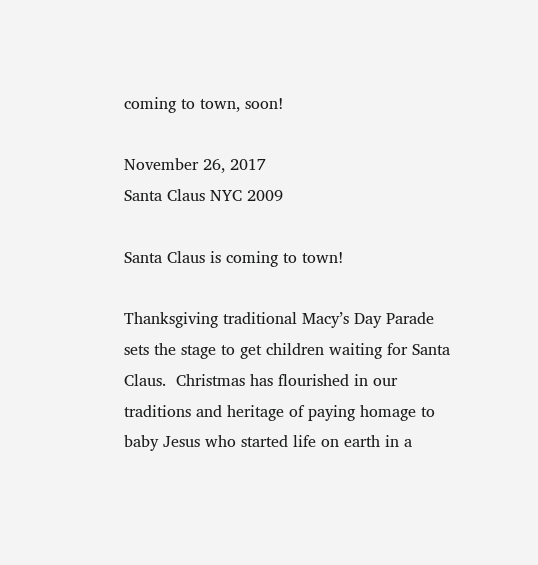coming to town, soon!

November 26, 2017
Santa Claus NYC 2009

Santa Claus is coming to town!

Thanksgiving traditional Macy’s Day Parade sets the stage to get children waiting for Santa Claus.  Christmas has flourished in our traditions and heritage of paying homage to baby Jesus who started life on earth in a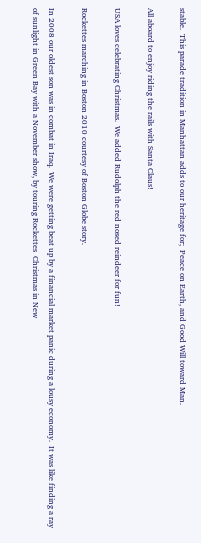stable.  This parade tradition in Manhattan adds to our heritage for;  Peace on Earth, and Good Will toward Man.

All aboard to enjoy riding the rails with Santa Claus!

USA loves celebrating Christmas.  We added Rudolph the red nosed reindeer for fun!

Rockettes marching in Boston 2010 courtesy of Boston Globe story.

In 2008 our oldest son was in combat in Iraq.  We were getting beat up by a financial market panic during a lousy economy.  It was like finding a ray of sunlight in Green Bay with a November show, by touring Rockettes  Christmas in New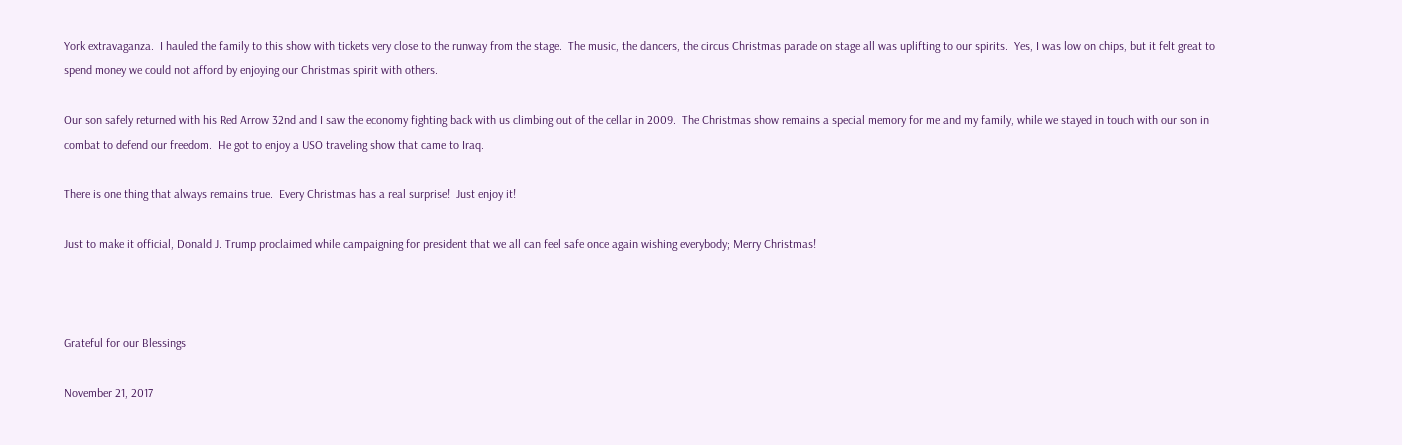York extravaganza.  I hauled the family to this show with tickets very close to the runway from the stage.  The music, the dancers, the circus Christmas parade on stage all was uplifting to our spirits.  Yes, I was low on chips, but it felt great to spend money we could not afford by enjoying our Christmas spirit with others.

Our son safely returned with his Red Arrow 32nd and I saw the economy fighting back with us climbing out of the cellar in 2009.  The Christmas show remains a special memory for me and my family, while we stayed in touch with our son in combat to defend our freedom.  He got to enjoy a USO traveling show that came to Iraq.

There is one thing that always remains true.  Every Christmas has a real surprise!  Just enjoy it!

Just to make it official, Donald J. Trump proclaimed while campaigning for president that we all can feel safe once again wishing everybody; Merry Christmas!



Grateful for our Blessings

November 21, 2017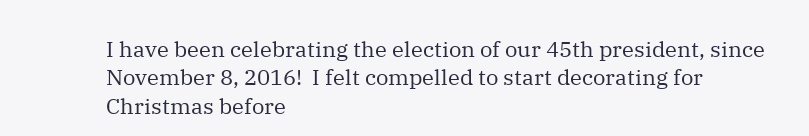I have been celebrating the election of our 45th president, since November 8, 2016!  I felt compelled to start decorating for Christmas before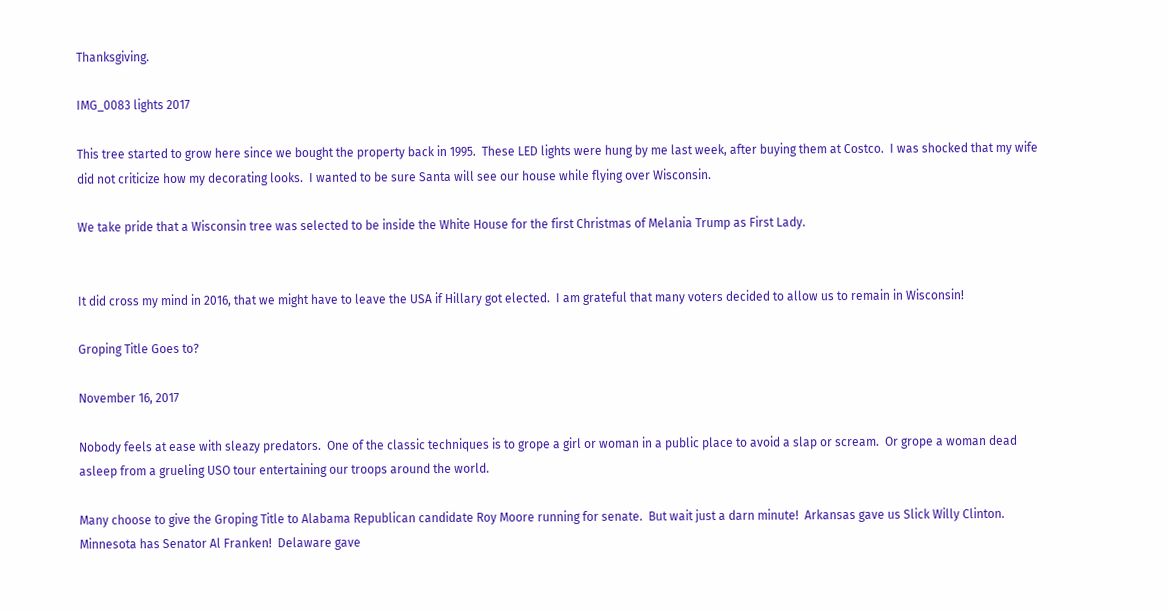Thanksgiving.

IMG_0083 lights 2017

This tree started to grow here since we bought the property back in 1995.  These LED lights were hung by me last week, after buying them at Costco.  I was shocked that my wife did not criticize how my decorating looks.  I wanted to be sure Santa will see our house while flying over Wisconsin.

We take pride that a Wisconsin tree was selected to be inside the White House for the first Christmas of Melania Trump as First Lady.


It did cross my mind in 2016, that we might have to leave the USA if Hillary got elected.  I am grateful that many voters decided to allow us to remain in Wisconsin!

Groping Title Goes to?

November 16, 2017

Nobody feels at ease with sleazy predators.  One of the classic techniques is to grope a girl or woman in a public place to avoid a slap or scream.  Or grope a woman dead asleep from a grueling USO tour entertaining our troops around the world.

Many choose to give the Groping Title to Alabama Republican candidate Roy Moore running for senate.  But wait just a darn minute!  Arkansas gave us Slick Willy Clinton.  Minnesota has Senator Al Franken!  Delaware gave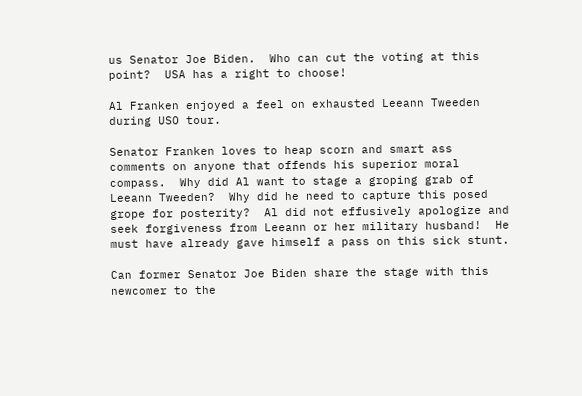us Senator Joe Biden.  Who can cut the voting at this point?  USA has a right to choose!

Al Franken enjoyed a feel on exhausted Leeann Tweeden during USO tour.

Senator Franken loves to heap scorn and smart ass comments on anyone that offends his superior moral compass.  Why did Al want to stage a groping grab of Leeann Tweeden?  Why did he need to capture this posed grope for posterity?  Al did not effusively apologize and seek forgiveness from Leeann or her military husband!  He must have already gave himself a pass on this sick stunt.

Can former Senator Joe Biden share the stage with this newcomer to the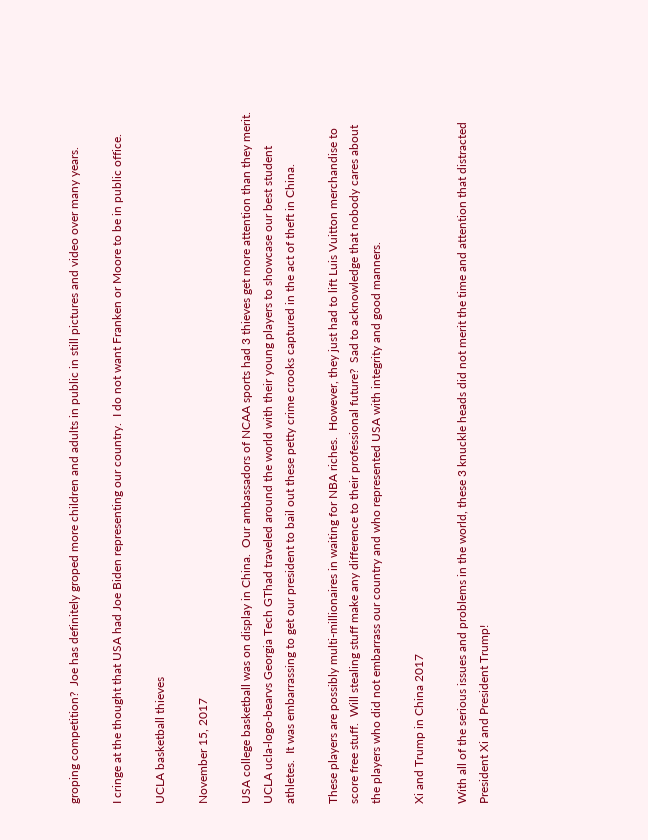groping competition?  Joe has definitely groped more children and adults in public in still pictures and video over many years.

I cringe at the thought that USA had Joe Biden representing our country.  I do not want Franken or Moore to be in public office.

UCLA basketball thieves

November 15, 2017

USA college basketball was on display in China.  Our ambassadors of NCAA sports had 3 thieves get more attention than they merit.  UCLA ucla-logo-bearvs Georgia Tech GThad traveled around the world with their young players to showcase our best student athletes.  It was embarrassing to get our president to bail out these petty crime crooks captured in the act of theft in China.

These players are possibly multi-millionaires in waiting for NBA riches.  However, they just had to lift Luis Vuitton merchandise to score free stuff.  Will stealing stuff make any difference to their professional future?  Sad to acknowledge that nobody cares about the players who did not embarrass our country and who represented USA with integrity and good manners.

Xi and Trump in China 2017

With all of the serious issues and problems in the world, these 3 knuckle heads did not merit the time and attention that distracted President Xi and President Trump!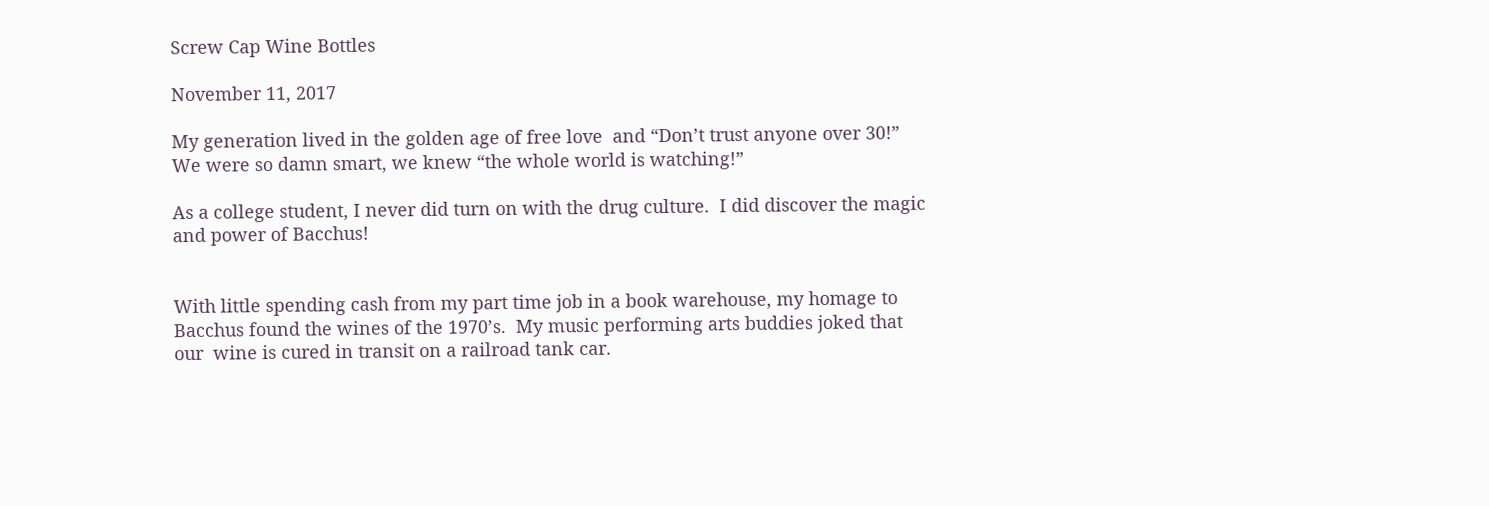Screw Cap Wine Bottles

November 11, 2017

My generation lived in the golden age of free love  and “Don’t trust anyone over 30!”  We were so damn smart, we knew “the whole world is watching!”

As a college student, I never did turn on with the drug culture.  I did discover the magic and power of Bacchus!


With little spending cash from my part time job in a book warehouse, my homage to Bacchus found the wines of the 1970’s.  My music performing arts buddies joked that our  wine is cured in transit on a railroad tank car.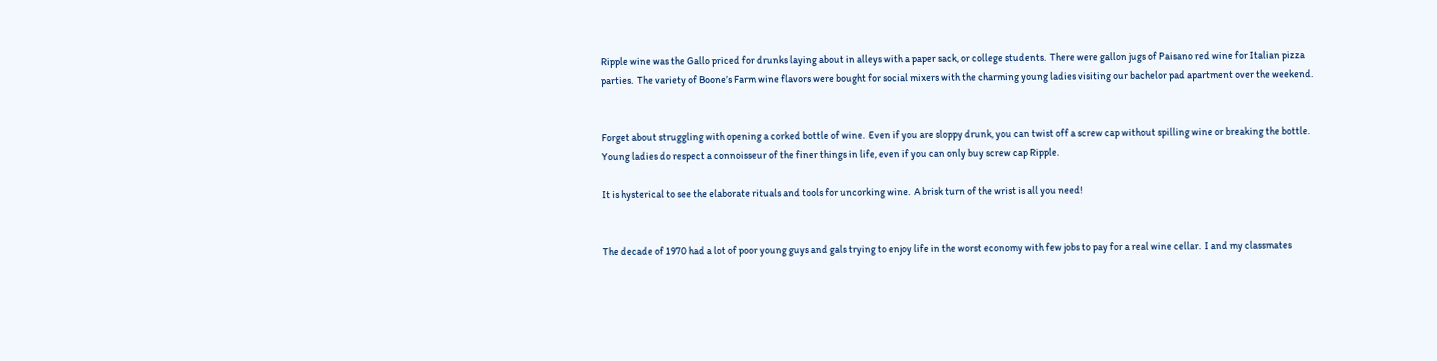Ripple wine was the Gallo priced for drunks laying about in alleys with a paper sack, or college students.  There were gallon jugs of Paisano red wine for Italian pizza parties.  The variety of Boone’s Farm wine flavors were bought for social mixers with the charming young ladies visiting our bachelor pad apartment over the weekend.


Forget about struggling with opening a corked bottle of wine.  Even if you are sloppy drunk, you can twist off a screw cap without spilling wine or breaking the bottle.  Young ladies do respect a connoisseur of the finer things in life, even if you can only buy screw cap Ripple.

It is hysterical to see the elaborate rituals and tools for uncorking wine.  A brisk turn of the wrist is all you need!


The decade of 1970 had a lot of poor young guys and gals trying to enjoy life in the worst economy with few jobs to pay for a real wine cellar.  I and my classmates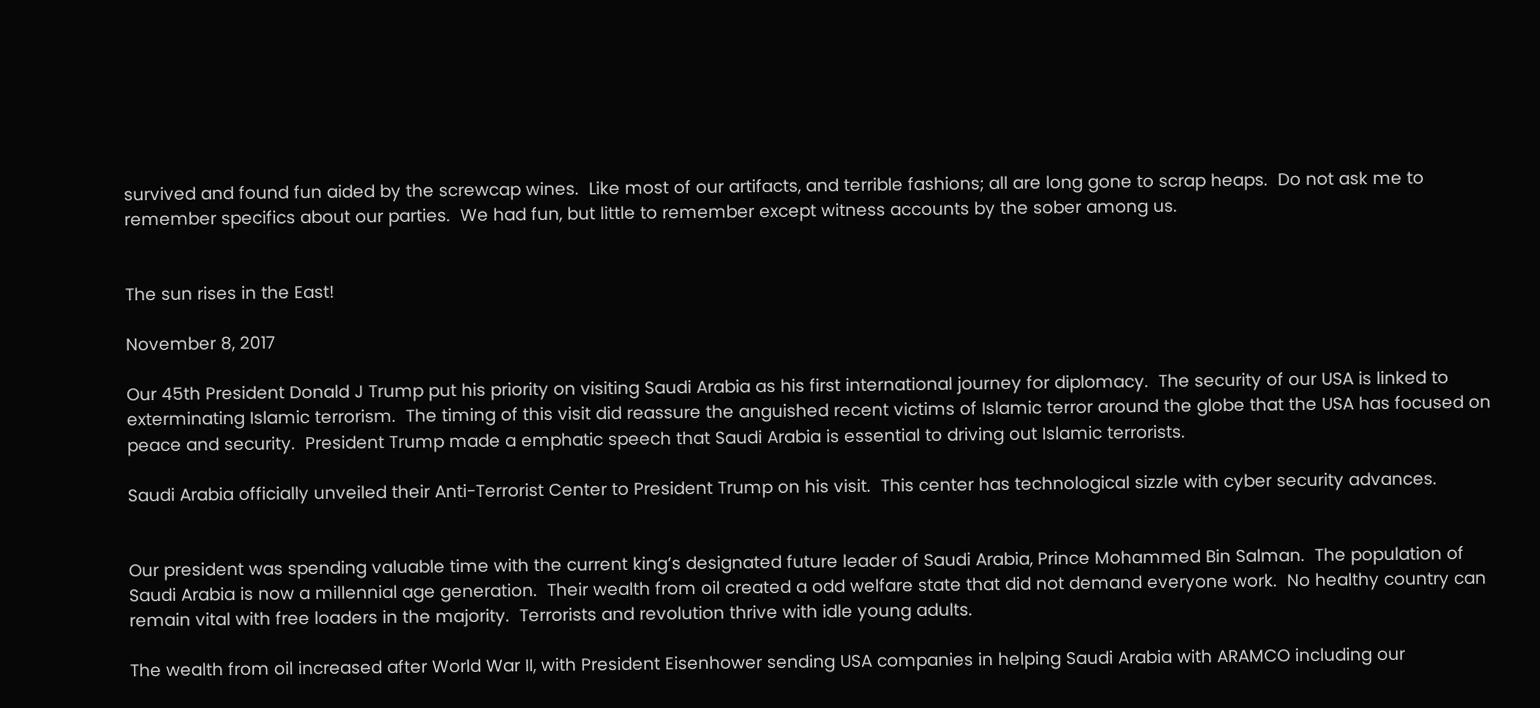survived and found fun aided by the screwcap wines.  Like most of our artifacts, and terrible fashions; all are long gone to scrap heaps.  Do not ask me to remember specifics about our parties.  We had fun, but little to remember except witness accounts by the sober among us.


The sun rises in the East!

November 8, 2017

Our 45th President Donald J Trump put his priority on visiting Saudi Arabia as his first international journey for diplomacy.  The security of our USA is linked to exterminating Islamic terrorism.  The timing of this visit did reassure the anguished recent victims of Islamic terror around the globe that the USA has focused on peace and security.  President Trump made a emphatic speech that Saudi Arabia is essential to driving out Islamic terrorists.

Saudi Arabia officially unveiled their Anti-Terrorist Center to President Trump on his visit.  This center has technological sizzle with cyber security advances.


Our president was spending valuable time with the current king’s designated future leader of Saudi Arabia, Prince Mohammed Bin Salman.  The population of  Saudi Arabia is now a millennial age generation.  Their wealth from oil created a odd welfare state that did not demand everyone work.  No healthy country can remain vital with free loaders in the majority.  Terrorists and revolution thrive with idle young adults.

The wealth from oil increased after World War II, with President Eisenhower sending USA companies in helping Saudi Arabia with ARAMCO including our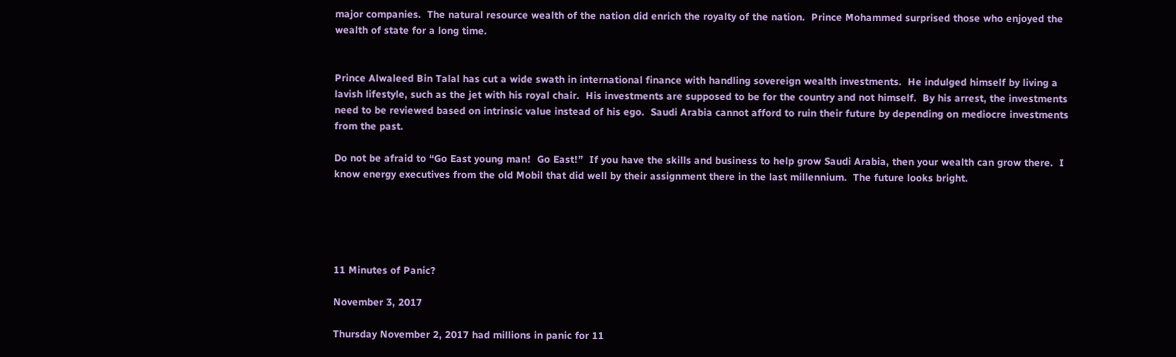major companies.  The natural resource wealth of the nation did enrich the royalty of the nation.  Prince Mohammed surprised those who enjoyed the wealth of state for a long time.


Prince Alwaleed Bin Talal has cut a wide swath in international finance with handling sovereign wealth investments.  He indulged himself by living a lavish lifestyle, such as the jet with his royal chair.  His investments are supposed to be for the country and not himself.  By his arrest, the investments need to be reviewed based on intrinsic value instead of his ego.  Saudi Arabia cannot afford to ruin their future by depending on mediocre investments from the past.

Do not be afraid to “Go East young man!  Go East!”  If you have the skills and business to help grow Saudi Arabia, then your wealth can grow there.  I know energy executives from the old Mobil that did well by their assignment there in the last millennium.  The future looks bright.





11 Minutes of Panic?

November 3, 2017

Thursday November 2, 2017 had millions in panic for 11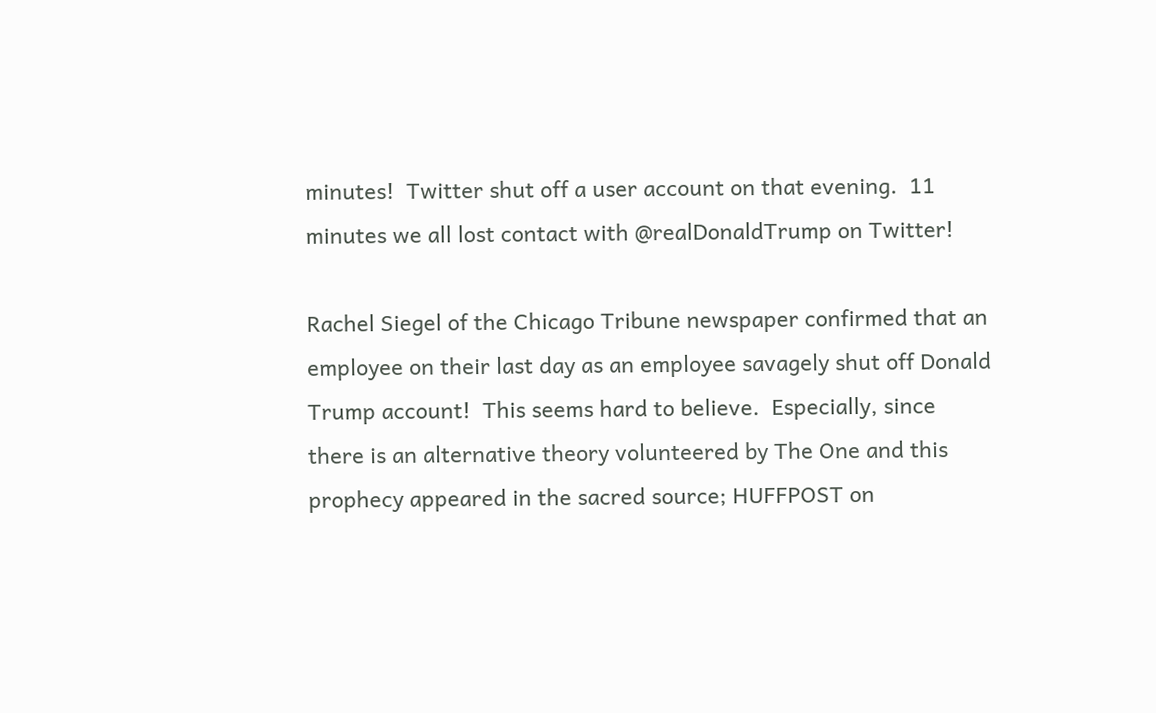minutes!  Twitter shut off a user account on that evening.  11 minutes we all lost contact with @realDonaldTrump on Twitter!

Rachel Siegel of the Chicago Tribune newspaper confirmed that an employee on their last day as an employee savagely shut off Donald Trump account!  This seems hard to believe.  Especially, since there is an alternative theory volunteered by The One and this prophecy appeared in the sacred source; HUFFPOST on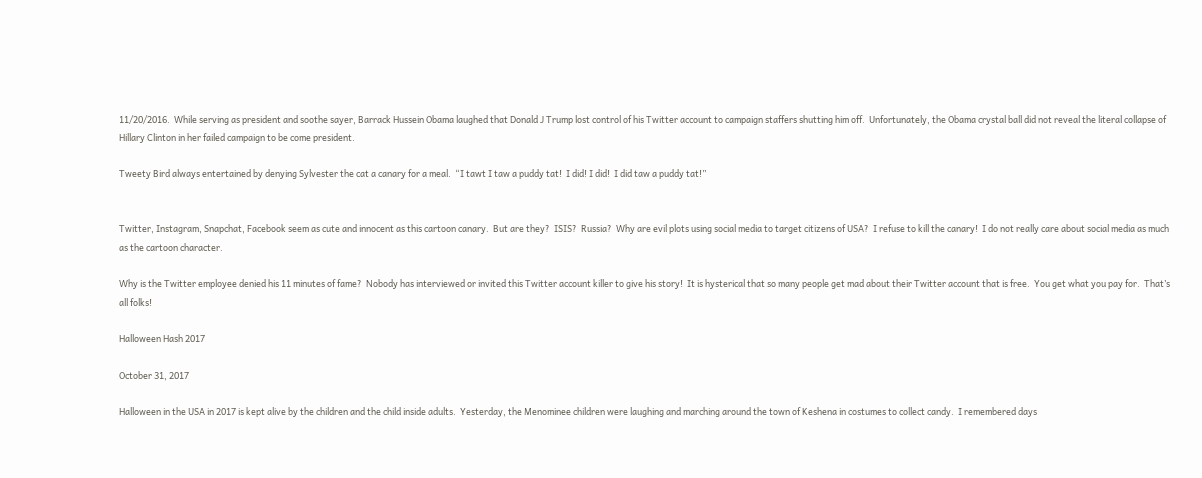11/20/2016.  While serving as president and soothe sayer, Barrack Hussein Obama laughed that Donald J Trump lost control of his Twitter account to campaign staffers shutting him off.  Unfortunately, the Obama crystal ball did not reveal the literal collapse of Hillary Clinton in her failed campaign to be come president.

Tweety Bird always entertained by denying Sylvester the cat a canary for a meal.  “I tawt I taw a puddy tat!  I did! I did!  I did taw a puddy tat!”


Twitter, Instagram, Snapchat, Facebook seem as cute and innocent as this cartoon canary.  But are they?  ISIS?  Russia?  Why are evil plots using social media to target citizens of USA?  I refuse to kill the canary!  I do not really care about social media as much as the cartoon character.

Why is the Twitter employee denied his 11 minutes of fame?  Nobody has interviewed or invited this Twitter account killer to give his story!  It is hysterical that so many people get mad about their Twitter account that is free.  You get what you pay for.  That’s all folks!

Halloween Hash 2017

October 31, 2017

Halloween in the USA in 2017 is kept alive by the children and the child inside adults.  Yesterday, the Menominee children were laughing and marching around the town of Keshena in costumes to collect candy.  I remembered days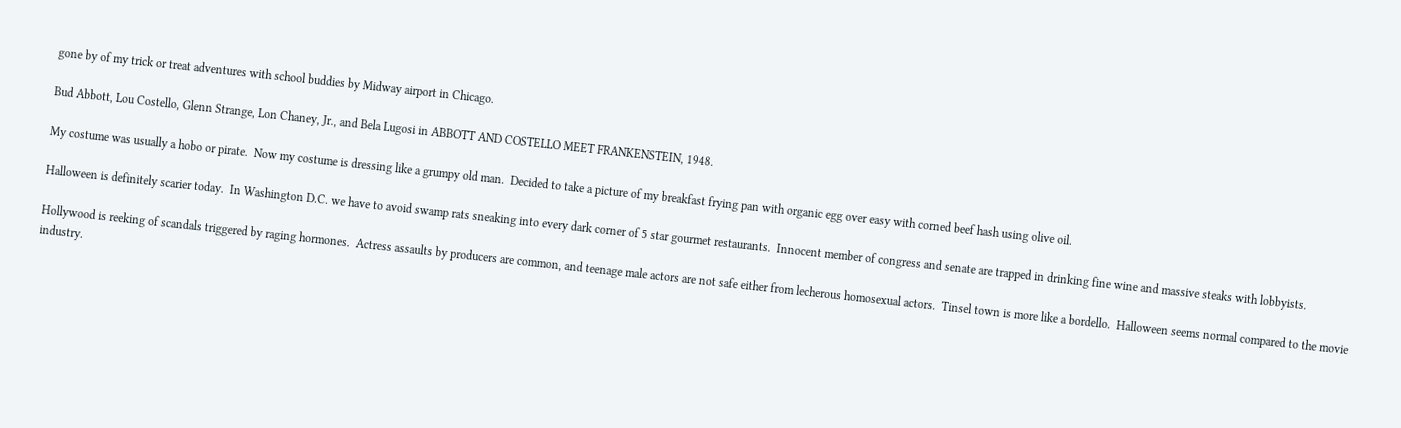gone by of my trick or treat adventures with school buddies by Midway airport in Chicago.

Bud Abbott, Lou Costello, Glenn Strange, Lon Chaney, Jr., and Bela Lugosi in ABBOTT AND COSTELLO MEET FRANKENSTEIN, 1948.

My costume was usually a hobo or pirate.  Now my costume is dressing like a grumpy old man.  Decided to take a picture of my breakfast frying pan with organic egg over easy with corned beef hash using olive oil.

Halloween is definitely scarier today.  In Washington D.C. we have to avoid swamp rats sneaking into every dark corner of 5 star gourmet restaurants.  Innocent member of congress and senate are trapped in drinking fine wine and massive steaks with lobbyists.

Hollywood is reeking of scandals triggered by raging hormones.  Actress assaults by producers are common, and teenage male actors are not safe either from lecherous homosexual actors.  Tinsel town is more like a bordello.  Halloween seems normal compared to the movie industry.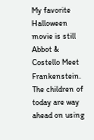My favorite Halloween movie is still Abbot & Costello Meet Frankenstein.  The children of today are way ahead on using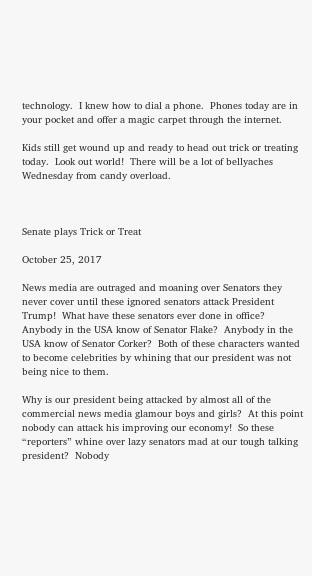technology.  I knew how to dial a phone.  Phones today are in your pocket and offer a magic carpet through the internet.

Kids still get wound up and ready to head out trick or treating today.  Look out world!  There will be a lot of bellyaches Wednesday from candy overload.



Senate plays Trick or Treat

October 25, 2017

News media are outraged and moaning over Senators they never cover until these ignored senators attack President Trump!  What have these senators ever done in office?  Anybody in the USA know of Senator Flake?  Anybody in the USA know of Senator Corker?  Both of these characters wanted to become celebrities by whining that our president was not being nice to them.

Why is our president being attacked by almost all of the commercial news media glamour boys and girls?  At this point nobody can attack his improving our economy!  So these “reporters” whine over lazy senators mad at our tough talking president?  Nobody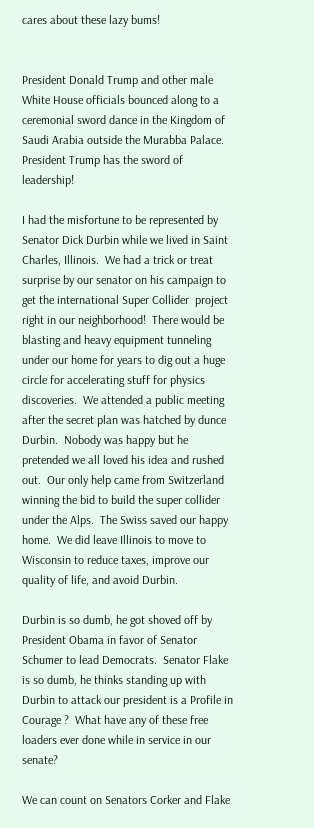cares about these lazy bums!


President Donald Trump and other male White House officials bounced along to a ceremonial sword dance in the Kingdom of Saudi Arabia outside the Murabba Palace. President Trump has the sword of leadership!

I had the misfortune to be represented by Senator Dick Durbin while we lived in Saint Charles, Illinois.  We had a trick or treat surprise by our senator on his campaign to get the international Super Collider  project right in our neighborhood!  There would be blasting and heavy equipment tunneling under our home for years to dig out a huge circle for accelerating stuff for physics discoveries.  We attended a public meeting after the secret plan was hatched by dunce Durbin.  Nobody was happy but he pretended we all loved his idea and rushed out.  Our only help came from Switzerland winning the bid to build the super collider under the Alps.  The Swiss saved our happy home.  We did leave Illinois to move to Wisconsin to reduce taxes, improve our quality of life, and avoid Durbin.

Durbin is so dumb, he got shoved off by President Obama in favor of Senator Schumer to lead Democrats.  Senator Flake is so dumb, he thinks standing up with Durbin to attack our president is a Profile in Courage ?  What have any of these free loaders ever done while in service in our senate?

We can count on Senators Corker and Flake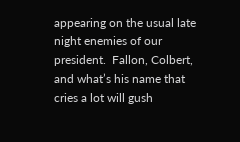appearing on the usual late night enemies of our president.  Fallon, Colbert, and what’s his name that cries a lot will gush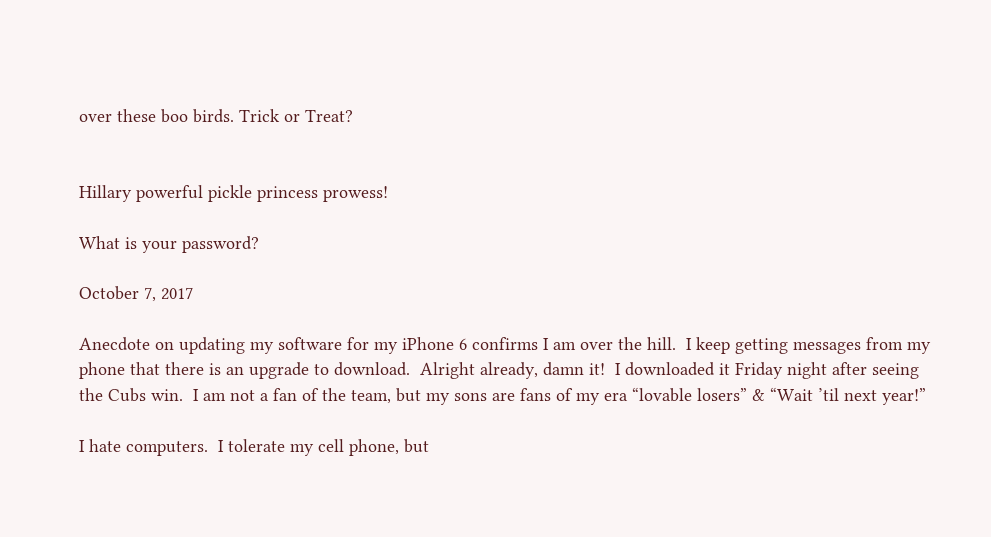over these boo birds. Trick or Treat?


Hillary powerful pickle princess prowess!

What is your password?

October 7, 2017

Anecdote on updating my software for my iPhone 6 confirms I am over the hill.  I keep getting messages from my phone that there is an upgrade to download.  Alright already, damn it!  I downloaded it Friday night after seeing the Cubs win.  I am not a fan of the team, but my sons are fans of my era “lovable losers” & “Wait ’til next year!”

I hate computers.  I tolerate my cell phone, but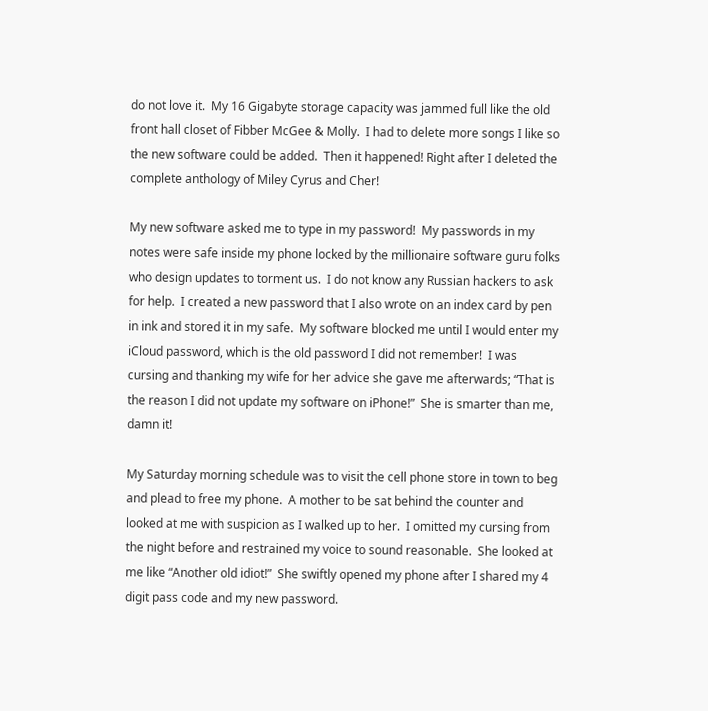do not love it.  My 16 Gigabyte storage capacity was jammed full like the old front hall closet of Fibber McGee & Molly.  I had to delete more songs I like so the new software could be added.  Then it happened! Right after I deleted the complete anthology of Miley Cyrus and Cher!

My new software asked me to type in my password!  My passwords in my  notes were safe inside my phone locked by the millionaire software guru folks who design updates to torment us.  I do not know any Russian hackers to ask for help.  I created a new password that I also wrote on an index card by pen in ink and stored it in my safe.  My software blocked me until I would enter my iCloud password, which is the old password I did not remember!  I was cursing and thanking my wife for her advice she gave me afterwards; “That is the reason I did not update my software on iPhone!”  She is smarter than me, damn it!

My Saturday morning schedule was to visit the cell phone store in town to beg and plead to free my phone.  A mother to be sat behind the counter and looked at me with suspicion as I walked up to her.  I omitted my cursing from the night before and restrained my voice to sound reasonable.  She looked at me like “Another old idiot!”  She swiftly opened my phone after I shared my 4 digit pass code and my new password.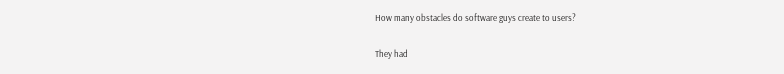How many obstacles do software guys create to users?

They had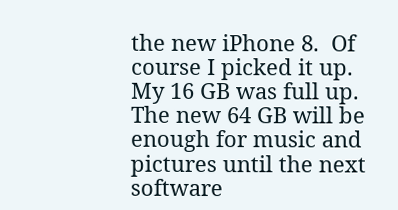the new iPhone 8.  Of course I picked it up.  My 16 GB was full up.  The new 64 GB will be enough for music and pictures until the next software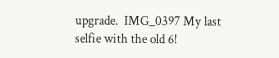upgrade.  IMG_0397 My last selfie with the old 6!